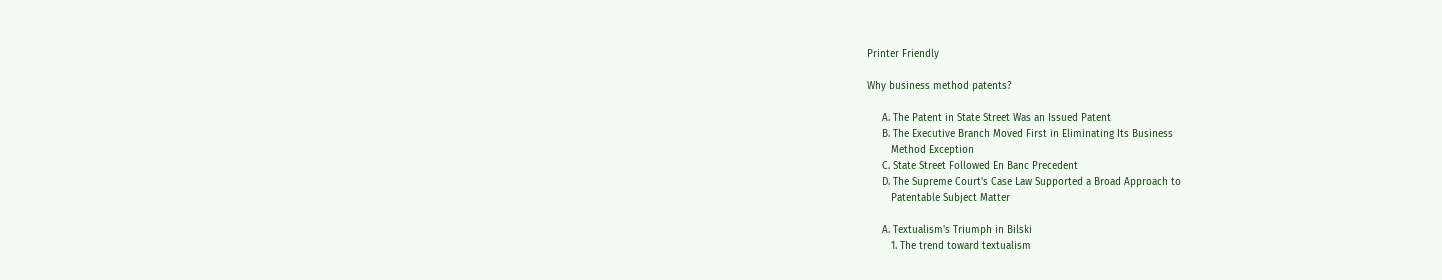Printer Friendly

Why business method patents?

     A. The Patent in State Street Was an Issued Patent
     B. The Executive Branch Moved First in Eliminating Its Business
        Method Exception
     C. State Street Followed En Banc Precedent
     D. The Supreme Court's Case Law Supported a Broad Approach to
        Patentable Subject Matter

     A. Textualism's Triumph in Bilski
        1. The trend toward textualism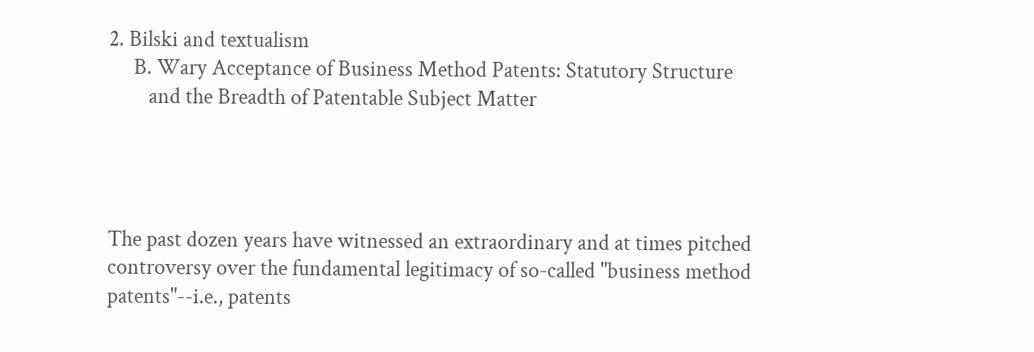2. Bilski and textualism
     B. Wary Acceptance of Business Method Patents: Statutory Structure
        and the Breadth of Patentable Subject Matter




The past dozen years have witnessed an extraordinary and at times pitched controversy over the fundamental legitimacy of so-called "business method patents"--i.e., patents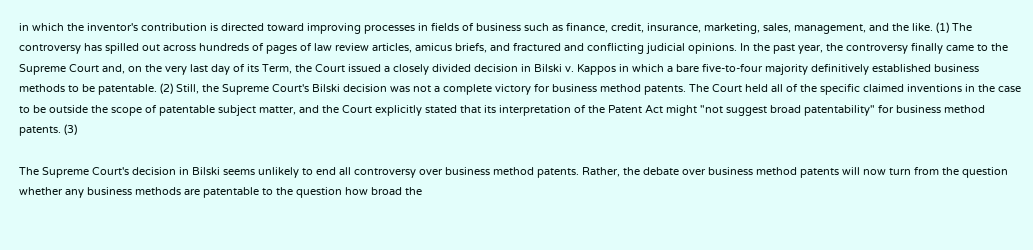in which the inventor's contribution is directed toward improving processes in fields of business such as finance, credit, insurance, marketing, sales, management, and the like. (1) The controversy has spilled out across hundreds of pages of law review articles, amicus briefs, and fractured and conflicting judicial opinions. In the past year, the controversy finally came to the Supreme Court and, on the very last day of its Term, the Court issued a closely divided decision in Bilski v. Kappos in which a bare five-to-four majority definitively established business methods to be patentable. (2) Still, the Supreme Court's Bilski decision was not a complete victory for business method patents. The Court held all of the specific claimed inventions in the case to be outside the scope of patentable subject matter, and the Court explicitly stated that its interpretation of the Patent Act might "not suggest broad patentability" for business method patents. (3)

The Supreme Court's decision in Bilski seems unlikely to end all controversy over business method patents. Rather, the debate over business method patents will now turn from the question whether any business methods are patentable to the question how broad the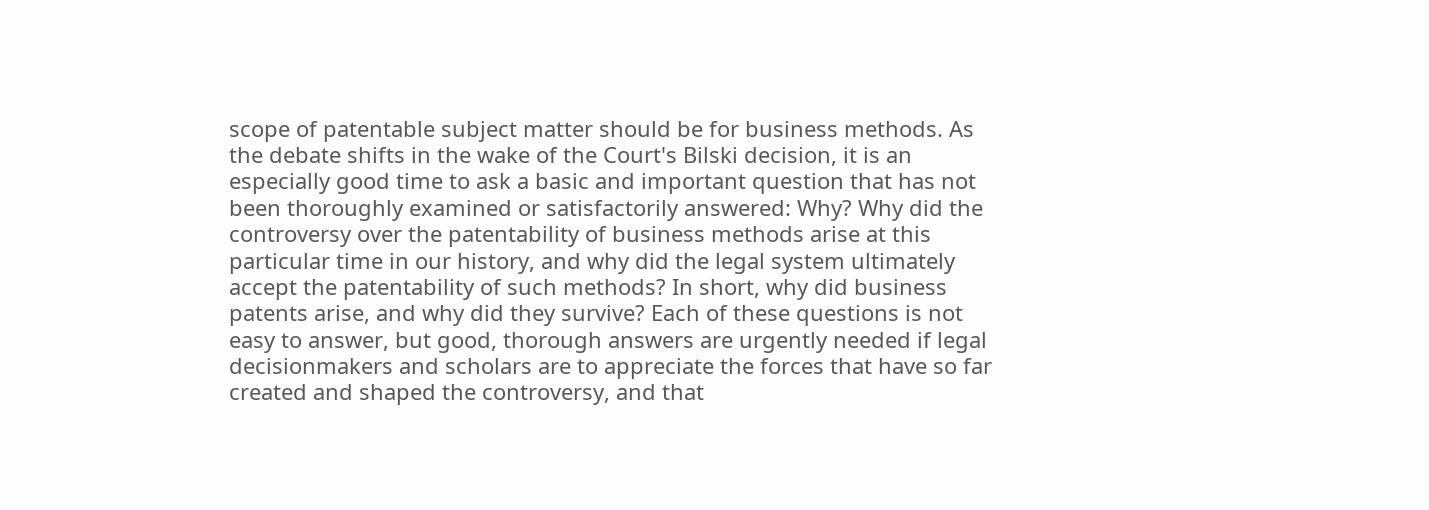scope of patentable subject matter should be for business methods. As the debate shifts in the wake of the Court's Bilski decision, it is an especially good time to ask a basic and important question that has not been thoroughly examined or satisfactorily answered: Why? Why did the controversy over the patentability of business methods arise at this particular time in our history, and why did the legal system ultimately accept the patentability of such methods? In short, why did business patents arise, and why did they survive? Each of these questions is not easy to answer, but good, thorough answers are urgently needed if legal decisionmakers and scholars are to appreciate the forces that have so far created and shaped the controversy, and that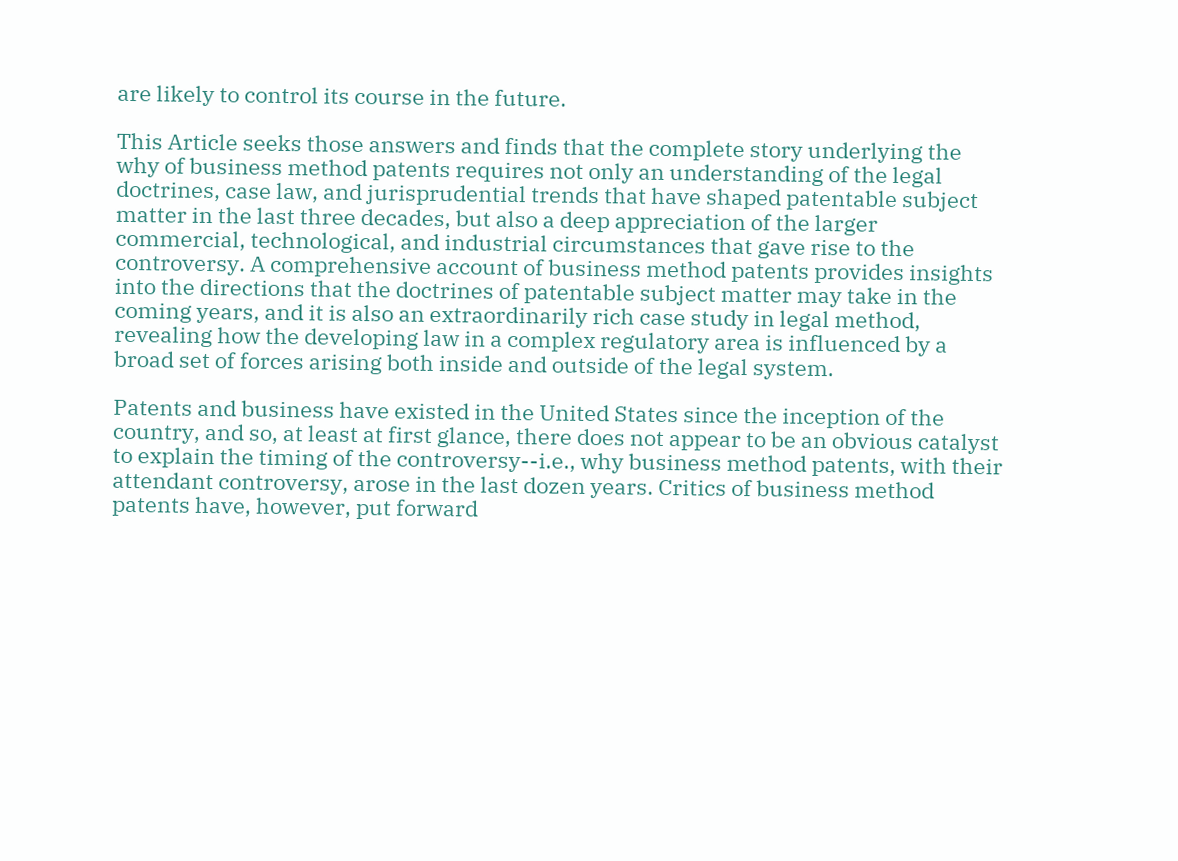are likely to control its course in the future.

This Article seeks those answers and finds that the complete story underlying the why of business method patents requires not only an understanding of the legal doctrines, case law, and jurisprudential trends that have shaped patentable subject matter in the last three decades, but also a deep appreciation of the larger commercial, technological, and industrial circumstances that gave rise to the controversy. A comprehensive account of business method patents provides insights into the directions that the doctrines of patentable subject matter may take in the coming years, and it is also an extraordinarily rich case study in legal method, revealing how the developing law in a complex regulatory area is influenced by a broad set of forces arising both inside and outside of the legal system.

Patents and business have existed in the United States since the inception of the country, and so, at least at first glance, there does not appear to be an obvious catalyst to explain the timing of the controversy--i.e., why business method patents, with their attendant controversy, arose in the last dozen years. Critics of business method patents have, however, put forward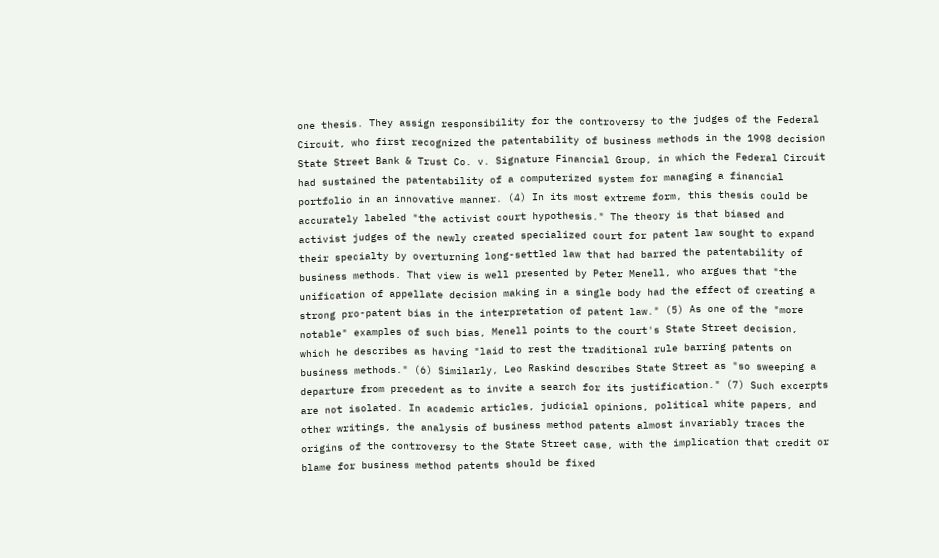one thesis. They assign responsibility for the controversy to the judges of the Federal Circuit, who first recognized the patentability of business methods in the 1998 decision State Street Bank & Trust Co. v. Signature Financial Group, in which the Federal Circuit had sustained the patentability of a computerized system for managing a financial portfolio in an innovative manner. (4) In its most extreme form, this thesis could be accurately labeled "the activist court hypothesis." The theory is that biased and activist judges of the newly created specialized court for patent law sought to expand their specialty by overturning long-settled law that had barred the patentability of business methods. That view is well presented by Peter Menell, who argues that "the unification of appellate decision making in a single body had the effect of creating a strong pro-patent bias in the interpretation of patent law." (5) As one of the "more notable" examples of such bias, Menell points to the court's State Street decision, which he describes as having "laid to rest the traditional rule barring patents on business methods." (6) Similarly, Leo Raskind describes State Street as "so sweeping a departure from precedent as to invite a search for its justification." (7) Such excerpts are not isolated. In academic articles, judicial opinions, political white papers, and other writings, the analysis of business method patents almost invariably traces the origins of the controversy to the State Street case, with the implication that credit or blame for business method patents should be fixed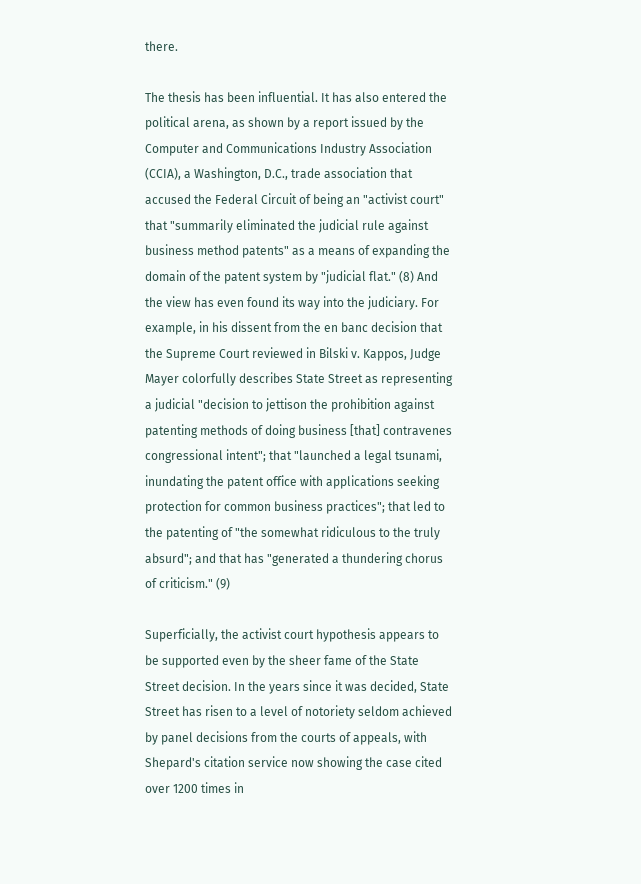there.

The thesis has been influential. It has also entered the political arena, as shown by a report issued by the Computer and Communications Industry Association (CCIA), a Washington, D.C., trade association that accused the Federal Circuit of being an "activist court" that "summarily eliminated the judicial rule against business method patents" as a means of expanding the domain of the patent system by "judicial flat." (8) And the view has even found its way into the judiciary. For example, in his dissent from the en banc decision that the Supreme Court reviewed in Bilski v. Kappos, Judge Mayer colorfully describes State Street as representing a judicial "decision to jettison the prohibition against patenting methods of doing business [that] contravenes congressional intent"; that "launched a legal tsunami, inundating the patent office with applications seeking protection for common business practices"; that led to the patenting of "the somewhat ridiculous to the truly absurd"; and that has "generated a thundering chorus of criticism." (9)

Superficially, the activist court hypothesis appears to be supported even by the sheer fame of the State Street decision. In the years since it was decided, State Street has risen to a level of notoriety seldom achieved by panel decisions from the courts of appeals, with Shepard's citation service now showing the case cited over 1200 times in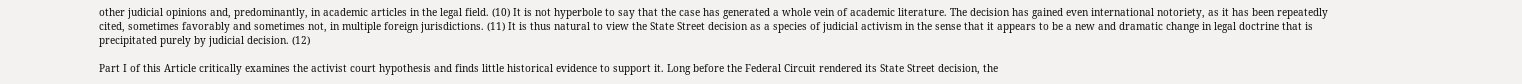other judicial opinions and, predominantly, in academic articles in the legal field. (10) It is not hyperbole to say that the case has generated a whole vein of academic literature. The decision has gained even international notoriety, as it has been repeatedly cited, sometimes favorably and sometimes not, in multiple foreign jurisdictions. (11) It is thus natural to view the State Street decision as a species of judicial activism in the sense that it appears to be a new and dramatic change in legal doctrine that is precipitated purely by judicial decision. (12)

Part I of this Article critically examines the activist court hypothesis and finds little historical evidence to support it. Long before the Federal Circuit rendered its State Street decision, the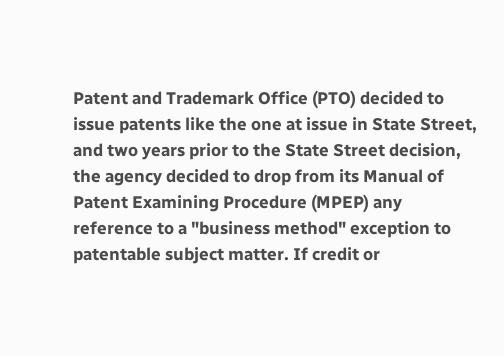Patent and Trademark Office (PTO) decided to issue patents like the one at issue in State Street, and two years prior to the State Street decision, the agency decided to drop from its Manual of Patent Examining Procedure (MPEP) any reference to a "business method" exception to patentable subject matter. If credit or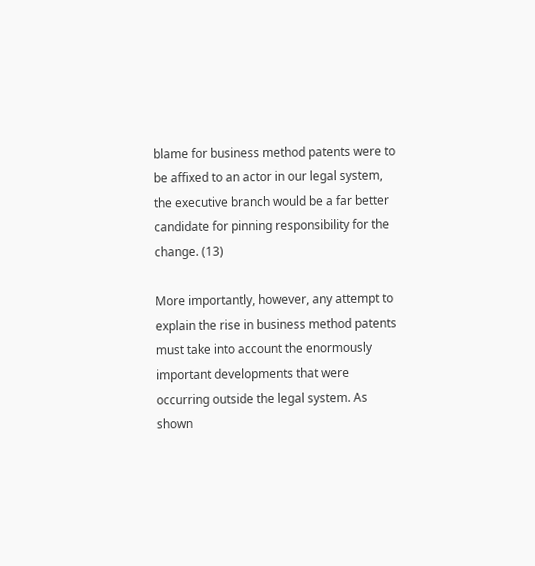blame for business method patents were to be affixed to an actor in our legal system, the executive branch would be a far better candidate for pinning responsibility for the change. (13)

More importantly, however, any attempt to explain the rise in business method patents must take into account the enormously important developments that were occurring outside the legal system. As shown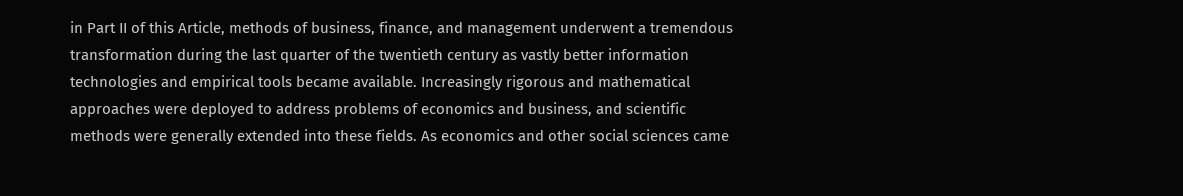in Part II of this Article, methods of business, finance, and management underwent a tremendous transformation during the last quarter of the twentieth century as vastly better information technologies and empirical tools became available. Increasingly rigorous and mathematical approaches were deployed to address problems of economics and business, and scientific methods were generally extended into these fields. As economics and other social sciences came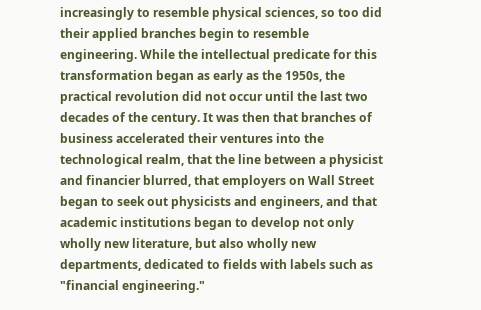increasingly to resemble physical sciences, so too did their applied branches begin to resemble engineering. While the intellectual predicate for this transformation began as early as the 1950s, the practical revolution did not occur until the last two decades of the century. It was then that branches of business accelerated their ventures into the technological realm, that the line between a physicist and financier blurred, that employers on Wall Street began to seek out physicists and engineers, and that academic institutions began to develop not only wholly new literature, but also wholly new departments, dedicated to fields with labels such as "financial engineering."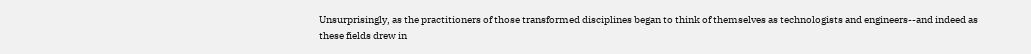Unsurprisingly, as the practitioners of those transformed disciplines began to think of themselves as technologists and engineers--and indeed as these fields drew in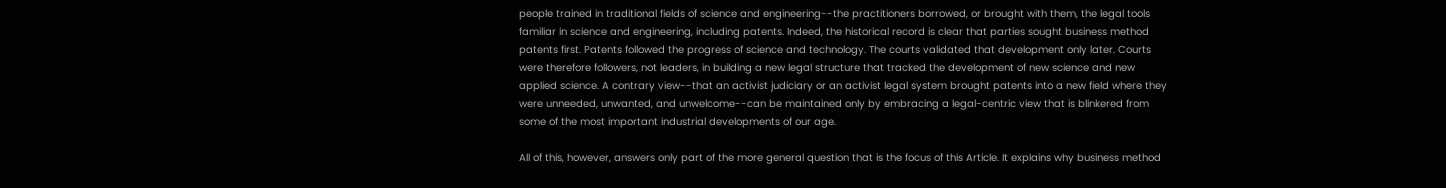people trained in traditional fields of science and engineering--the practitioners borrowed, or brought with them, the legal tools familiar in science and engineering, including patents. Indeed, the historical record is clear that parties sought business method patents first. Patents followed the progress of science and technology. The courts validated that development only later. Courts were therefore followers, not leaders, in building a new legal structure that tracked the development of new science and new applied science. A contrary view--that an activist judiciary or an activist legal system brought patents into a new field where they were unneeded, unwanted, and unwelcome--can be maintained only by embracing a legal-centric view that is blinkered from some of the most important industrial developments of our age.

All of this, however, answers only part of the more general question that is the focus of this Article. It explains why business method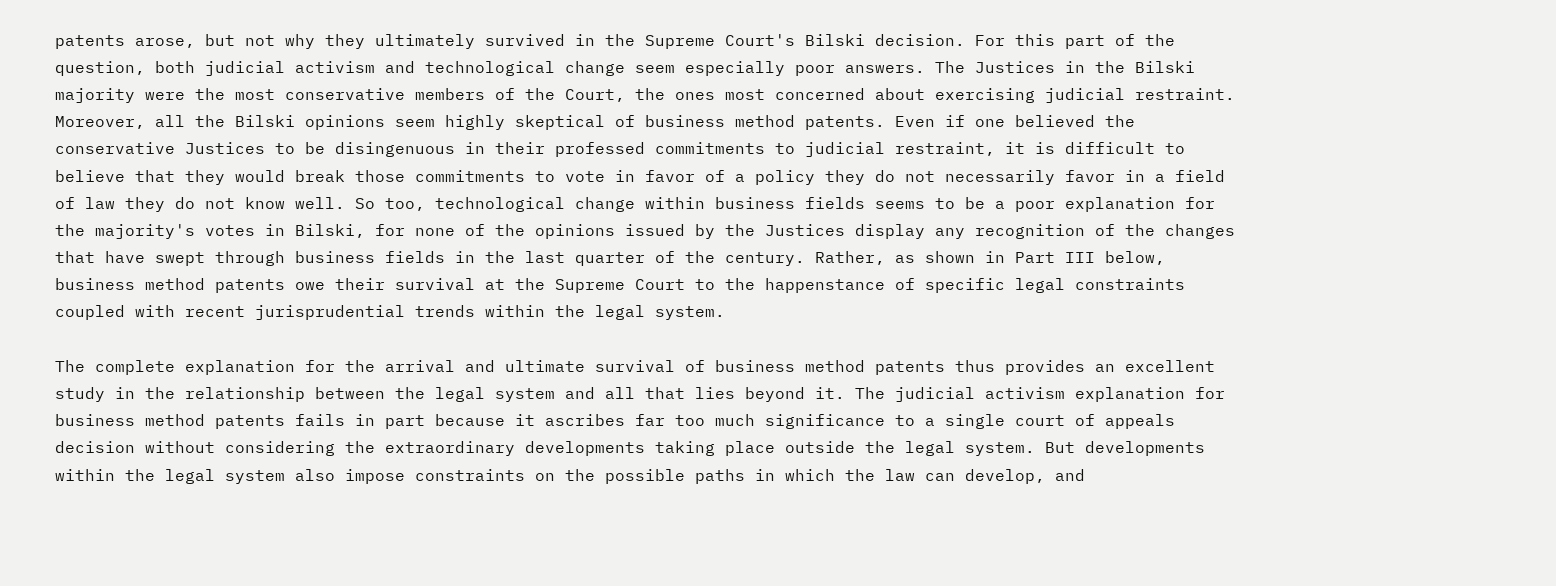patents arose, but not why they ultimately survived in the Supreme Court's Bilski decision. For this part of the question, both judicial activism and technological change seem especially poor answers. The Justices in the Bilski majority were the most conservative members of the Court, the ones most concerned about exercising judicial restraint. Moreover, all the Bilski opinions seem highly skeptical of business method patents. Even if one believed the conservative Justices to be disingenuous in their professed commitments to judicial restraint, it is difficult to believe that they would break those commitments to vote in favor of a policy they do not necessarily favor in a field of law they do not know well. So too, technological change within business fields seems to be a poor explanation for the majority's votes in Bilski, for none of the opinions issued by the Justices display any recognition of the changes that have swept through business fields in the last quarter of the century. Rather, as shown in Part III below, business method patents owe their survival at the Supreme Court to the happenstance of specific legal constraints coupled with recent jurisprudential trends within the legal system.

The complete explanation for the arrival and ultimate survival of business method patents thus provides an excellent study in the relationship between the legal system and all that lies beyond it. The judicial activism explanation for business method patents fails in part because it ascribes far too much significance to a single court of appeals decision without considering the extraordinary developments taking place outside the legal system. But developments within the legal system also impose constraints on the possible paths in which the law can develop, and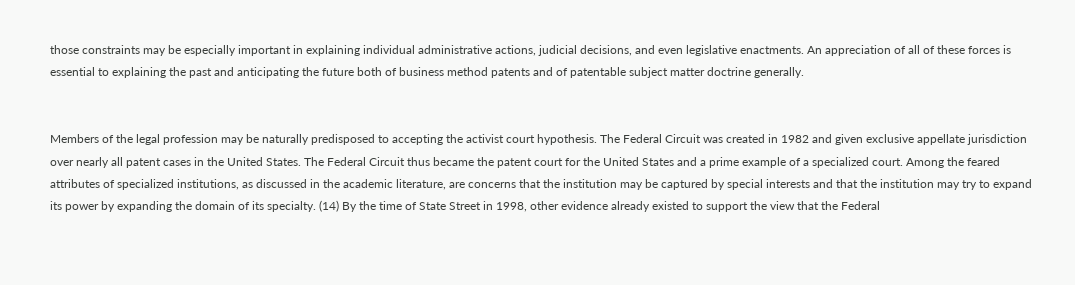those constraints may be especially important in explaining individual administrative actions, judicial decisions, and even legislative enactments. An appreciation of all of these forces is essential to explaining the past and anticipating the future both of business method patents and of patentable subject matter doctrine generally.


Members of the legal profession may be naturally predisposed to accepting the activist court hypothesis. The Federal Circuit was created in 1982 and given exclusive appellate jurisdiction over nearly all patent cases in the United States. The Federal Circuit thus became the patent court for the United States and a prime example of a specialized court. Among the feared attributes of specialized institutions, as discussed in the academic literature, are concerns that the institution may be captured by special interests and that the institution may try to expand its power by expanding the domain of its specialty. (14) By the time of State Street in 1998, other evidence already existed to support the view that the Federal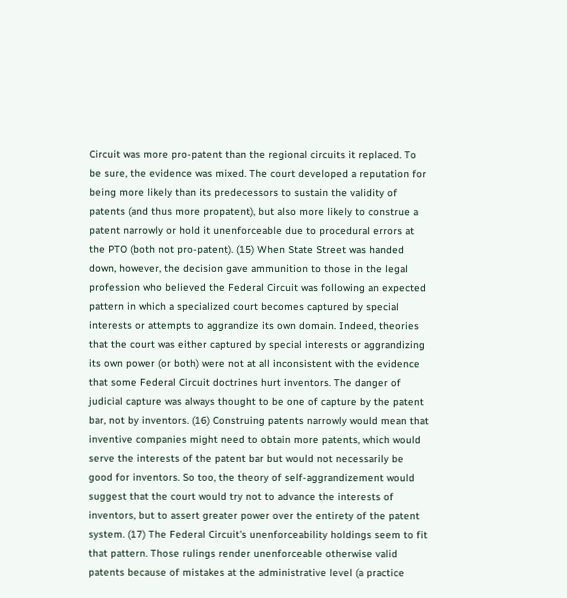Circuit was more pro-patent than the regional circuits it replaced. To be sure, the evidence was mixed. The court developed a reputation for being more likely than its predecessors to sustain the validity of patents (and thus more propatent), but also more likely to construe a patent narrowly or hold it unenforceable due to procedural errors at the PTO (both not pro-patent). (15) When State Street was handed down, however, the decision gave ammunition to those in the legal profession who believed the Federal Circuit was following an expected pattern in which a specialized court becomes captured by special interests or attempts to aggrandize its own domain. Indeed, theories that the court was either captured by special interests or aggrandizing its own power (or both) were not at all inconsistent with the evidence that some Federal Circuit doctrines hurt inventors. The danger of judicial capture was always thought to be one of capture by the patent bar, not by inventors. (16) Construing patents narrowly would mean that inventive companies might need to obtain more patents, which would serve the interests of the patent bar but would not necessarily be good for inventors. So too, the theory of self-aggrandizement would suggest that the court would try not to advance the interests of inventors, but to assert greater power over the entirety of the patent system. (17) The Federal Circuit's unenforceability holdings seem to fit that pattern. Those rulings render unenforceable otherwise valid patents because of mistakes at the administrative level (a practice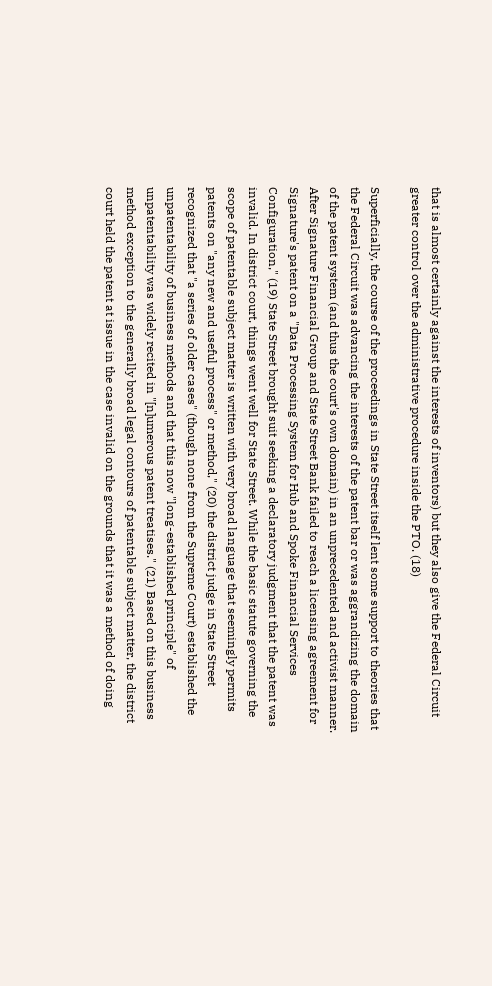that is almost certainly against the interests of inventors) but they also give the Federal Circuit greater control over the administrative procedure inside the PTO. (18)

Superficially, the course of the proceedings in State Street itself lent some support to theories that the Federal Circuit was advancing the interests of the patent bar or was aggrandizing the domain of the patent system (and thus the court's own domain) in an unprecedented and activist manner. After Signature Financial Group and State Street Bank failed to reach a licensing agreement for Signature's patent on a "Data Processing System for Hub and Spoke Financial Services Configuration," (19) State Street brought suit seeking a declaratory judgment that the patent was invalid. In district court, things went well for State Street. While the basic statute governing the scope of patentable subject matter is written with very broad language that seemingly permits patents on "any new and useful process" or method," (20) the district judge in State Street recognized that "a series of older cases" (though none from the Supreme Court) established the unpatentability of business methods and that this now "long-established principle" of unpatentability was widely recited in "[n]umerous patent treatises." (21) Based on this business method exception to the generally broad legal contours of patentable subject matter, the district court held the patent at issue in the case invalid on the grounds that it was a method of doing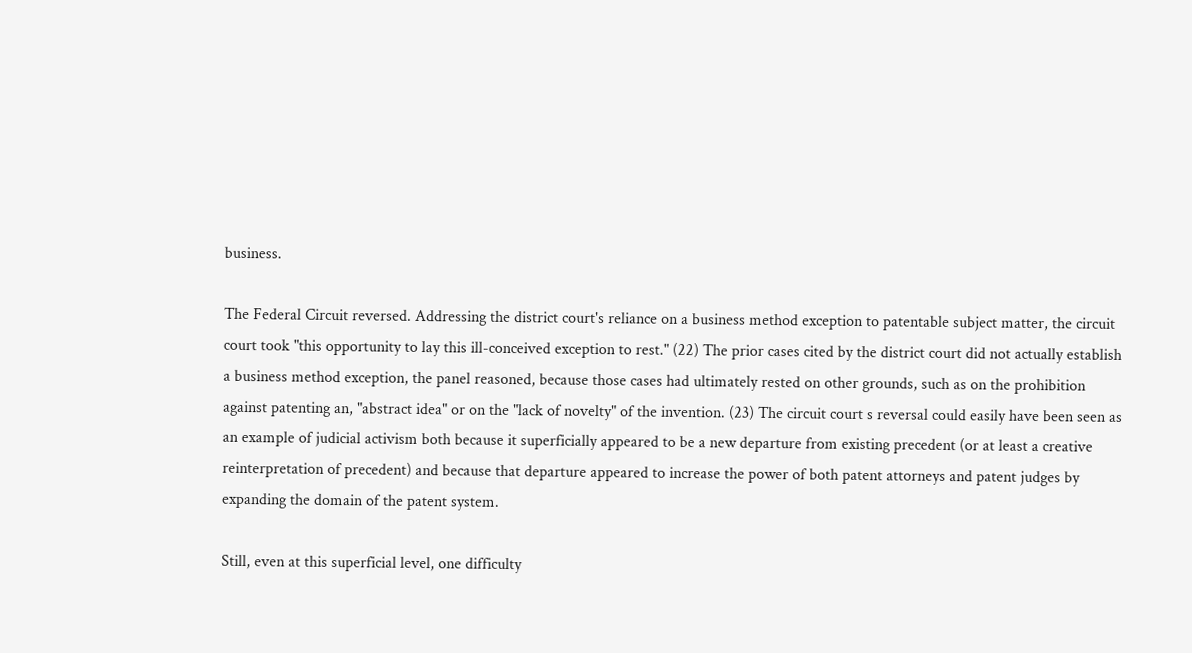business.

The Federal Circuit reversed. Addressing the district court's reliance on a business method exception to patentable subject matter, the circuit court took "this opportunity to lay this ill-conceived exception to rest." (22) The prior cases cited by the district court did not actually establish a business method exception, the panel reasoned, because those cases had ultimately rested on other grounds, such as on the prohibition against patenting an, "abstract idea" or on the "lack of novelty" of the invention. (23) The circuit court s reversal could easily have been seen as an example of judicial activism both because it superficially appeared to be a new departure from existing precedent (or at least a creative reinterpretation of precedent) and because that departure appeared to increase the power of both patent attorneys and patent judges by expanding the domain of the patent system.

Still, even at this superficial level, one difficulty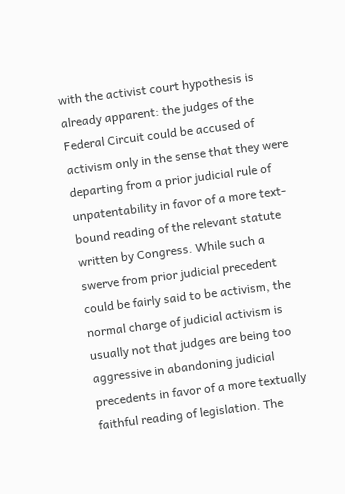with the activist court hypothesis is already apparent: the judges of the Federal Circuit could be accused of activism only in the sense that they were departing from a prior judicial rule of unpatentability in favor of a more text-bound reading of the relevant statute written by Congress. While such a swerve from prior judicial precedent could be fairly said to be activism, the normal charge of judicial activism is usually not that judges are being too aggressive in abandoning judicial precedents in favor of a more textually faithful reading of legislation. The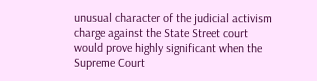unusual character of the judicial activism charge against the State Street court would prove highly significant when the Supreme Court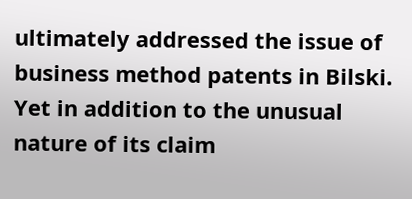ultimately addressed the issue of business method patents in Bilski. Yet in addition to the unusual nature of its claim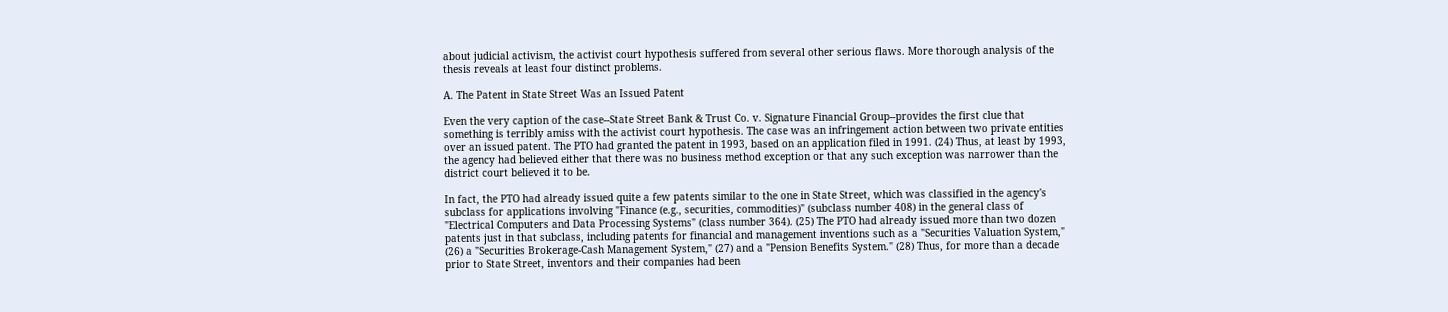about judicial activism, the activist court hypothesis suffered from several other serious flaws. More thorough analysis of the thesis reveals at least four distinct problems.

A. The Patent in State Street Was an Issued Patent

Even the very caption of the case--State Street Bank & Trust Co. v. Signature Financial Group--provides the first clue that something is terribly amiss with the activist court hypothesis. The case was an infringement action between two private entities over an issued patent. The PTO had granted the patent in 1993, based on an application filed in 1991. (24) Thus, at least by 1993, the agency had believed either that there was no business method exception or that any such exception was narrower than the district court believed it to be.

In fact, the PTO had already issued quite a few patents similar to the one in State Street, which was classified in the agency's subclass for applications involving "Finance (e.g., securities, commodities)" (subclass number 408) in the general class of "Electrical Computers and Data Processing Systems" (class number 364). (25) The PTO had already issued more than two dozen patents just in that subclass, including patents for financial and management inventions such as a "Securities Valuation System," (26) a "Securities Brokerage-Cash Management System," (27) and a "Pension Benefits System." (28) Thus, for more than a decade prior to State Street, inventors and their companies had been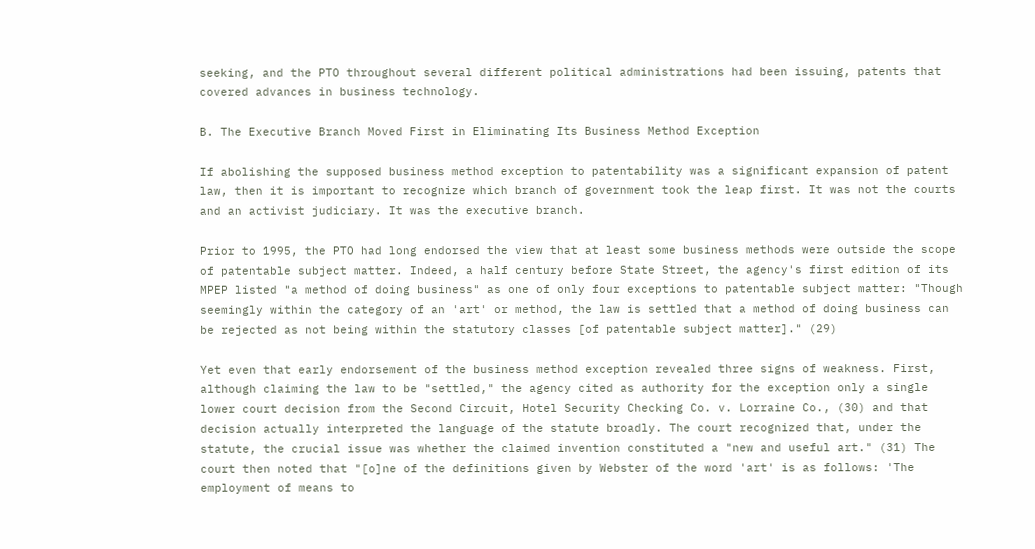seeking, and the PTO throughout several different political administrations had been issuing, patents that covered advances in business technology.

B. The Executive Branch Moved First in Eliminating Its Business Method Exception

If abolishing the supposed business method exception to patentability was a significant expansion of patent law, then it is important to recognize which branch of government took the leap first. It was not the courts and an activist judiciary. It was the executive branch.

Prior to 1995, the PTO had long endorsed the view that at least some business methods were outside the scope of patentable subject matter. Indeed, a half century before State Street, the agency's first edition of its MPEP listed "a method of doing business" as one of only four exceptions to patentable subject matter: "Though seemingly within the category of an 'art' or method, the law is settled that a method of doing business can be rejected as not being within the statutory classes [of patentable subject matter]." (29)

Yet even that early endorsement of the business method exception revealed three signs of weakness. First, although claiming the law to be "settled," the agency cited as authority for the exception only a single lower court decision from the Second Circuit, Hotel Security Checking Co. v. Lorraine Co., (30) and that decision actually interpreted the language of the statute broadly. The court recognized that, under the statute, the crucial issue was whether the claimed invention constituted a "new and useful art." (31) The court then noted that "[o]ne of the definitions given by Webster of the word 'art' is as follows: 'The employment of means to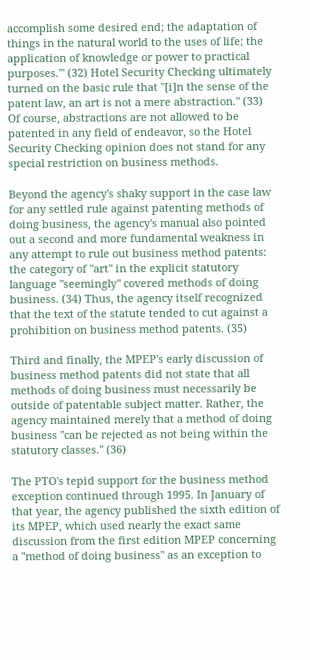accomplish some desired end; the adaptation of things in the natural world to the uses of life; the application of knowledge or power to practical purposes."' (32) Hotel Security Checking ultimately turned on the basic rule that "[i]n the sense of the patent law, an art is not a mere abstraction." (33) Of course, abstractions are not allowed to be patented in any field of endeavor, so the Hotel Security Checking opinion does not stand for any special restriction on business methods.

Beyond the agency's shaky support in the case law for any settled rule against patenting methods of doing business, the agency's manual also pointed out a second and more fundamental weakness in any attempt to rule out business method patents: the category of "art" in the explicit statutory language "seemingly" covered methods of doing business. (34) Thus, the agency itself recognized that the text of the statute tended to cut against a prohibition on business method patents. (35)

Third and finally, the MPEP's early discussion of business method patents did not state that all methods of doing business must necessarily be outside of patentable subject matter. Rather, the agency maintained merely that a method of doing business "can be rejected as not being within the statutory classes." (36)

The PTO's tepid support for the business method exception continued through 1995. In January of that year, the agency published the sixth edition of its MPEP, which used nearly the exact same discussion from the first edition MPEP concerning a "method of doing business" as an exception to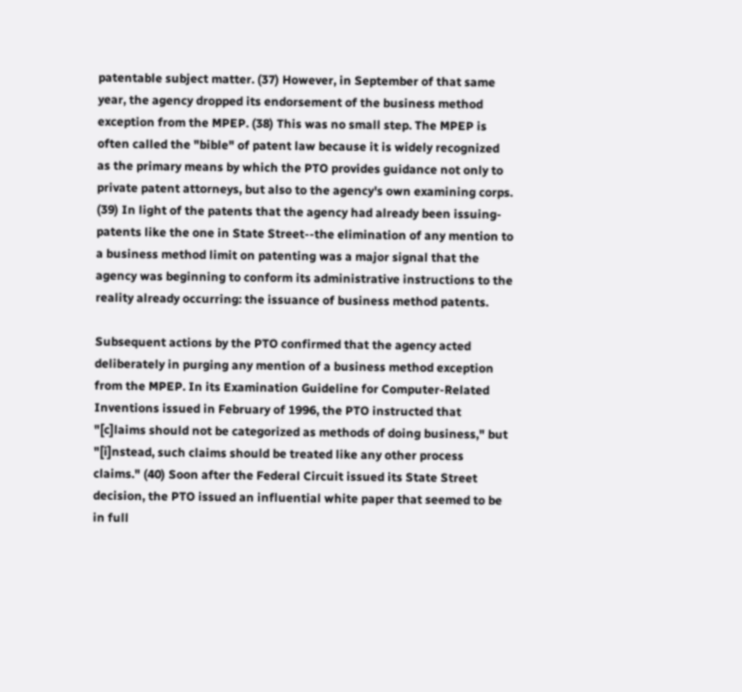patentable subject matter. (37) However, in September of that same year, the agency dropped its endorsement of the business method exception from the MPEP. (38) This was no small step. The MPEP is often called the "bible" of patent law because it is widely recognized as the primary means by which the PTO provides guidance not only to private patent attorneys, but also to the agency's own examining corps. (39) In light of the patents that the agency had already been issuing-patents like the one in State Street--the elimination of any mention to a business method limit on patenting was a major signal that the agency was beginning to conform its administrative instructions to the reality already occurring: the issuance of business method patents.

Subsequent actions by the PTO confirmed that the agency acted deliberately in purging any mention of a business method exception from the MPEP. In its Examination Guideline for Computer-Related Inventions issued in February of 1996, the PTO instructed that "[c]laims should not be categorized as methods of doing business," but "[i]nstead, such claims should be treated like any other process claims." (40) Soon after the Federal Circuit issued its State Street decision, the PTO issued an influential white paper that seemed to be in full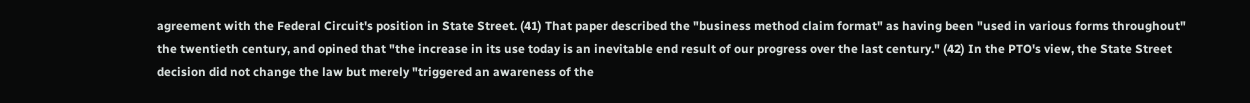agreement with the Federal Circuit's position in State Street. (41) That paper described the "business method claim format" as having been "used in various forms throughout" the twentieth century, and opined that "the increase in its use today is an inevitable end result of our progress over the last century." (42) In the PTO's view, the State Street decision did not change the law but merely "triggered an awareness of the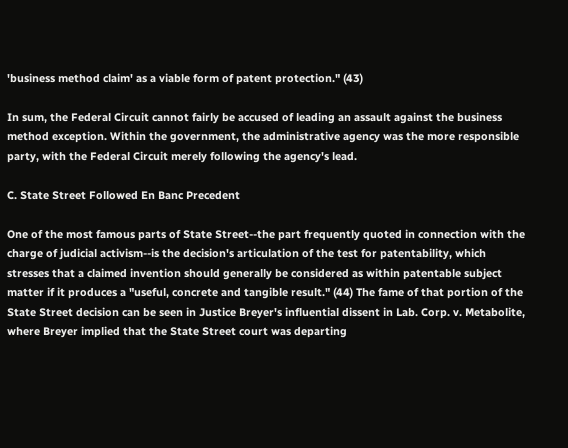'business method claim' as a viable form of patent protection." (43)

In sum, the Federal Circuit cannot fairly be accused of leading an assault against the business method exception. Within the government, the administrative agency was the more responsible party, with the Federal Circuit merely following the agency's lead.

C. State Street Followed En Banc Precedent

One of the most famous parts of State Street--the part frequently quoted in connection with the charge of judicial activism--is the decision's articulation of the test for patentability, which stresses that a claimed invention should generally be considered as within patentable subject matter if it produces a "useful, concrete and tangible result." (44) The fame of that portion of the State Street decision can be seen in Justice Breyer's influential dissent in Lab. Corp. v. Metabolite, where Breyer implied that the State Street court was departing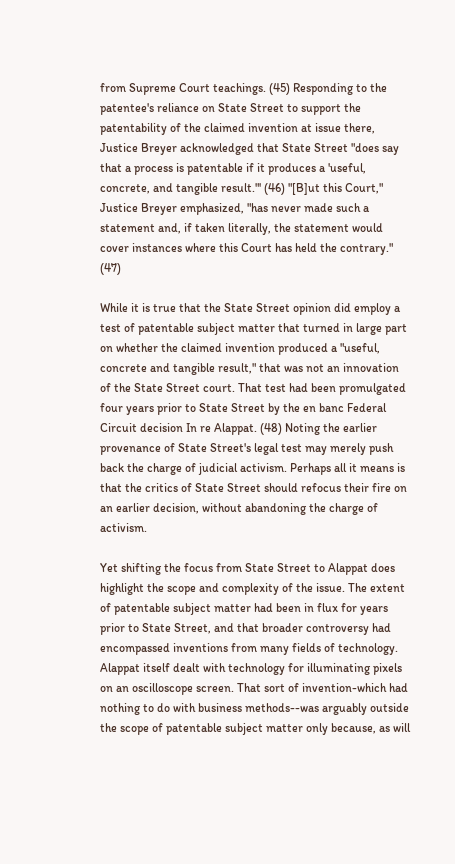from Supreme Court teachings. (45) Responding to the patentee's reliance on State Street to support the patentability of the claimed invention at issue there, Justice Breyer acknowledged that State Street "does say that a process is patentable if it produces a 'useful, concrete, and tangible result."' (46) "[B]ut this Court," Justice Breyer emphasized, "has never made such a statement and, if taken literally, the statement would cover instances where this Court has held the contrary." (47)

While it is true that the State Street opinion did employ a test of patentable subject matter that turned in large part on whether the claimed invention produced a "useful, concrete and tangible result," that was not an innovation of the State Street court. That test had been promulgated four years prior to State Street by the en banc Federal Circuit decision In re Alappat. (48) Noting the earlier provenance of State Street's legal test may merely push back the charge of judicial activism. Perhaps all it means is that the critics of State Street should refocus their fire on an earlier decision, without abandoning the charge of activism.

Yet shifting the focus from State Street to Alappat does highlight the scope and complexity of the issue. The extent of patentable subject matter had been in flux for years prior to State Street, and that broader controversy had encompassed inventions from many fields of technology. Alappat itself dealt with technology for illuminating pixels on an oscilloscope screen. That sort of invention-which had nothing to do with business methods--was arguably outside the scope of patentable subject matter only because, as will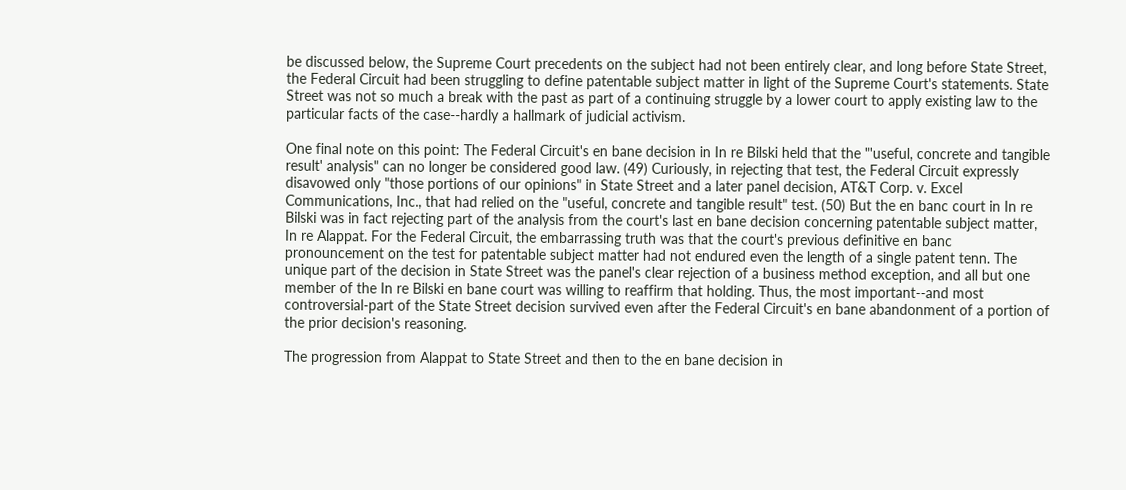be discussed below, the Supreme Court precedents on the subject had not been entirely clear, and long before State Street, the Federal Circuit had been struggling to define patentable subject matter in light of the Supreme Court's statements. State Street was not so much a break with the past as part of a continuing struggle by a lower court to apply existing law to the particular facts of the case--hardly a hallmark of judicial activism.

One final note on this point: The Federal Circuit's en bane decision in In re Bilski held that the "'useful, concrete and tangible result' analysis" can no longer be considered good law. (49) Curiously, in rejecting that test, the Federal Circuit expressly disavowed only "those portions of our opinions" in State Street and a later panel decision, AT&T Corp. v. Excel Communications, Inc., that had relied on the "useful, concrete and tangible result" test. (50) But the en banc court in In re Bilski was in fact rejecting part of the analysis from the court's last en bane decision concerning patentable subject matter, In re Alappat. For the Federal Circuit, the embarrassing truth was that the court's previous definitive en banc pronouncement on the test for patentable subject matter had not endured even the length of a single patent tenn. The unique part of the decision in State Street was the panel's clear rejection of a business method exception, and all but one member of the In re Bilski en bane court was willing to reaffirm that holding. Thus, the most important--and most controversial-part of the State Street decision survived even after the Federal Circuit's en bane abandonment of a portion of the prior decision's reasoning.

The progression from Alappat to State Street and then to the en bane decision in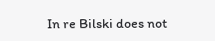In re Bilski does not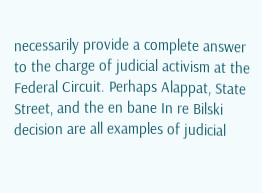necessarily provide a complete answer to the charge of judicial activism at the Federal Circuit. Perhaps Alappat, State Street, and the en bane In re Bilski decision are all examples of judicial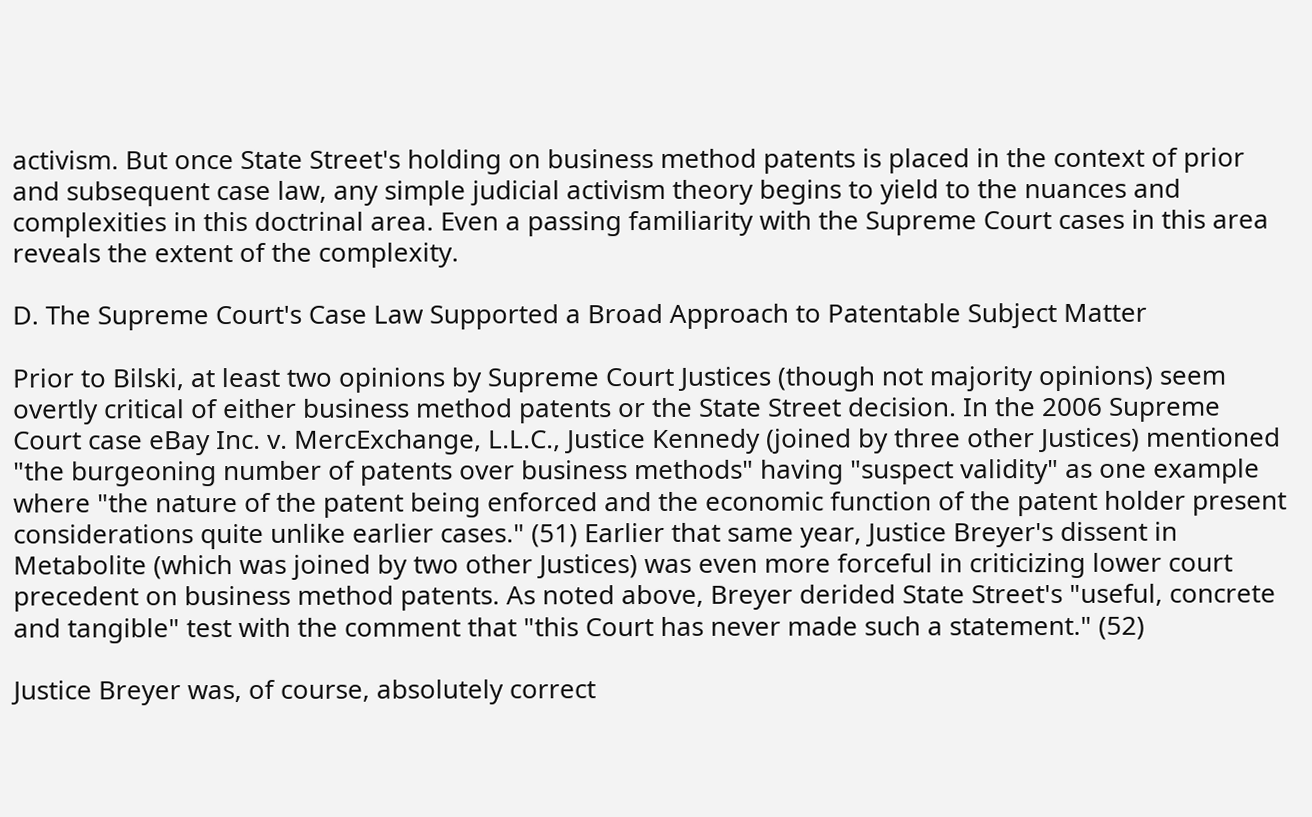activism. But once State Street's holding on business method patents is placed in the context of prior and subsequent case law, any simple judicial activism theory begins to yield to the nuances and complexities in this doctrinal area. Even a passing familiarity with the Supreme Court cases in this area reveals the extent of the complexity.

D. The Supreme Court's Case Law Supported a Broad Approach to Patentable Subject Matter

Prior to Bilski, at least two opinions by Supreme Court Justices (though not majority opinions) seem overtly critical of either business method patents or the State Street decision. In the 2006 Supreme Court case eBay Inc. v. MercExchange, L.L.C., Justice Kennedy (joined by three other Justices) mentioned "the burgeoning number of patents over business methods" having "suspect validity" as one example where "the nature of the patent being enforced and the economic function of the patent holder present considerations quite unlike earlier cases." (51) Earlier that same year, Justice Breyer's dissent in Metabolite (which was joined by two other Justices) was even more forceful in criticizing lower court precedent on business method patents. As noted above, Breyer derided State Street's "useful, concrete and tangible" test with the comment that "this Court has never made such a statement." (52)

Justice Breyer was, of course, absolutely correct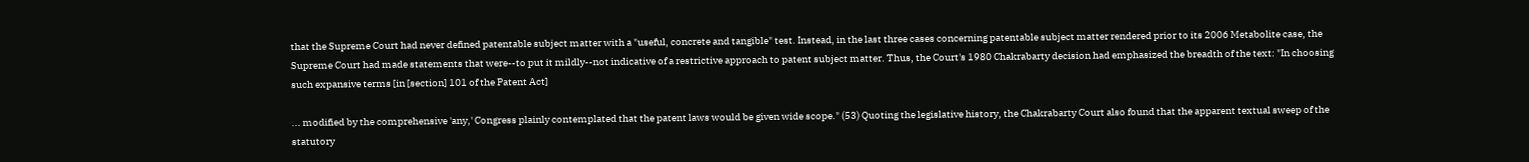that the Supreme Court had never defined patentable subject matter with a "useful, concrete and tangible" test. Instead, in the last three cases concerning patentable subject matter rendered prior to its 2006 Metabolite case, the Supreme Court had made statements that were--to put it mildly--not indicative of a restrictive approach to patent subject matter. Thus, the Court's 1980 Chakrabarty decision had emphasized the breadth of the text: "In choosing such expansive terms [in [section] 101 of the Patent Act]

... modified by the comprehensive 'any,' Congress plainly contemplated that the patent laws would be given wide scope." (53) Quoting the legislative history, the Chakrabarty Court also found that the apparent textual sweep of the statutory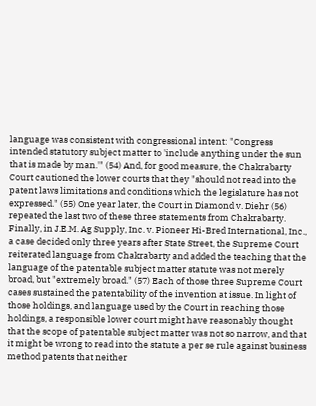language was consistent with congressional intent: "Congress intended statutory subject matter to 'include anything under the sun that is made by man.'" (54) And, for good measure, the Chakrabarty Court cautioned the lower courts that they "should not read into the patent laws limitations and conditions which the legislature has not expressed." (55) One year later, the Court in Diamond v. Diehr (56) repeated the last two of these three statements from Chakrabarty. Finally, in J.E.M. Ag Supply, Inc. v. Pioneer Hi-Bred International, Inc., a case decided only three years after State Street, the Supreme Court reiterated language from Chakrabarty and added the teaching that the language of the patentable subject matter statute was not merely broad, but "extremely broad." (57) Each of those three Supreme Court cases sustained the patentability of the invention at issue. In light of those holdings, and language used by the Court in reaching those holdings, a responsible lower court might have reasonably thought that the scope of patentable subject matter was not so narrow, and that it might be wrong to read into the statute a per se rule against business method patents that neither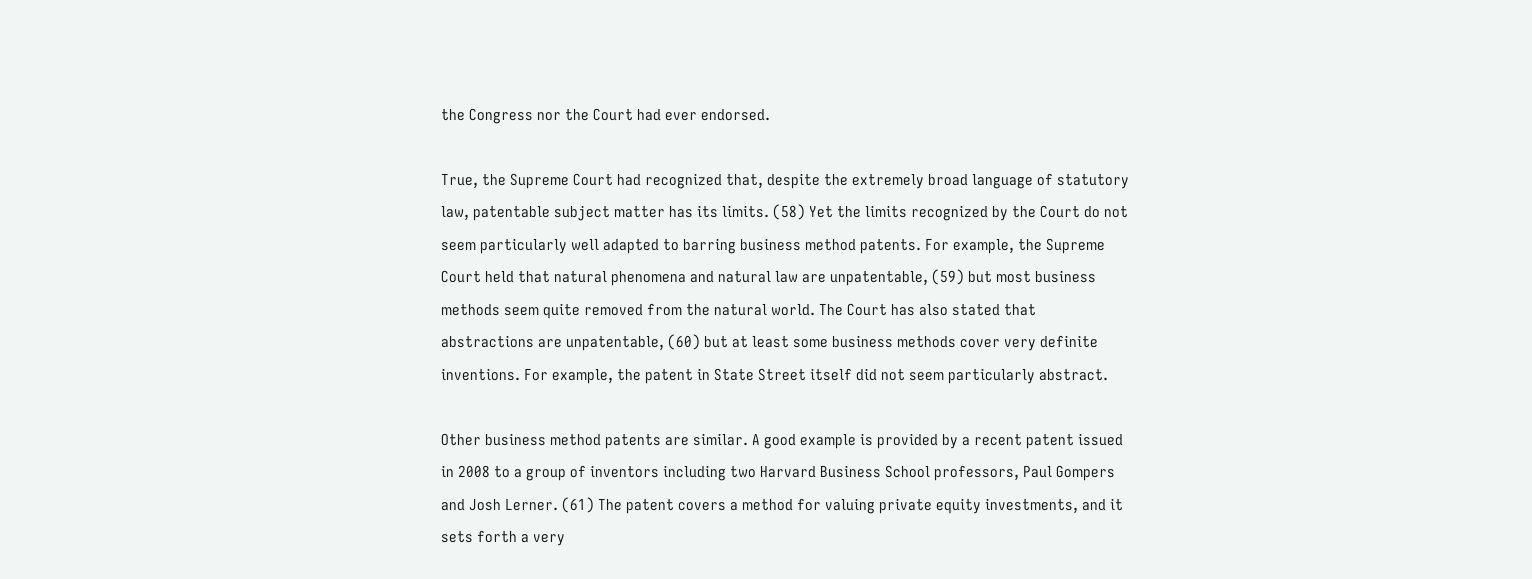the Congress nor the Court had ever endorsed.

True, the Supreme Court had recognized that, despite the extremely broad language of statutory law, patentable subject matter has its limits. (58) Yet the limits recognized by the Court do not seem particularly well adapted to barring business method patents. For example, the Supreme Court held that natural phenomena and natural law are unpatentable, (59) but most business methods seem quite removed from the natural world. The Court has also stated that abstractions are unpatentable, (60) but at least some business methods cover very definite inventions. For example, the patent in State Street itself did not seem particularly abstract.

Other business method patents are similar. A good example is provided by a recent patent issued in 2008 to a group of inventors including two Harvard Business School professors, Paul Gompers and Josh Lerner. (61) The patent covers a method for valuing private equity investments, and it sets forth a very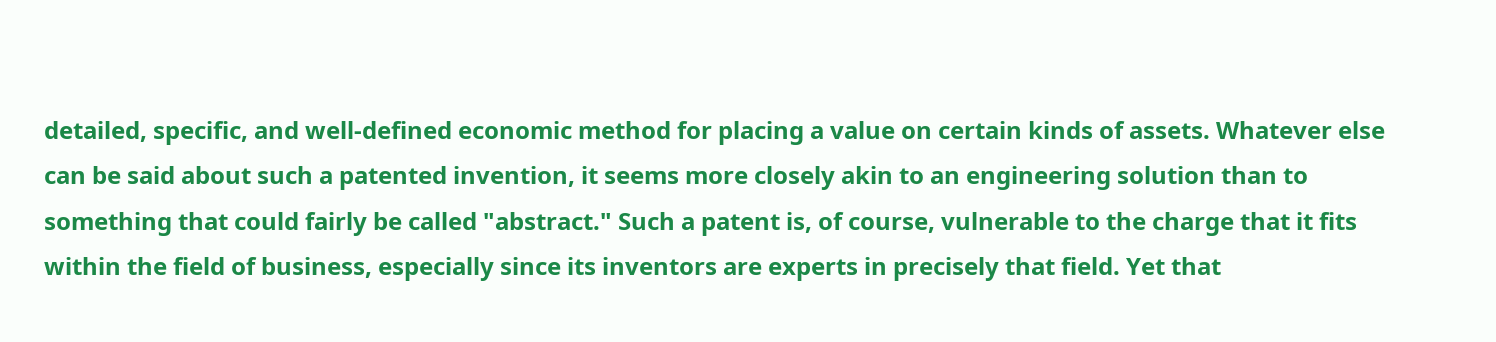detailed, specific, and well-defined economic method for placing a value on certain kinds of assets. Whatever else can be said about such a patented invention, it seems more closely akin to an engineering solution than to something that could fairly be called "abstract." Such a patent is, of course, vulnerable to the charge that it fits within the field of business, especially since its inventors are experts in precisely that field. Yet that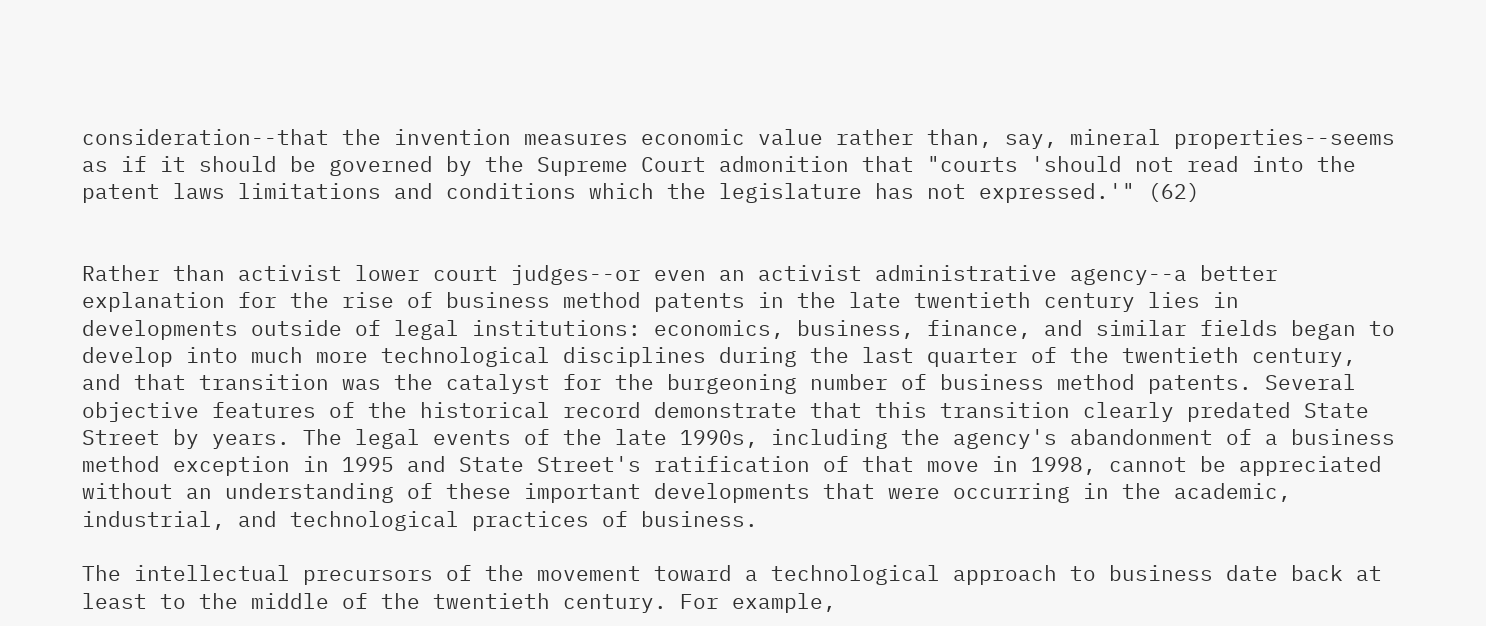consideration--that the invention measures economic value rather than, say, mineral properties--seems as if it should be governed by the Supreme Court admonition that "courts 'should not read into the patent laws limitations and conditions which the legislature has not expressed.'" (62)


Rather than activist lower court judges--or even an activist administrative agency--a better explanation for the rise of business method patents in the late twentieth century lies in developments outside of legal institutions: economics, business, finance, and similar fields began to develop into much more technological disciplines during the last quarter of the twentieth century, and that transition was the catalyst for the burgeoning number of business method patents. Several objective features of the historical record demonstrate that this transition clearly predated State Street by years. The legal events of the late 1990s, including the agency's abandonment of a business method exception in 1995 and State Street's ratification of that move in 1998, cannot be appreciated without an understanding of these important developments that were occurring in the academic, industrial, and technological practices of business.

The intellectual precursors of the movement toward a technological approach to business date back at least to the middle of the twentieth century. For example,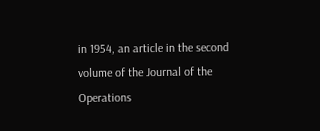in 1954, an article in the second volume of the Journal of the Operations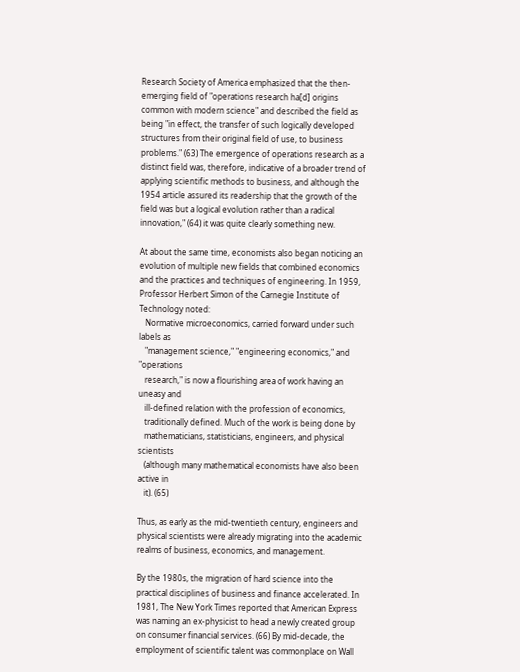Research Society of America emphasized that the then-emerging field of "operations research ha[d] origins common with modern science" and described the field as being "in effect, the transfer of such logically developed structures from their original field of use, to business problems." (63) The emergence of operations research as a distinct field was, therefore, indicative of a broader trend of applying scientific methods to business, and although the 1954 article assured its readership that the growth of the field was but a logical evolution rather than a radical innovation," (64) it was quite clearly something new.

At about the same time, economists also began noticing an evolution of multiple new fields that combined economics and the practices and techniques of engineering. In 1959, Professor Herbert Simon of the Carnegie Institute of Technology noted:
   Normative microeconomics, carried forward under such labels as
   "management science," "engineering economics," and "operations
   research," is now a flourishing area of work having an uneasy and
   ill-defined relation with the profession of economics,
   traditionally defined. Much of the work is being done by
   mathematicians, statisticians, engineers, and physical scientists
   (although many mathematical economists have also been active in
   it). (65)

Thus, as early as the mid-twentieth century, engineers and physical scientists were already migrating into the academic realms of business, economics, and management.

By the 1980s, the migration of hard science into the practical disciplines of business and finance accelerated. In 1981, The New York Times reported that American Express was naming an ex-physicist to head a newly created group on consumer financial services. (66) By mid-decade, the employment of scientific talent was commonplace on Wall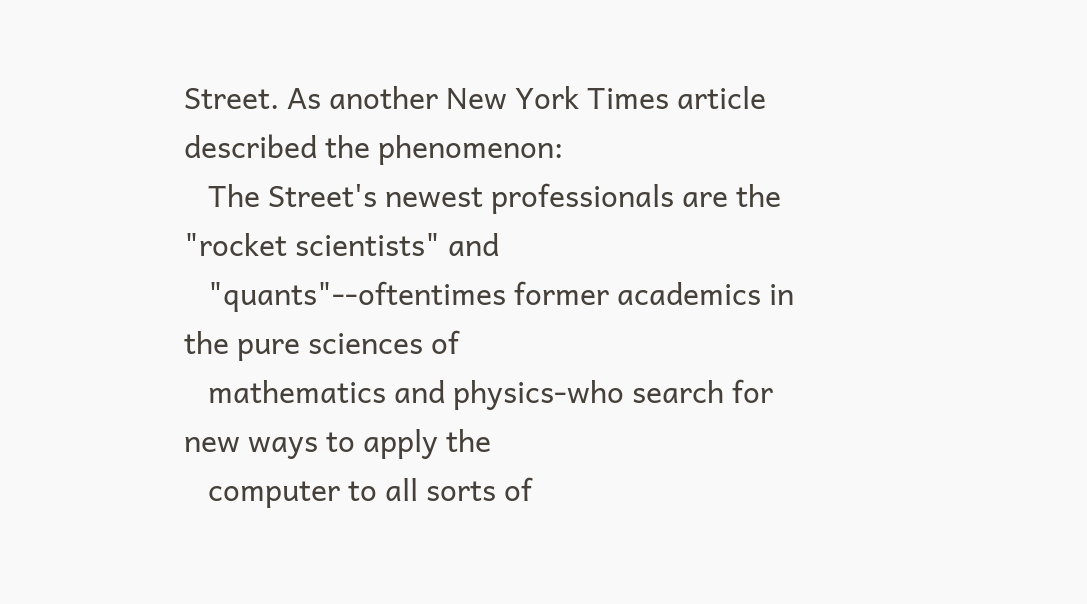Street. As another New York Times article described the phenomenon:
   The Street's newest professionals are the "rocket scientists" and
   "quants"--oftentimes former academics in the pure sciences of
   mathematics and physics-who search for new ways to apply the
   computer to all sorts of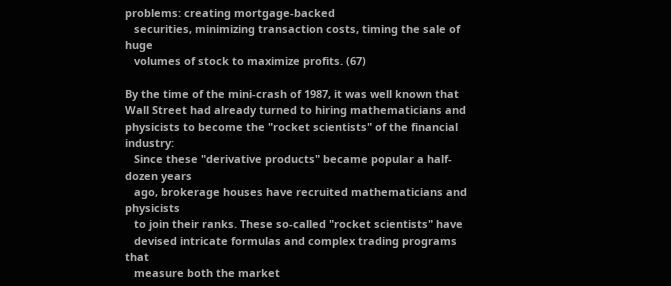problems: creating mortgage-backed
   securities, minimizing transaction costs, timing the sale of huge
   volumes of stock to maximize profits. (67)

By the time of the mini-crash of 1987, it was well known that Wall Street had already turned to hiring mathematicians and physicists to become the "rocket scientists" of the financial industry:
   Since these "derivative products" became popular a half-dozen years
   ago, brokerage houses have recruited mathematicians and physicists
   to join their ranks. These so-called "rocket scientists" have
   devised intricate formulas and complex trading programs that
   measure both the market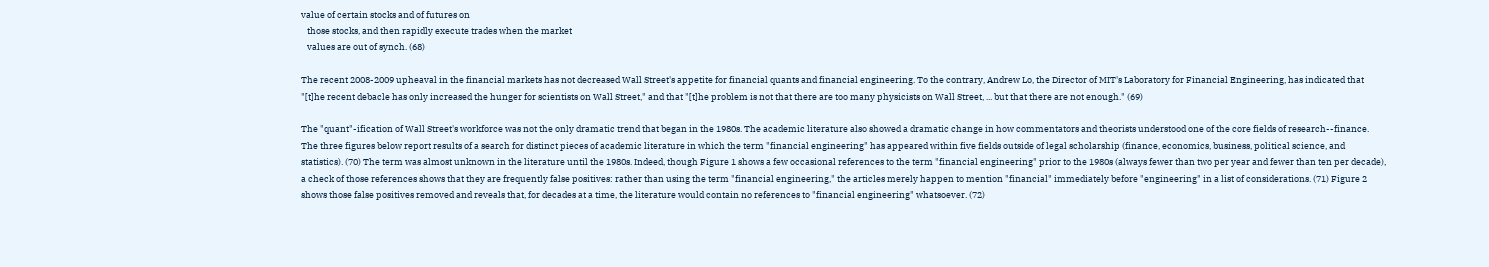value of certain stocks and of futures on
   those stocks, and then rapidly execute trades when the market
   values are out of synch. (68)

The recent 2008-2009 upheaval in the financial markets has not decreased Wall Street's appetite for financial quants and financial engineering. To the contrary, Andrew Lo, the Director of MIT's Laboratory for Financial Engineering, has indicated that "[t]he recent debacle has only increased the hunger for scientists on Wall Street," and that "[t]he problem is not that there are too many physicists on Wall Street, ... but that there are not enough." (69)

The "quant"-ification of Wall Street's workforce was not the only dramatic trend that began in the 1980s. The academic literature also showed a dramatic change in how commentators and theorists understood one of the core fields of research--finance. The three figures below report results of a search for distinct pieces of academic literature in which the term "financial engineering" has appeared within five fields outside of legal scholarship (finance, economics, business, political science, and statistics). (70) The term was almost unknown in the literature until the 1980s. Indeed, though Figure 1 shows a few occasional references to the term "financial engineering" prior to the 1980s (always fewer than two per year and fewer than ten per decade), a check of those references shows that they are frequently false positives: rather than using the term "financial engineering," the articles merely happen to mention "financial" immediately before "engineering" in a list of considerations. (71) Figure 2 shows those false positives removed and reveals that, for decades at a time, the literature would contain no references to "financial engineering" whatsoever. (72)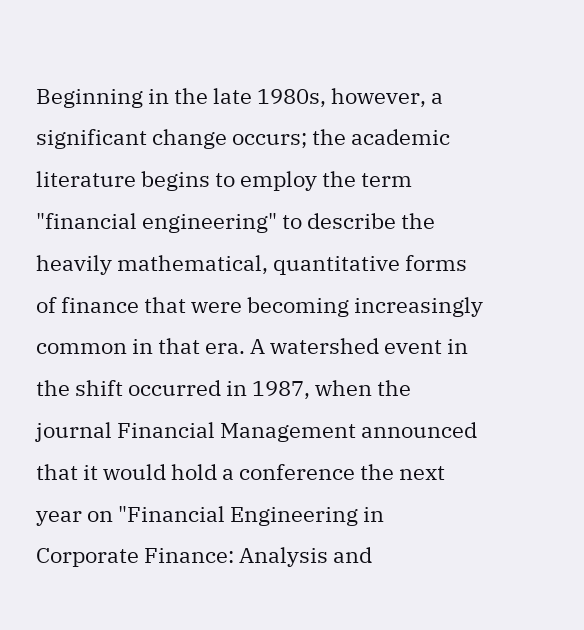Beginning in the late 1980s, however, a significant change occurs; the academic literature begins to employ the term "financial engineering" to describe the heavily mathematical, quantitative forms of finance that were becoming increasingly common in that era. A watershed event in the shift occurred in 1987, when the journal Financial Management announced that it would hold a conference the next year on "Financial Engineering in Corporate Finance: Analysis and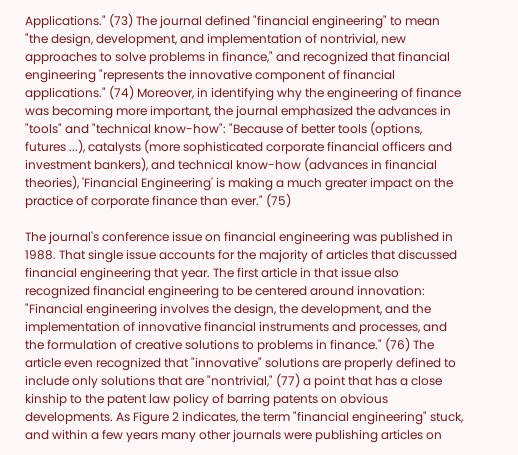Applications." (73) The journal defined "financial engineering" to mean "the design, development, and implementation of nontrivial, new approaches to solve problems in finance," and recognized that financial engineering "represents the innovative component of financial applications." (74) Moreover, in identifying why the engineering of finance was becoming more important, the journal emphasized the advances in "tools" and "technical know-how": "Because of better tools (options, futures ...), catalysts (more sophisticated corporate financial officers and investment bankers), and technical know-how (advances in financial theories), 'Financial Engineering' is making a much greater impact on the practice of corporate finance than ever." (75)

The journal's conference issue on financial engineering was published in 1988. That single issue accounts for the majority of articles that discussed financial engineering that year. The first article in that issue also recognized financial engineering to be centered around innovation: "Financial engineering involves the design, the development, and the implementation of innovative financial instruments and processes, and the formulation of creative solutions to problems in finance." (76) The article even recognized that "innovative" solutions are properly defined to include only solutions that are "nontrivial," (77) a point that has a close kinship to the patent law policy of barring patents on obvious developments. As Figure 2 indicates, the term "financial engineering" stuck, and within a few years many other journals were publishing articles on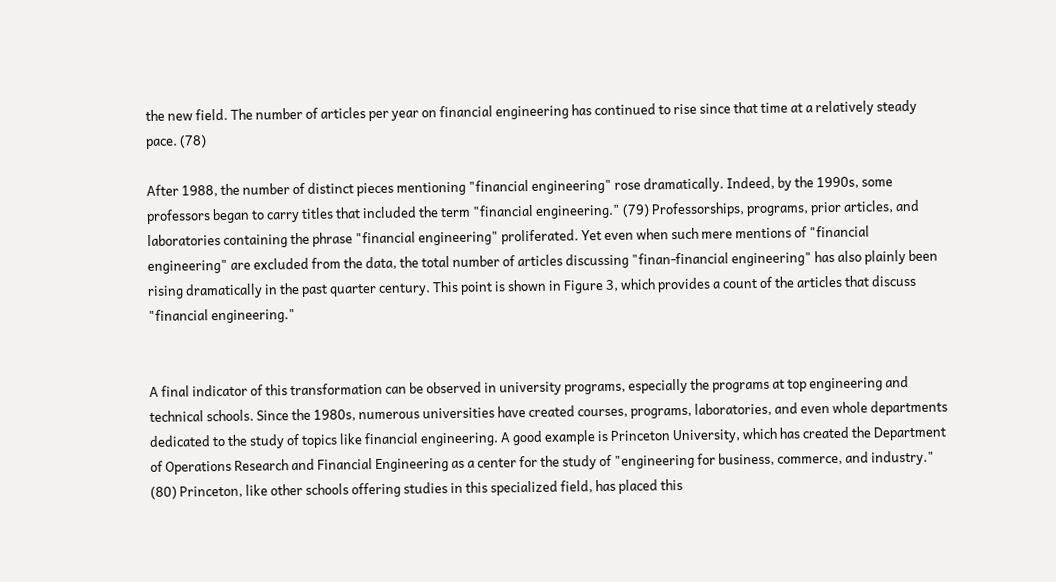the new field. The number of articles per year on financial engineering has continued to rise since that time at a relatively steady pace. (78)

After 1988, the number of distinct pieces mentioning "financial engineering" rose dramatically. Indeed, by the 1990s, some professors began to carry titles that included the term "financial engineering." (79) Professorships, programs, prior articles, and laboratories containing the phrase "financial engineering" proliferated. Yet even when such mere mentions of "financial engineering" are excluded from the data, the total number of articles discussing "finan-financial engineering" has also plainly been rising dramatically in the past quarter century. This point is shown in Figure 3, which provides a count of the articles that discuss "financial engineering."


A final indicator of this transformation can be observed in university programs, especially the programs at top engineering and technical schools. Since the 1980s, numerous universities have created courses, programs, laboratories, and even whole departments dedicated to the study of topics like financial engineering. A good example is Princeton University, which has created the Department of Operations Research and Financial Engineering as a center for the study of "engineering for business, commerce, and industry." (80) Princeton, like other schools offering studies in this specialized field, has placed this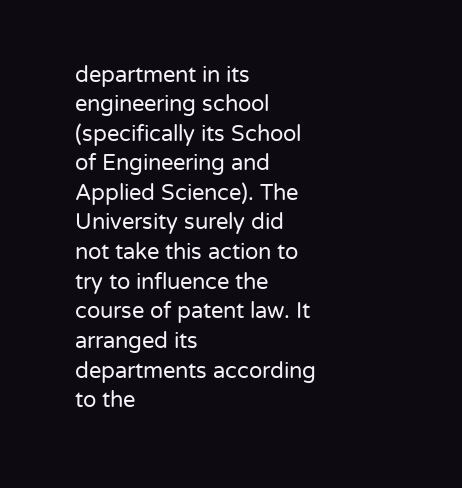department in its engineering school (specifically its School of Engineering and Applied Science). The University surely did not take this action to try to influence the course of patent law. It arranged its departments according to the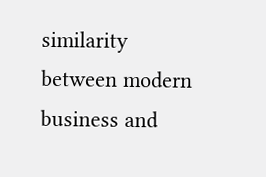similarity between modern business and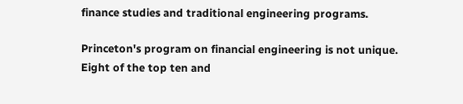finance studies and traditional engineering programs.

Princeton's program on financial engineering is not unique. Eight of the top ten and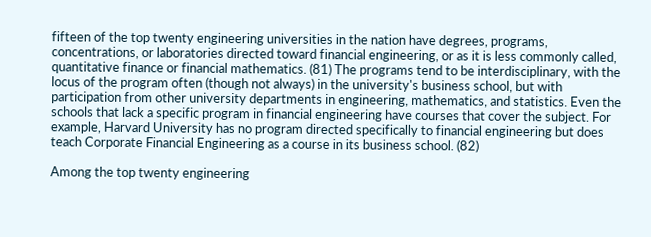fifteen of the top twenty engineering universities in the nation have degrees, programs, concentrations, or laboratories directed toward financial engineering, or as it is less commonly called, quantitative finance or financial mathematics. (81) The programs tend to be interdisciplinary, with the locus of the program often (though not always) in the university's business school, but with participation from other university departments in engineering, mathematics, and statistics. Even the schools that lack a specific program in financial engineering have courses that cover the subject. For example, Harvard University has no program directed specifically to financial engineering but does teach Corporate Financial Engineering as a course in its business school. (82)

Among the top twenty engineering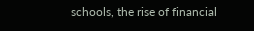schools, the rise of financial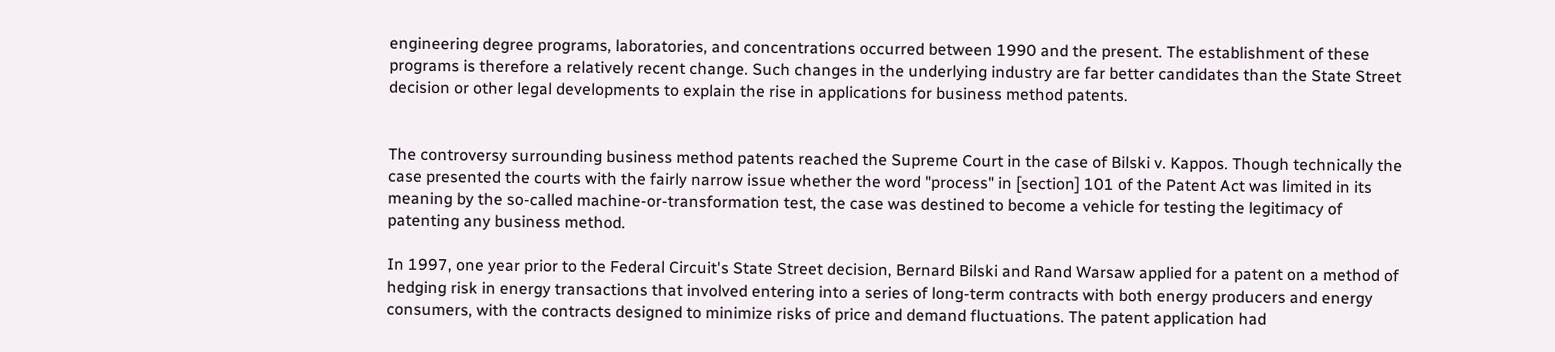engineering degree programs, laboratories, and concentrations occurred between 1990 and the present. The establishment of these programs is therefore a relatively recent change. Such changes in the underlying industry are far better candidates than the State Street decision or other legal developments to explain the rise in applications for business method patents.


The controversy surrounding business method patents reached the Supreme Court in the case of Bilski v. Kappos. Though technically the case presented the courts with the fairly narrow issue whether the word "process" in [section] 101 of the Patent Act was limited in its meaning by the so-called machine-or-transformation test, the case was destined to become a vehicle for testing the legitimacy of patenting any business method.

In 1997, one year prior to the Federal Circuit's State Street decision, Bernard Bilski and Rand Warsaw applied for a patent on a method of hedging risk in energy transactions that involved entering into a series of long-term contracts with both energy producers and energy consumers, with the contracts designed to minimize risks of price and demand fluctuations. The patent application had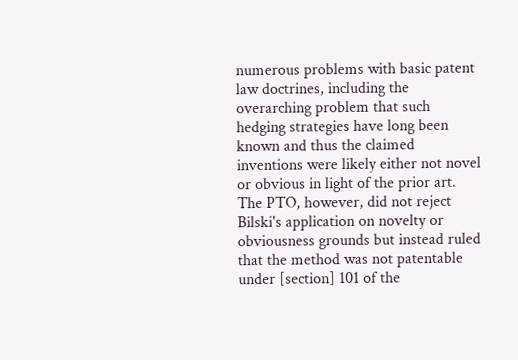numerous problems with basic patent law doctrines, including the overarching problem that such hedging strategies have long been known and thus the claimed inventions were likely either not novel or obvious in light of the prior art. The PTO, however, did not reject Bilski's application on novelty or obviousness grounds but instead ruled that the method was not patentable under [section] 101 of the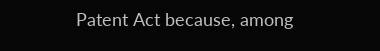Patent Act because, among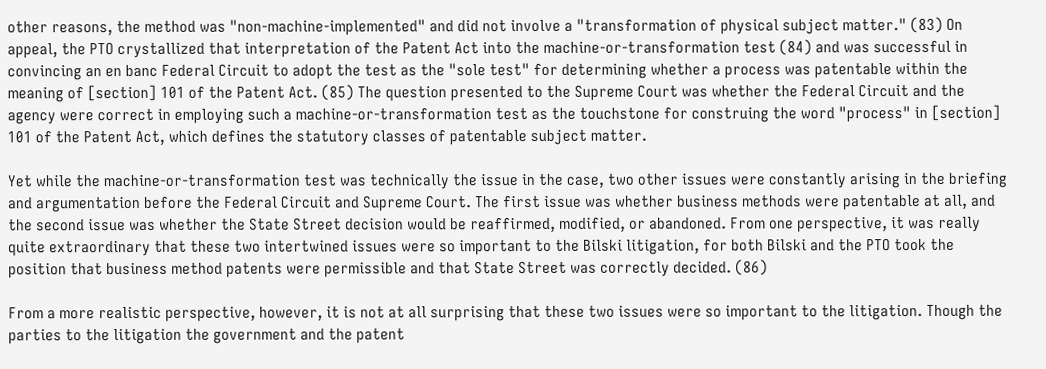other reasons, the method was "non-machine-implemented" and did not involve a "transformation of physical subject matter." (83) On appeal, the PTO crystallized that interpretation of the Patent Act into the machine-or-transformation test (84) and was successful in convincing an en banc Federal Circuit to adopt the test as the "sole test" for determining whether a process was patentable within the meaning of [section] 101 of the Patent Act. (85) The question presented to the Supreme Court was whether the Federal Circuit and the agency were correct in employing such a machine-or-transformation test as the touchstone for construing the word "process" in [section] 101 of the Patent Act, which defines the statutory classes of patentable subject matter.

Yet while the machine-or-transformation test was technically the issue in the case, two other issues were constantly arising in the briefing and argumentation before the Federal Circuit and Supreme Court. The first issue was whether business methods were patentable at all, and the second issue was whether the State Street decision would be reaffirmed, modified, or abandoned. From one perspective, it was really quite extraordinary that these two intertwined issues were so important to the Bilski litigation, for both Bilski and the PTO took the position that business method patents were permissible and that State Street was correctly decided. (86)

From a more realistic perspective, however, it is not at all surprising that these two issues were so important to the litigation. Though the parties to the litigation the government and the patent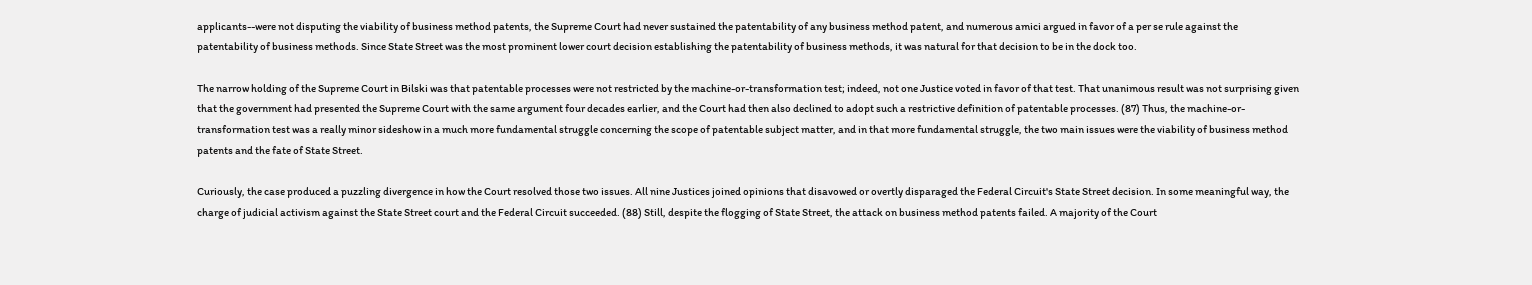applicants--were not disputing the viability of business method patents, the Supreme Court had never sustained the patentability of any business method patent, and numerous amici argued in favor of a per se rule against the patentability of business methods. Since State Street was the most prominent lower court decision establishing the patentability of business methods, it was natural for that decision to be in the dock too.

The narrow holding of the Supreme Court in Bilski was that patentable processes were not restricted by the machine-or-transformation test; indeed, not one Justice voted in favor of that test. That unanimous result was not surprising given that the government had presented the Supreme Court with the same argument four decades earlier, and the Court had then also declined to adopt such a restrictive definition of patentable processes. (87) Thus, the machine-or-transformation test was a really minor sideshow in a much more fundamental struggle concerning the scope of patentable subject matter, and in that more fundamental struggle, the two main issues were the viability of business method patents and the fate of State Street.

Curiously, the case produced a puzzling divergence in how the Court resolved those two issues. All nine Justices joined opinions that disavowed or overtly disparaged the Federal Circuit's State Street decision. In some meaningful way, the charge of judicial activism against the State Street court and the Federal Circuit succeeded. (88) Still, despite the flogging of State Street, the attack on business method patents failed. A majority of the Court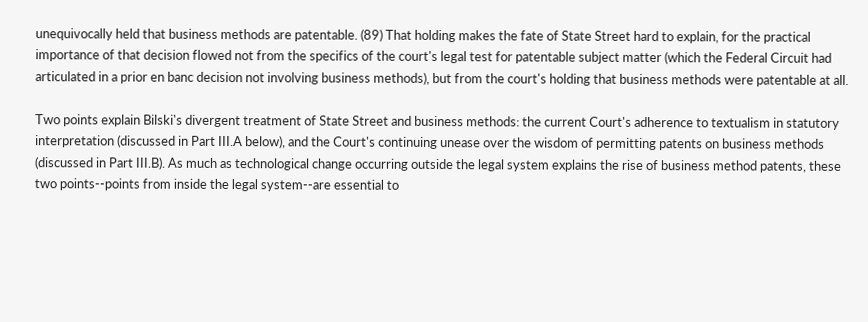unequivocally held that business methods are patentable. (89) That holding makes the fate of State Street hard to explain, for the practical importance of that decision flowed not from the specifics of the court's legal test for patentable subject matter (which the Federal Circuit had articulated in a prior en banc decision not involving business methods), but from the court's holding that business methods were patentable at all.

Two points explain Bilski's divergent treatment of State Street and business methods: the current Court's adherence to textualism in statutory interpretation (discussed in Part III.A below), and the Court's continuing unease over the wisdom of permitting patents on business methods (discussed in Part III.B). As much as technological change occurring outside the legal system explains the rise of business method patents, these two points--points from inside the legal system--are essential to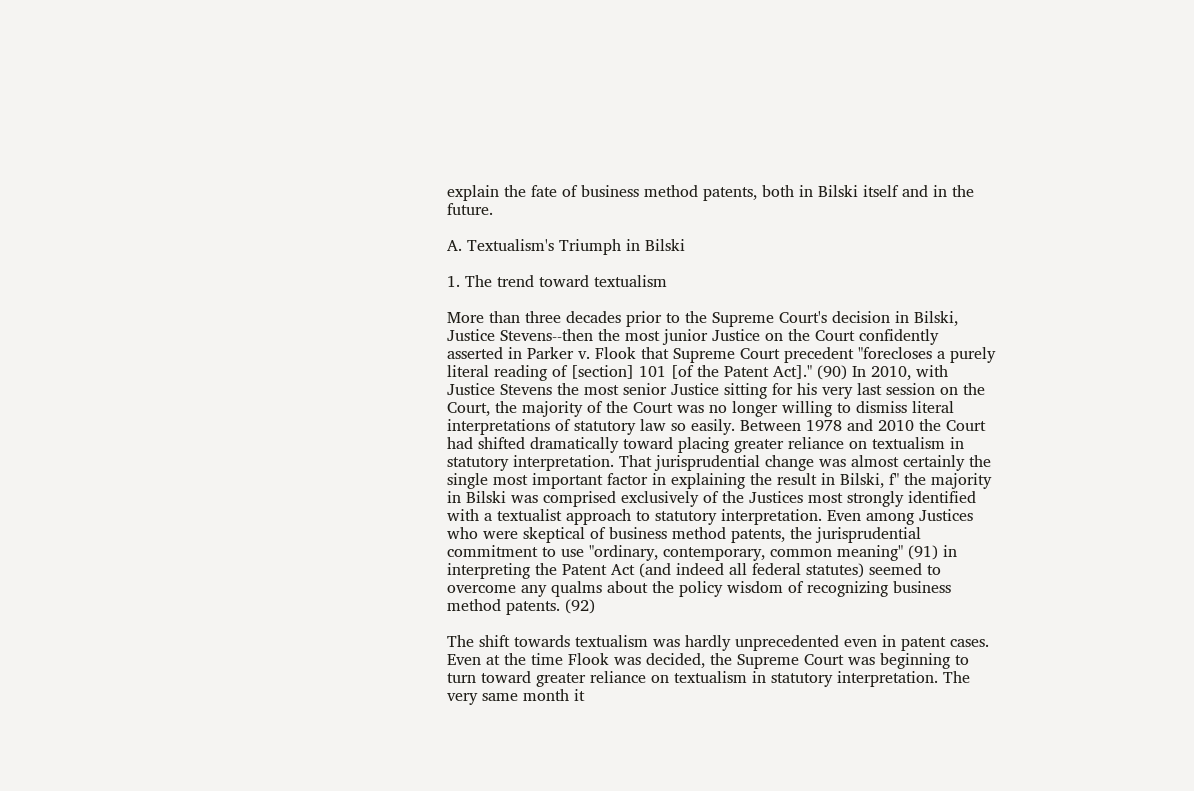explain the fate of business method patents, both in Bilski itself and in the future.

A. Textualism's Triumph in Bilski

1. The trend toward textualism

More than three decades prior to the Supreme Court's decision in Bilski, Justice Stevens--then the most junior Justice on the Court confidently asserted in Parker v. Flook that Supreme Court precedent "forecloses a purely literal reading of [section] 101 [of the Patent Act]." (90) In 2010, with Justice Stevens the most senior Justice sitting for his very last session on the Court, the majority of the Court was no longer willing to dismiss literal interpretations of statutory law so easily. Between 1978 and 2010 the Court had shifted dramatically toward placing greater reliance on textualism in statutory interpretation. That jurisprudential change was almost certainly the single most important factor in explaining the result in Bilski, f" the majority in Bilski was comprised exclusively of the Justices most strongly identified with a textualist approach to statutory interpretation. Even among Justices who were skeptical of business method patents, the jurisprudential commitment to use "ordinary, contemporary, common meaning" (91) in interpreting the Patent Act (and indeed all federal statutes) seemed to overcome any qualms about the policy wisdom of recognizing business method patents. (92)

The shift towards textualism was hardly unprecedented even in patent cases. Even at the time Flook was decided, the Supreme Court was beginning to turn toward greater reliance on textualism in statutory interpretation. The very same month it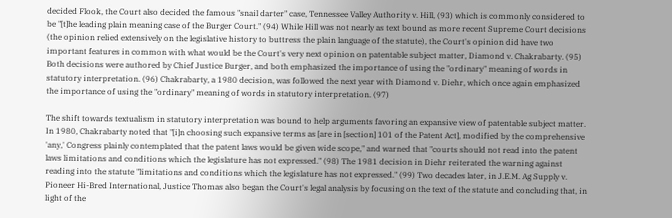decided Flook, the Court also decided the famous "snail darter" case, Tennessee Valley Authority v. Hill, (93) which is commonly considered to be "[t]he leading plain meaning case of the Burger Court." (94) While Hill was not nearly as text bound as more recent Supreme Court decisions (the opinion relied extensively on the legislative history to buttress the plain language of the statute), the Court's opinion did have two important features in common with what would be the Court's very next opinion on patentable subject matter, Diamond v. Chakrabarty. (95) Both decisions were authored by Chief Justice Burger, and both emphasized the importance of using the "ordinary" meaning of words in statutory interpretation. (96) Chakrabarty, a 1980 decision, was followed the next year with Diamond v. Diehr, which once again emphasized the importance of using the "ordinary" meaning of words in statutory interpretation. (97)

The shift towards textualism in statutory interpretation was bound to help arguments favoring an expansive view of patentable subject matter. In 1980, Chakrabarty noted that "[i]n choosing such expansive terms as [are in [section] 101 of the Patent Act], modified by the comprehensive 'any,' Congress plainly contemplated that the patent laws would be given wide scope," and warned that "courts should not read into the patent laws limitations and conditions which the legislature has not expressed." (98) The 1981 decision in Diehr reiterated the warning against reading into the statute "limitations and conditions which the legislature has not expressed." (99) Two decades later, in J.E.M. Ag Supply v. Pioneer Hi-Bred International, Justice Thomas also began the Court's legal analysis by focusing on the text of the statute and concluding that, in light of the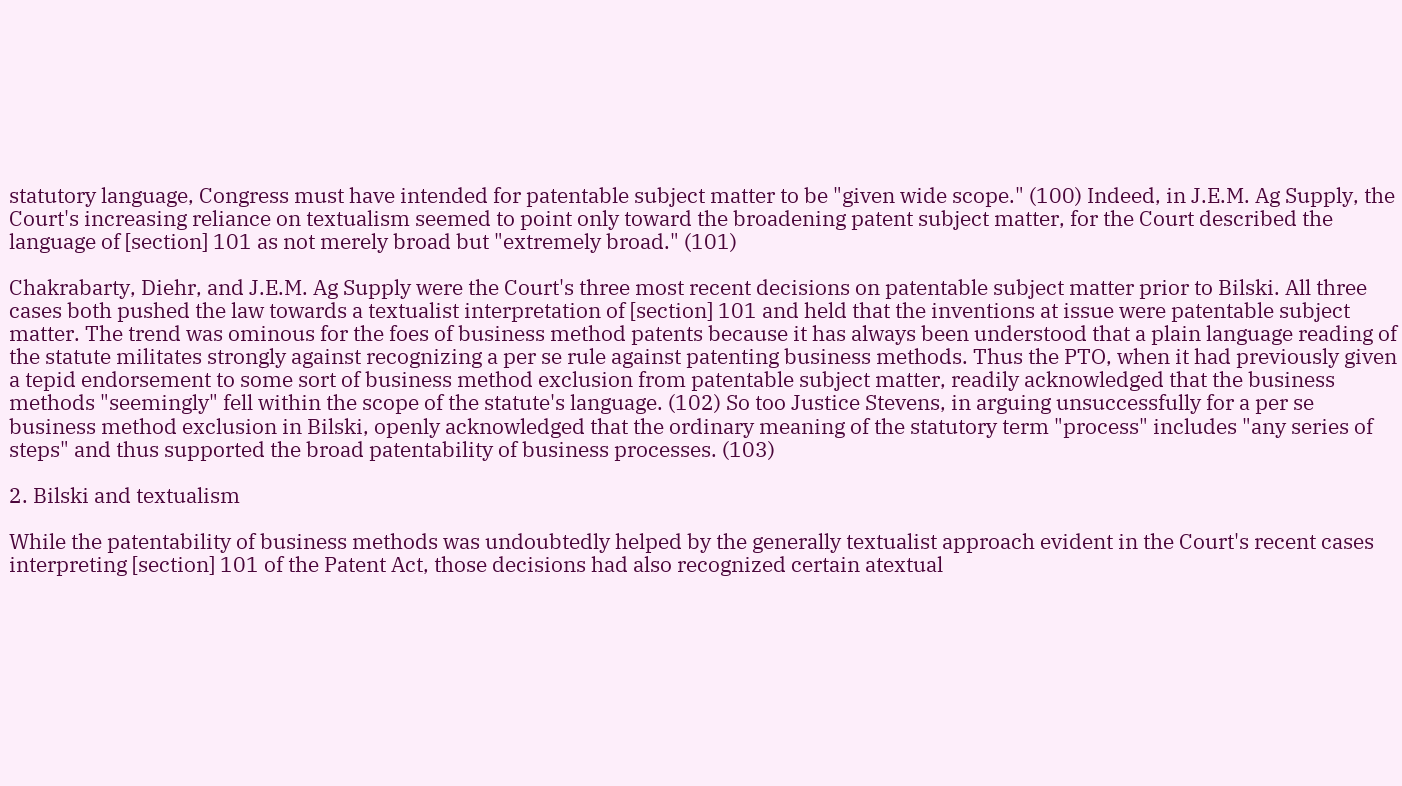statutory language, Congress must have intended for patentable subject matter to be "given wide scope." (100) Indeed, in J.E.M. Ag Supply, the Court's increasing reliance on textualism seemed to point only toward the broadening patent subject matter, for the Court described the language of [section] 101 as not merely broad but "extremely broad." (101)

Chakrabarty, Diehr, and J.E.M. Ag Supply were the Court's three most recent decisions on patentable subject matter prior to Bilski. All three cases both pushed the law towards a textualist interpretation of [section] 101 and held that the inventions at issue were patentable subject matter. The trend was ominous for the foes of business method patents because it has always been understood that a plain language reading of the statute militates strongly against recognizing a per se rule against patenting business methods. Thus the PTO, when it had previously given a tepid endorsement to some sort of business method exclusion from patentable subject matter, readily acknowledged that the business methods "seemingly" fell within the scope of the statute's language. (102) So too Justice Stevens, in arguing unsuccessfully for a per se business method exclusion in Bilski, openly acknowledged that the ordinary meaning of the statutory term "process" includes "any series of steps" and thus supported the broad patentability of business processes. (103)

2. Bilski and textualism

While the patentability of business methods was undoubtedly helped by the generally textualist approach evident in the Court's recent cases interpreting [section] 101 of the Patent Act, those decisions had also recognized certain atextual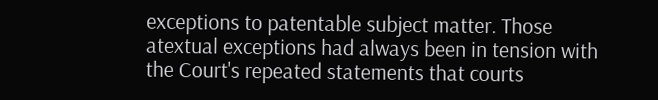exceptions to patentable subject matter. Those atextual exceptions had always been in tension with the Court's repeated statements that courts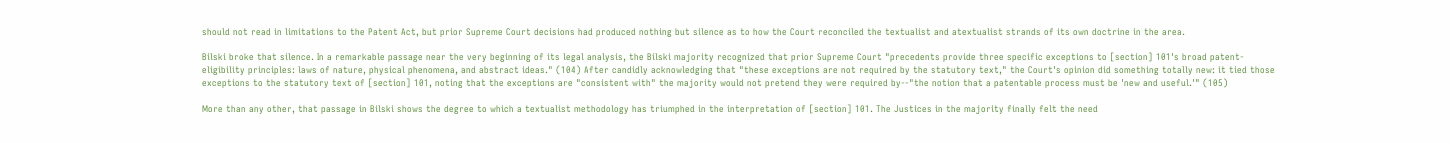should not read in limitations to the Patent Act, but prior Supreme Court decisions had produced nothing but silence as to how the Court reconciled the textualist and atextualist strands of its own doctrine in the area.

Bilski broke that silence. In a remarkable passage near the very beginning of its legal analysis, the Bilski majority recognized that prior Supreme Court "precedents provide three specific exceptions to [section] 101's broad patent-eligibility principles: laws of nature, physical phenomena, and abstract ideas." (104) After candidly acknowledging that "these exceptions are not required by the statutory text," the Court's opinion did something totally new: it tied those exceptions to the statutory text of [section] 101, noting that the exceptions are "consistent with" the majority would not pretend they were required by--"the notion that a patentable process must be 'new and useful.'" (105)

More than any other, that passage in Bilski shows the degree to which a textualist methodology has triumphed in the interpretation of [section] 101. The Justices in the majority finally felt the need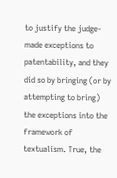to justify the judge-made exceptions to patentability, and they did so by bringing (or by attempting to bring) the exceptions into the framework of textualism. True, the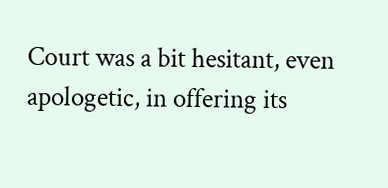Court was a bit hesitant, even apologetic, in offering its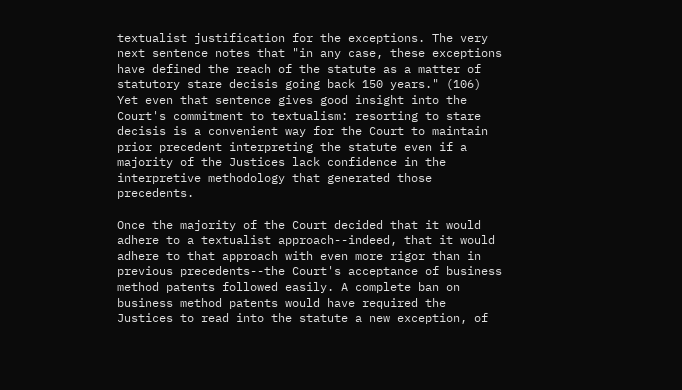textualist justification for the exceptions. The very next sentence notes that "in any case, these exceptions have defined the reach of the statute as a matter of statutory stare decisis going back 150 years." (106) Yet even that sentence gives good insight into the Court's commitment to textualism: resorting to stare decisis is a convenient way for the Court to maintain prior precedent interpreting the statute even if a majority of the Justices lack confidence in the interpretive methodology that generated those precedents.

Once the majority of the Court decided that it would adhere to a textualist approach--indeed, that it would adhere to that approach with even more rigor than in previous precedents--the Court's acceptance of business method patents followed easily. A complete ban on business method patents would have required the Justices to read into the statute a new exception, of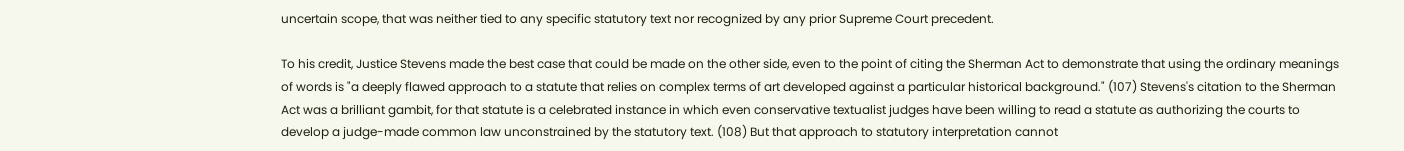uncertain scope, that was neither tied to any specific statutory text nor recognized by any prior Supreme Court precedent.

To his credit, Justice Stevens made the best case that could be made on the other side, even to the point of citing the Sherman Act to demonstrate that using the ordinary meanings of words is "a deeply flawed approach to a statute that relies on complex terms of art developed against a particular historical background." (107) Stevens's citation to the Sherman Act was a brilliant gambit, for that statute is a celebrated instance in which even conservative textualist judges have been willing to read a statute as authorizing the courts to develop a judge-made common law unconstrained by the statutory text. (108) But that approach to statutory interpretation cannot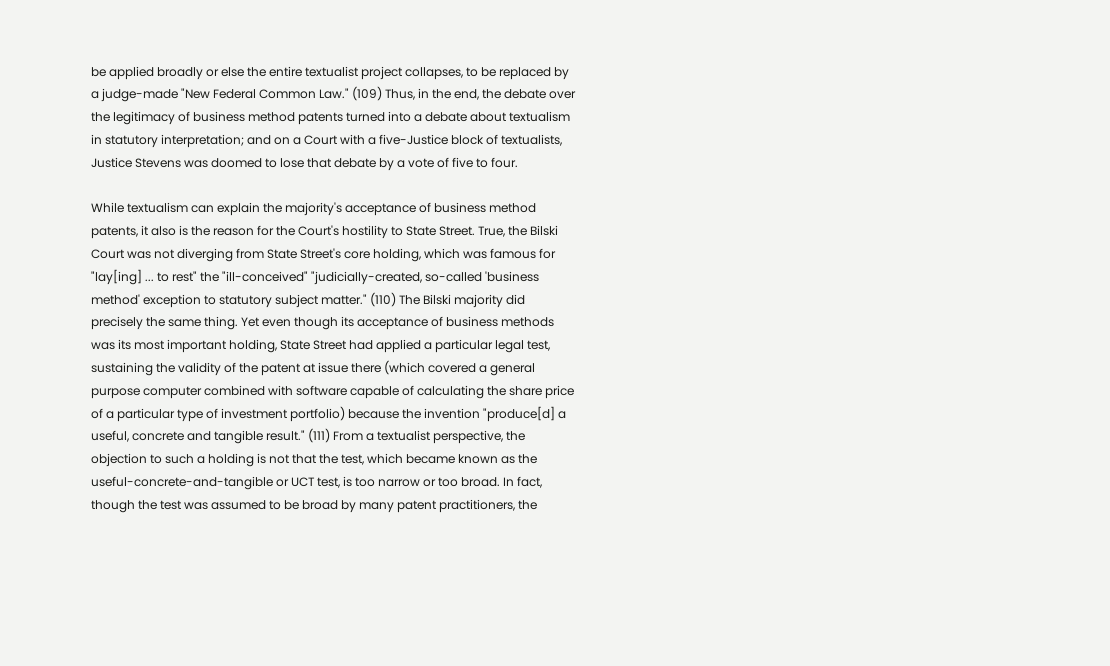be applied broadly or else the entire textualist project collapses, to be replaced by a judge-made "New Federal Common Law." (109) Thus, in the end, the debate over the legitimacy of business method patents turned into a debate about textualism in statutory interpretation; and on a Court with a five-Justice block of textualists, Justice Stevens was doomed to lose that debate by a vote of five to four.

While textualism can explain the majority's acceptance of business method patents, it also is the reason for the Court's hostility to State Street. True, the Bilski Court was not diverging from State Street's core holding, which was famous for "lay[ing] ... to rest" the "ill-conceived" "judicially-created, so-called 'business method' exception to statutory subject matter." (110) The Bilski majority did precisely the same thing. Yet even though its acceptance of business methods was its most important holding, State Street had applied a particular legal test, sustaining the validity of the patent at issue there (which covered a general purpose computer combined with software capable of calculating the share price of a particular type of investment portfolio) because the invention "produce[d] a useful, concrete and tangible result." (111) From a textualist perspective, the objection to such a holding is not that the test, which became known as the useful-concrete-and-tangible or UCT test, is too narrow or too broad. In fact, though the test was assumed to be broad by many patent practitioners, the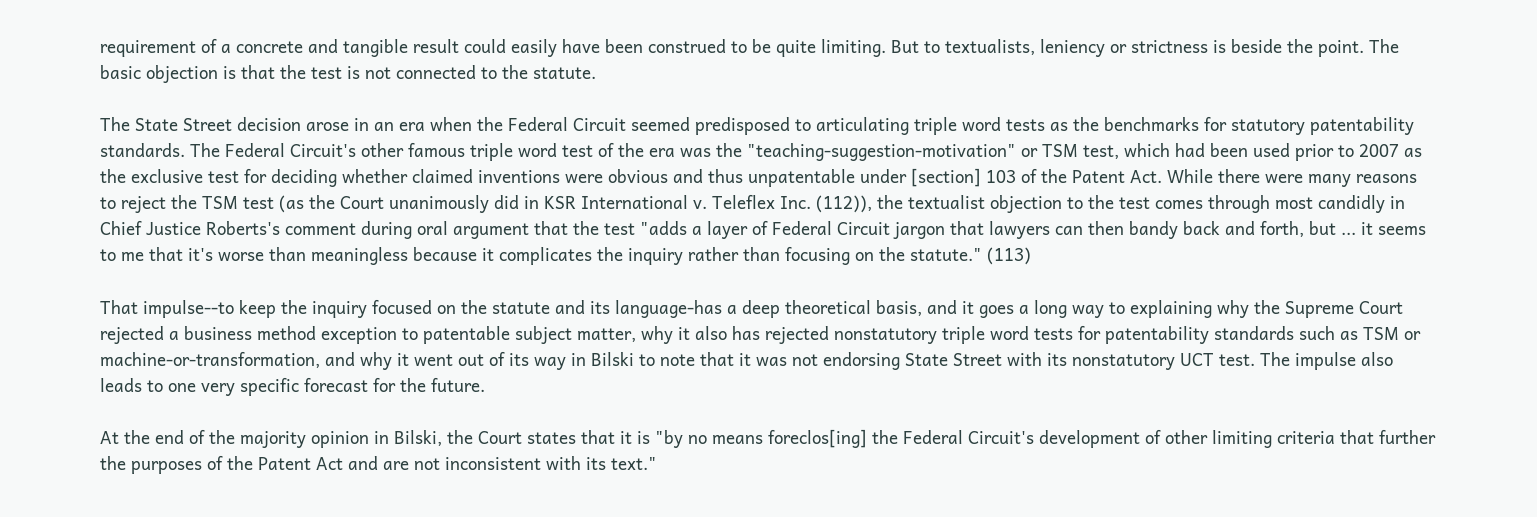requirement of a concrete and tangible result could easily have been construed to be quite limiting. But to textualists, leniency or strictness is beside the point. The basic objection is that the test is not connected to the statute.

The State Street decision arose in an era when the Federal Circuit seemed predisposed to articulating triple word tests as the benchmarks for statutory patentability standards. The Federal Circuit's other famous triple word test of the era was the "teaching-suggestion-motivation" or TSM test, which had been used prior to 2007 as the exclusive test for deciding whether claimed inventions were obvious and thus unpatentable under [section] 103 of the Patent Act. While there were many reasons to reject the TSM test (as the Court unanimously did in KSR International v. Teleflex Inc. (112)), the textualist objection to the test comes through most candidly in Chief Justice Roberts's comment during oral argument that the test "adds a layer of Federal Circuit jargon that lawyers can then bandy back and forth, but ... it seems to me that it's worse than meaningless because it complicates the inquiry rather than focusing on the statute." (113)

That impulse--to keep the inquiry focused on the statute and its language-has a deep theoretical basis, and it goes a long way to explaining why the Supreme Court rejected a business method exception to patentable subject matter, why it also has rejected nonstatutory triple word tests for patentability standards such as TSM or machine-or-transformation, and why it went out of its way in Bilski to note that it was not endorsing State Street with its nonstatutory UCT test. The impulse also leads to one very specific forecast for the future.

At the end of the majority opinion in Bilski, the Court states that it is "by no means foreclos[ing] the Federal Circuit's development of other limiting criteria that further the purposes of the Patent Act and are not inconsistent with its text."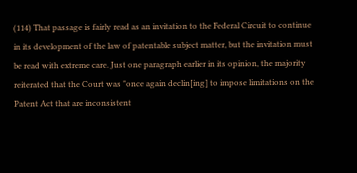(114) That passage is fairly read as an invitation to the Federal Circuit to continue in its development of the law of patentable subject matter, but the invitation must be read with extreme care. Just one paragraph earlier in its opinion, the majority reiterated that the Court was "once again declin[ing] to impose limitations on the Patent Act that are inconsistent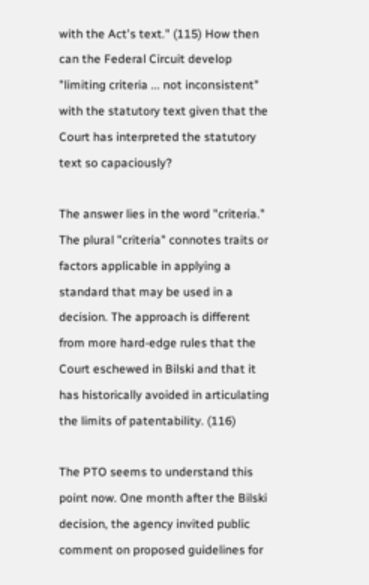with the Act's text." (115) How then can the Federal Circuit develop "limiting criteria ... not inconsistent" with the statutory text given that the Court has interpreted the statutory text so capaciously?

The answer lies in the word "criteria." The plural "criteria" connotes traits or factors applicable in applying a standard that may be used in a decision. The approach is different from more hard-edge rules that the Court eschewed in Bilski and that it has historically avoided in articulating the limits of patentability. (116)

The PTO seems to understand this point now. One month after the Bilski decision, the agency invited public comment on proposed guidelines for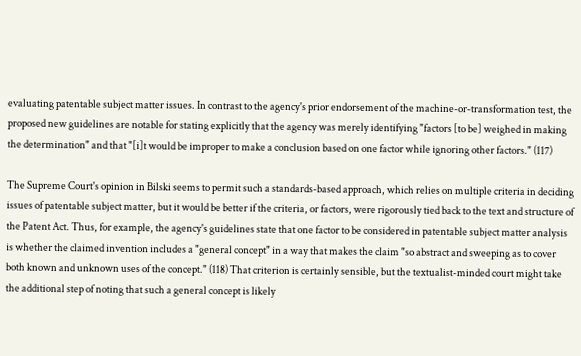evaluating patentable subject matter issues. In contrast to the agency's prior endorsement of the machine-or-transformation test, the proposed new guidelines are notable for stating explicitly that the agency was merely identifying "factors [to be] weighed in making the determination" and that "[i]t would be improper to make a conclusion based on one factor while ignoring other factors." (117)

The Supreme Court's opinion in Bilski seems to permit such a standards-based approach, which relies on multiple criteria in deciding issues of patentable subject matter, but it would be better if the criteria, or factors, were rigorously tied back to the text and structure of the Patent Act. Thus, for example, the agency's guidelines state that one factor to be considered in patentable subject matter analysis is whether the claimed invention includes a "general concept" in a way that makes the claim "so abstract and sweeping as to cover both known and unknown uses of the concept." (118) That criterion is certainly sensible, but the textualist-minded court might take the additional step of noting that such a general concept is likely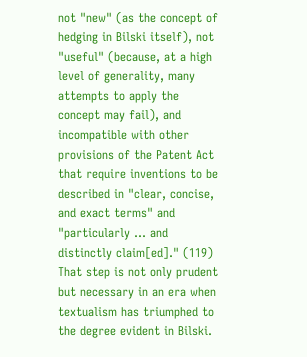not "new" (as the concept of hedging in Bilski itself), not "useful" (because, at a high level of generality, many attempts to apply the concept may fail), and incompatible with other provisions of the Patent Act that require inventions to be described in "clear, concise, and exact terms" and "particularly ... and distinctly claim[ed]." (119) That step is not only prudent but necessary in an era when textualism has triumphed to the degree evident in Bilski.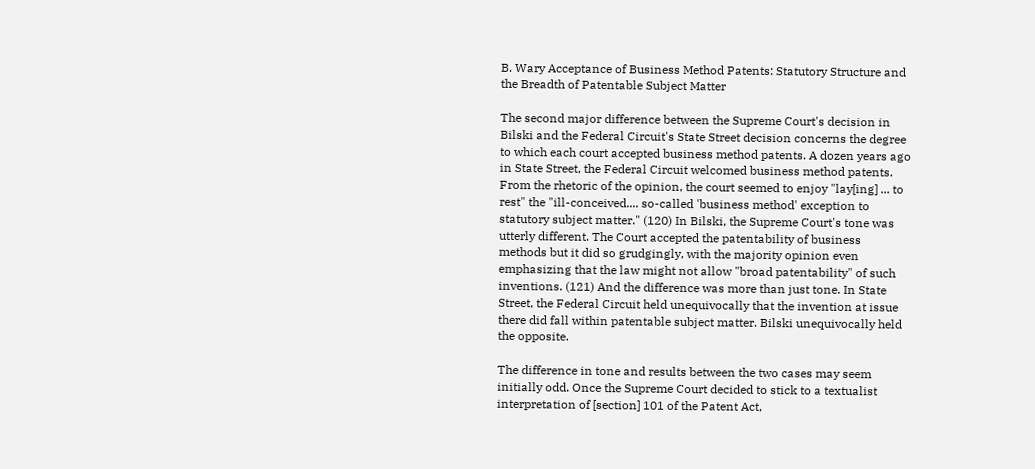B. Wary Acceptance of Business Method Patents: Statutory Structure and the Breadth of Patentable Subject Matter

The second major difference between the Supreme Court's decision in Bilski and the Federal Circuit's State Street decision concerns the degree to which each court accepted business method patents. A dozen years ago in State Street, the Federal Circuit welcomed business method patents. From the rhetoric of the opinion, the court seemed to enjoy "lay[ing] ... to rest" the "ill-conceived.... so-called 'business method' exception to statutory subject matter." (120) In Bilski, the Supreme Court's tone was utterly different. The Court accepted the patentability of business methods but it did so grudgingly, with the majority opinion even emphasizing that the law might not allow "broad patentability" of such inventions. (121) And the difference was more than just tone. In State Street, the Federal Circuit held unequivocally that the invention at issue there did fall within patentable subject matter. Bilski unequivocally held the opposite.

The difference in tone and results between the two cases may seem initially odd. Once the Supreme Court decided to stick to a textualist interpretation of [section] 101 of the Patent Act,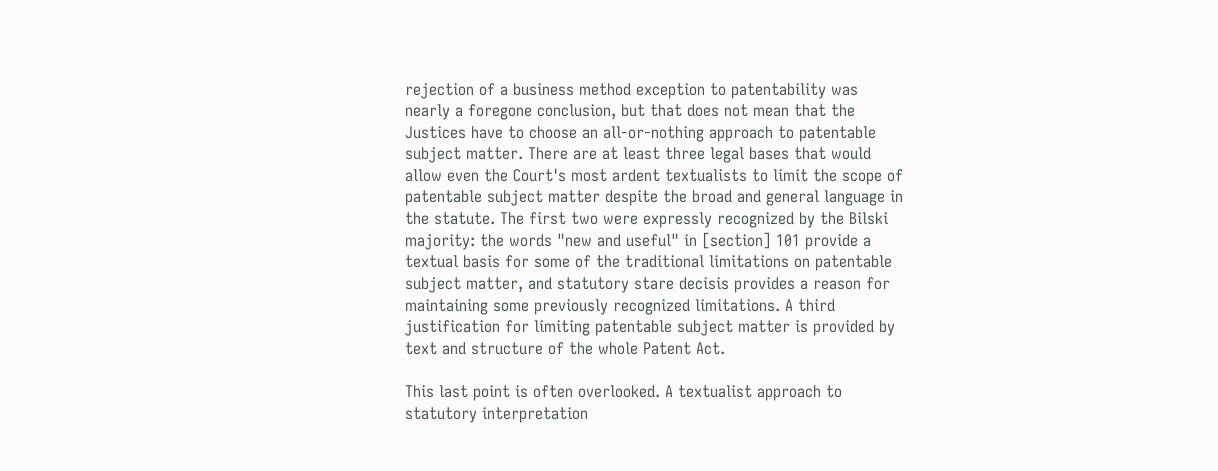rejection of a business method exception to patentability was nearly a foregone conclusion, but that does not mean that the Justices have to choose an all-or-nothing approach to patentable subject matter. There are at least three legal bases that would allow even the Court's most ardent textualists to limit the scope of patentable subject matter despite the broad and general language in the statute. The first two were expressly recognized by the Bilski majority: the words "new and useful" in [section] 101 provide a textual basis for some of the traditional limitations on patentable subject matter, and statutory stare decisis provides a reason for maintaining some previously recognized limitations. A third justification for limiting patentable subject matter is provided by text and structure of the whole Patent Act.

This last point is often overlooked. A textualist approach to statutory interpretation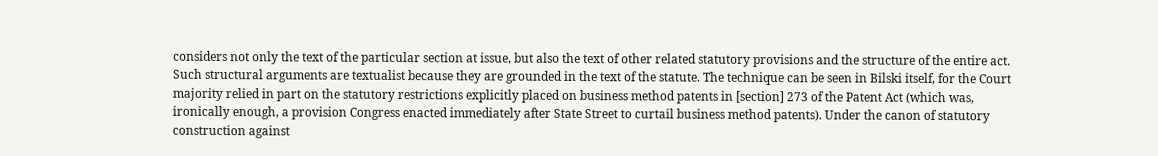considers not only the text of the particular section at issue, but also the text of other related statutory provisions and the structure of the entire act. Such structural arguments are textualist because they are grounded in the text of the statute. The technique can be seen in Bilski itself, for the Court majority relied in part on the statutory restrictions explicitly placed on business method patents in [section] 273 of the Patent Act (which was, ironically enough, a provision Congress enacted immediately after State Street to curtail business method patents). Under the canon of statutory construction against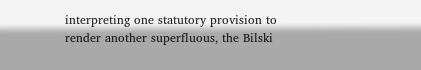interpreting one statutory provision to render another superfluous, the Bilski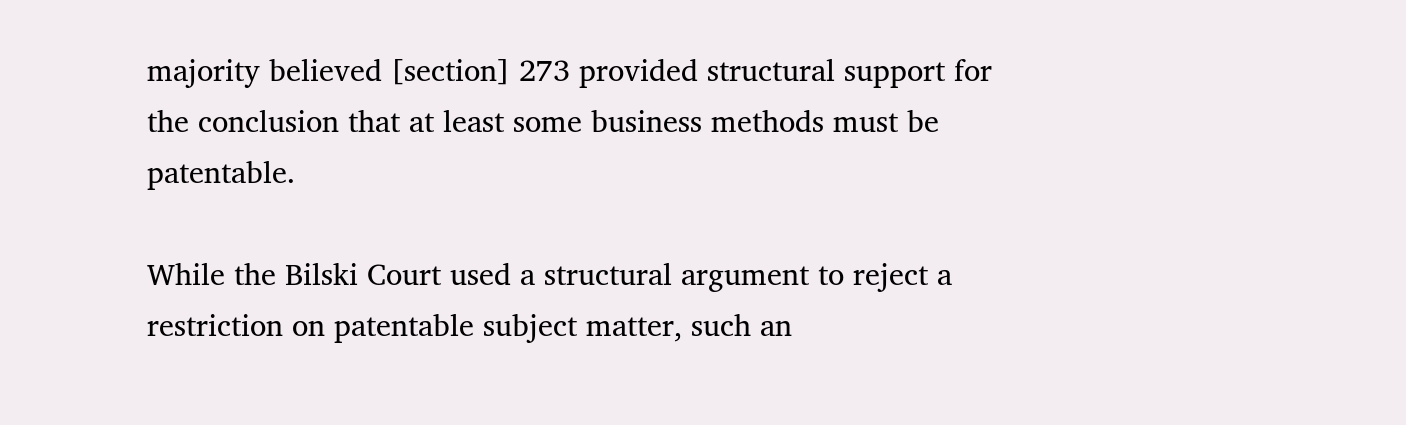majority believed [section] 273 provided structural support for the conclusion that at least some business methods must be patentable.

While the Bilski Court used a structural argument to reject a restriction on patentable subject matter, such an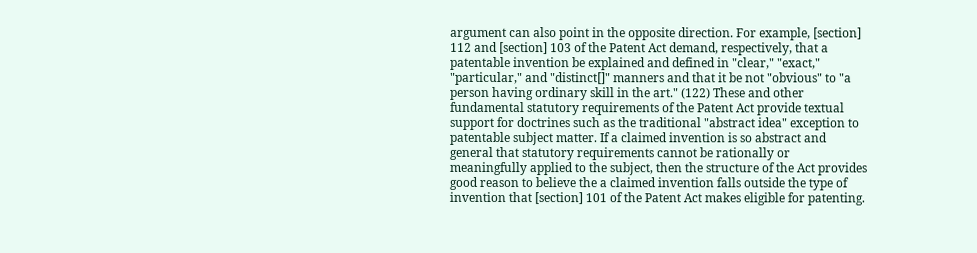argument can also point in the opposite direction. For example, [section] 112 and [section] 103 of the Patent Act demand, respectively, that a patentable invention be explained and defined in "clear," "exact," "particular," and "distinct[]" manners and that it be not "obvious" to "a person having ordinary skill in the art." (122) These and other fundamental statutory requirements of the Patent Act provide textual support for doctrines such as the traditional "abstract idea" exception to patentable subject matter. If a claimed invention is so abstract and general that statutory requirements cannot be rationally or meaningfully applied to the subject, then the structure of the Act provides good reason to believe the a claimed invention falls outside the type of invention that [section] 101 of the Patent Act makes eligible for patenting.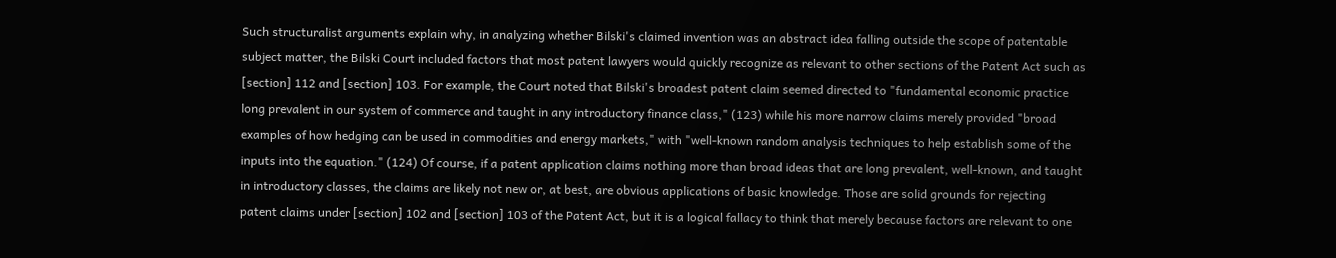Such structuralist arguments explain why, in analyzing whether Bilski's claimed invention was an abstract idea falling outside the scope of patentable subject matter, the Bilski Court included factors that most patent lawyers would quickly recognize as relevant to other sections of the Patent Act such as [section] 112 and [section] 103. For example, the Court noted that Bilski's broadest patent claim seemed directed to "fundamental economic practice long prevalent in our system of commerce and taught in any introductory finance class," (123) while his more narrow claims merely provided "broad examples of how hedging can be used in commodities and energy markets," with "well-known random analysis techniques to help establish some of the inputs into the equation." (124) Of course, if a patent application claims nothing more than broad ideas that are long prevalent, well-known, and taught in introductory classes, the claims are likely not new or, at best, are obvious applications of basic knowledge. Those are solid grounds for rejecting patent claims under [section] 102 and [section] 103 of the Patent Act, but it is a logical fallacy to think that merely because factors are relevant to one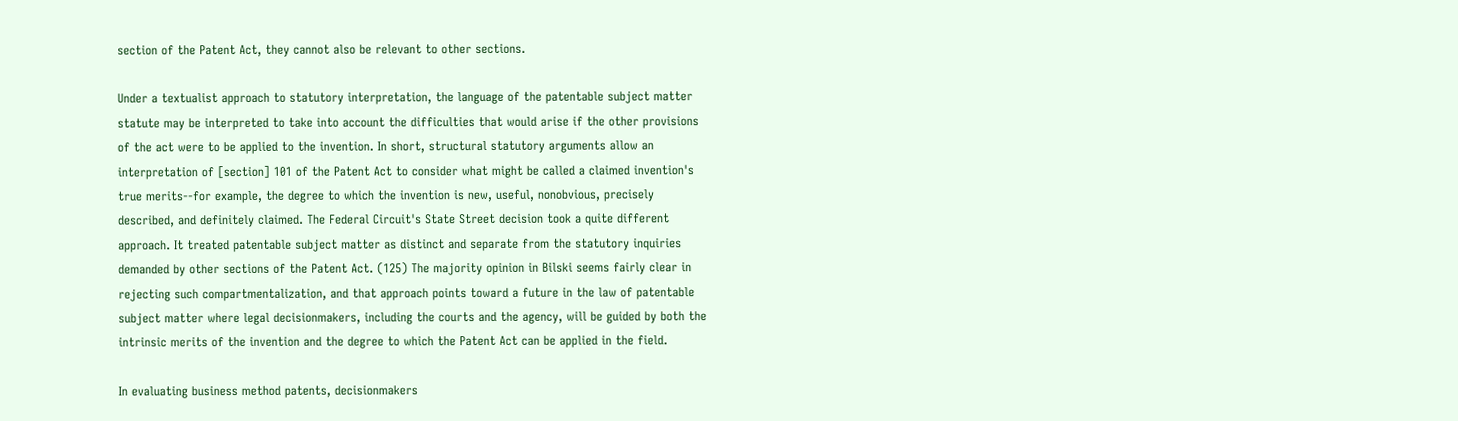section of the Patent Act, they cannot also be relevant to other sections.

Under a textualist approach to statutory interpretation, the language of the patentable subject matter statute may be interpreted to take into account the difficulties that would arise if the other provisions of the act were to be applied to the invention. In short, structural statutory arguments allow an interpretation of [section] 101 of the Patent Act to consider what might be called a claimed invention's true merits--for example, the degree to which the invention is new, useful, nonobvious, precisely described, and definitely claimed. The Federal Circuit's State Street decision took a quite different approach. It treated patentable subject matter as distinct and separate from the statutory inquiries demanded by other sections of the Patent Act. (125) The majority opinion in Bilski seems fairly clear in rejecting such compartmentalization, and that approach points toward a future in the law of patentable subject matter where legal decisionmakers, including the courts and the agency, will be guided by both the intrinsic merits of the invention and the degree to which the Patent Act can be applied in the field.

In evaluating business method patents, decisionmakers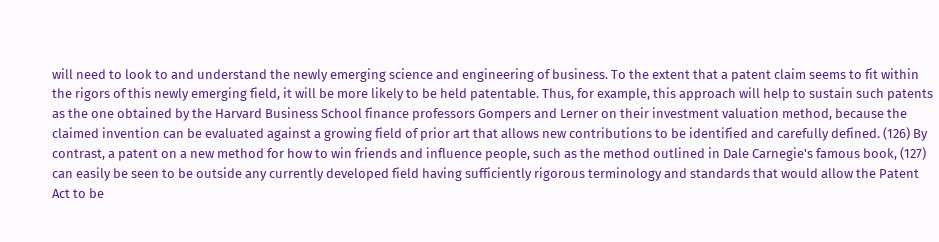will need to look to and understand the newly emerging science and engineering of business. To the extent that a patent claim seems to fit within the rigors of this newly emerging field, it will be more likely to be held patentable. Thus, for example, this approach will help to sustain such patents as the one obtained by the Harvard Business School finance professors Gompers and Lerner on their investment valuation method, because the claimed invention can be evaluated against a growing field of prior art that allows new contributions to be identified and carefully defined. (126) By contrast, a patent on a new method for how to win friends and influence people, such as the method outlined in Dale Carnegie's famous book, (127) can easily be seen to be outside any currently developed field having sufficiently rigorous terminology and standards that would allow the Patent Act to be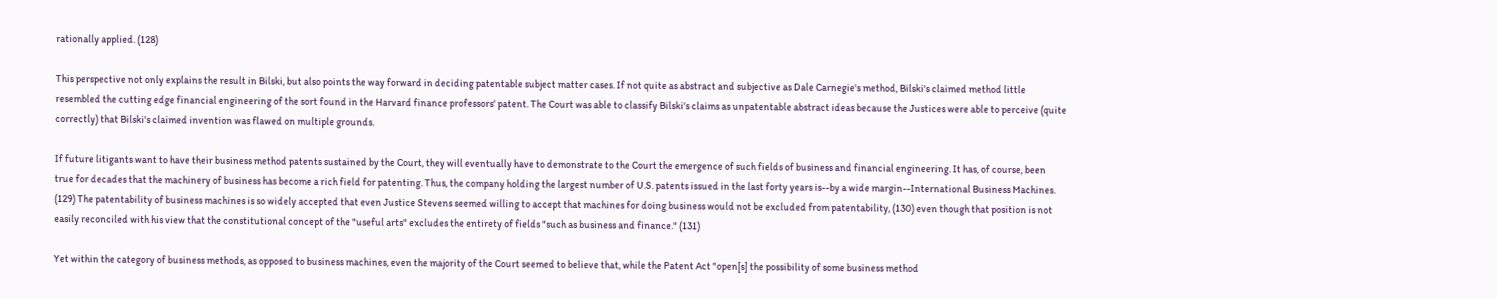rationally applied. (128)

This perspective not only explains the result in Bilski, but also points the way forward in deciding patentable subject matter cases. If not quite as abstract and subjective as Dale Carnegie's method, Bilski's claimed method little resembled the cutting edge financial engineering of the sort found in the Harvard finance professors' patent. The Court was able to classify Bilski's claims as unpatentable abstract ideas because the Justices were able to perceive (quite correctly) that Bilski's claimed invention was flawed on multiple grounds.

If future litigants want to have their business method patents sustained by the Court, they will eventually have to demonstrate to the Court the emergence of such fields of business and financial engineering. It has, of course, been true for decades that the machinery of business has become a rich field for patenting. Thus, the company holding the largest number of U.S. patents issued in the last forty years is--by a wide margin--International Business Machines. (129) The patentability of business machines is so widely accepted that even Justice Stevens seemed willing to accept that machines for doing business would not be excluded from patentability, (130) even though that position is not easily reconciled with his view that the constitutional concept of the "useful arts" excludes the entirety of fields "such as business and finance." (131)

Yet within the category of business methods, as opposed to business machines, even the majority of the Court seemed to believe that, while the Patent Act "open[s] the possibility of some business method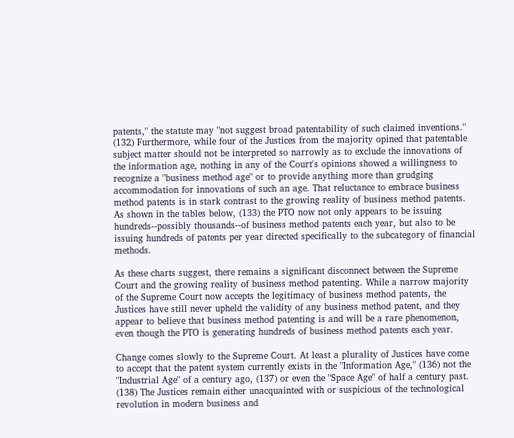patents," the statute may "not suggest broad patentability of such claimed inventions." (132) Furthermore, while four of the Justices from the majority opined that patentable subject matter should not be interpreted so narrowly as to exclude the innovations of the information age, nothing in any of the Court's opinions showed a willingness to recognize a "business method age" or to provide anything more than grudging accommodation for innovations of such an age. That reluctance to embrace business method patents is in stark contrast to the growing reality of business method patents. As shown in the tables below, (133) the PTO now not only appears to be issuing hundreds--possibly thousands--of business method patents each year, but also to be issuing hundreds of patents per year directed specifically to the subcategory of financial methods.

As these charts suggest, there remains a significant disconnect between the Supreme Court and the growing reality of business method patenting. While a narrow majority of the Supreme Court now accepts the legitimacy of business method patents, the Justices have still never upheld the validity of any business method patent, and they appear to believe that business method patenting is and will be a rare phenomenon, even though the PTO is generating hundreds of business method patents each year.

Change comes slowly to the Supreme Court. At least a plurality of Justices have come to accept that the patent system currently exists in the "Information Age," (136) not the "Industrial Age" of a century ago, (137) or even the "Space Age" of half a century past. (138) The Justices remain either unacquainted with or suspicious of the technological revolution in modern business and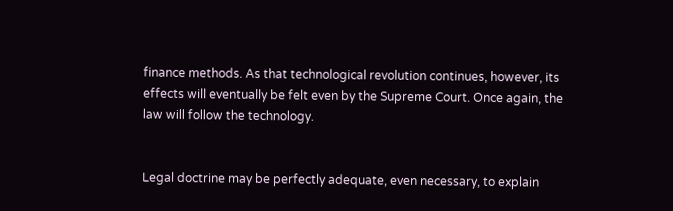finance methods. As that technological revolution continues, however, its effects will eventually be felt even by the Supreme Court. Once again, the law will follow the technology.


Legal doctrine may be perfectly adequate, even necessary, to explain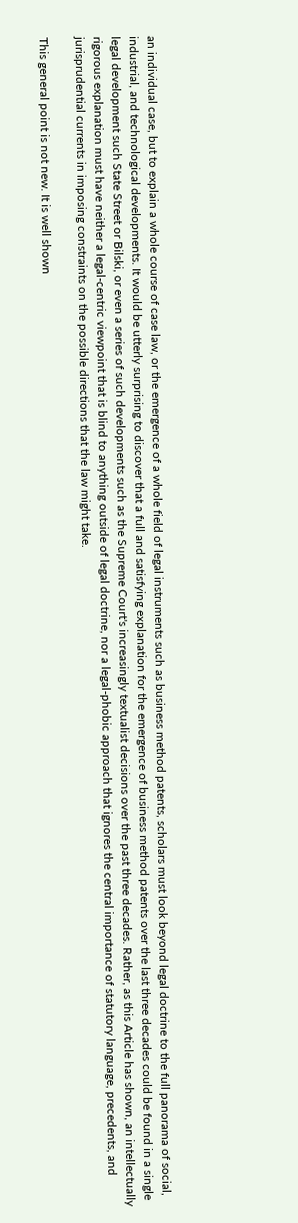an individual case, but to explain a whole course of case law, or the emergence of a whole field of legal instruments such as business method patents, scholars must look beyond legal doctrine to the full panorama of social, industrial, and technological developments. It would be utterly surprising to discover that a full and satisfying explanation for the emergence of business method patents over the last three decades could be found in a single legal development such State Street or Bilski, or even a series of such developments such as the Supreme Court's increasingly textualist decisions over the past three decades. Rather, as this Article has shown, an intellectually rigorous explanation must have neither a legal-centric viewpoint that is blind to anything outside of legal doctrine, nor a legal-phobic approach that ignores the central importance of statutory language, precedents, and jurisprudential currents in imposing constraints on the possible directions that the law might take.

This general point is not new. It is well shown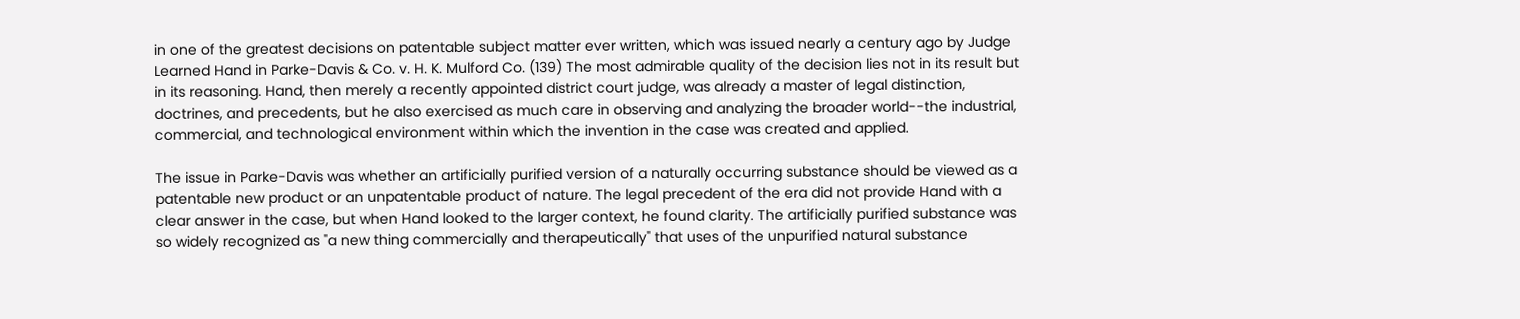in one of the greatest decisions on patentable subject matter ever written, which was issued nearly a century ago by Judge Learned Hand in Parke-Davis & Co. v. H. K. Mulford Co. (139) The most admirable quality of the decision lies not in its result but in its reasoning. Hand, then merely a recently appointed district court judge, was already a master of legal distinction, doctrines, and precedents, but he also exercised as much care in observing and analyzing the broader world--the industrial, commercial, and technological environment within which the invention in the case was created and applied.

The issue in Parke-Davis was whether an artificially purified version of a naturally occurring substance should be viewed as a patentable new product or an unpatentable product of nature. The legal precedent of the era did not provide Hand with a clear answer in the case, but when Hand looked to the larger context, he found clarity. The artificially purified substance was so widely recognized as "a new thing commercially and therapeutically" that uses of the unpurified natural substance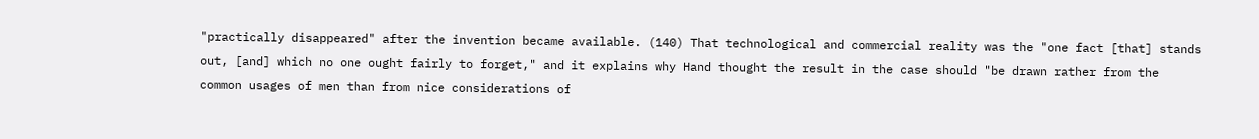"practically disappeared" after the invention became available. (140) That technological and commercial reality was the "one fact [that] stands out, [and] which no one ought fairly to forget," and it explains why Hand thought the result in the case should "be drawn rather from the common usages of men than from nice considerations of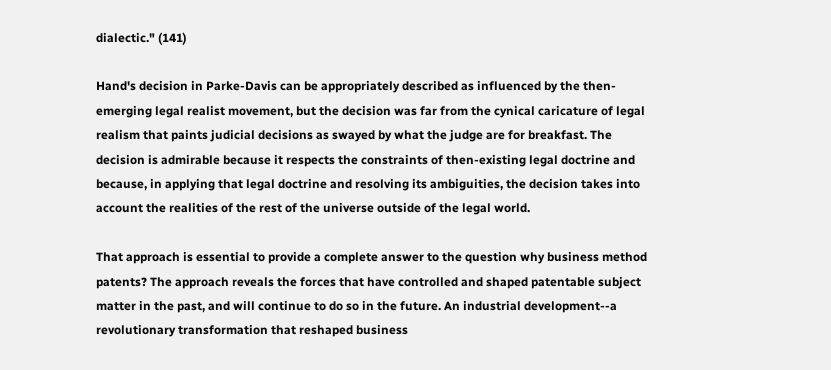dialectic." (141)

Hand's decision in Parke-Davis can be appropriately described as influenced by the then-emerging legal realist movement, but the decision was far from the cynical caricature of legal realism that paints judicial decisions as swayed by what the judge are for breakfast. The decision is admirable because it respects the constraints of then-existing legal doctrine and because, in applying that legal doctrine and resolving its ambiguities, the decision takes into account the realities of the rest of the universe outside of the legal world.

That approach is essential to provide a complete answer to the question why business method patents? The approach reveals the forces that have controlled and shaped patentable subject matter in the past, and will continue to do so in the future. An industrial development--a revolutionary transformation that reshaped business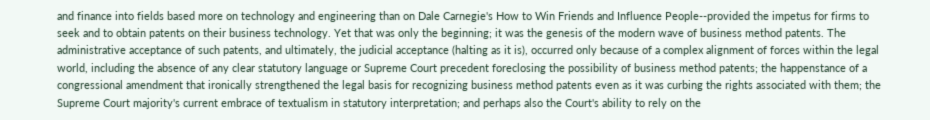and finance into fields based more on technology and engineering than on Dale Carnegie's How to Win Friends and Influence People--provided the impetus for firms to seek and to obtain patents on their business technology. Yet that was only the beginning; it was the genesis of the modern wave of business method patents. The administrative acceptance of such patents, and ultimately, the judicial acceptance (halting as it is), occurred only because of a complex alignment of forces within the legal world, including the absence of any clear statutory language or Supreme Court precedent foreclosing the possibility of business method patents; the happenstance of a congressional amendment that ironically strengthened the legal basis for recognizing business method patents even as it was curbing the rights associated with them; the Supreme Court majority's current embrace of textualism in statutory interpretation; and perhaps also the Court's ability to rely on the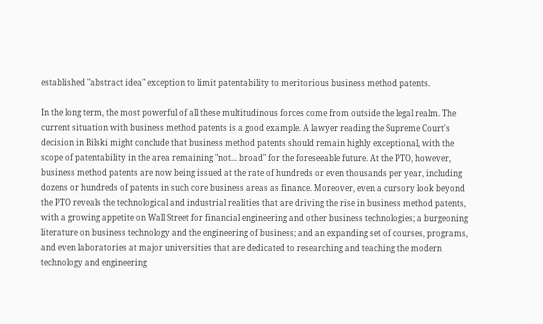established "abstract idea" exception to limit patentability to meritorious business method patents.

In the long term, the most powerful of all these multitudinous forces come from outside the legal realm. The current situation with business method patents is a good example. A lawyer reading the Supreme Court's decision in Bilski might conclude that business method patents should remain highly exceptional, with the scope of patentability in the area remaining "not... broad" for the foreseeable future. At the PTO, however, business method patents are now being issued at the rate of hundreds or even thousands per year, including dozens or hundreds of patents in such core business areas as finance. Moreover, even a cursory look beyond the PTO reveals the technological and industrial realities that are driving the rise in business method patents, with a growing appetite on Wall Street for financial engineering and other business technologies; a burgeoning literature on business technology and the engineering of business; and an expanding set of courses, programs, and even laboratories at major universities that are dedicated to researching and teaching the modern technology and engineering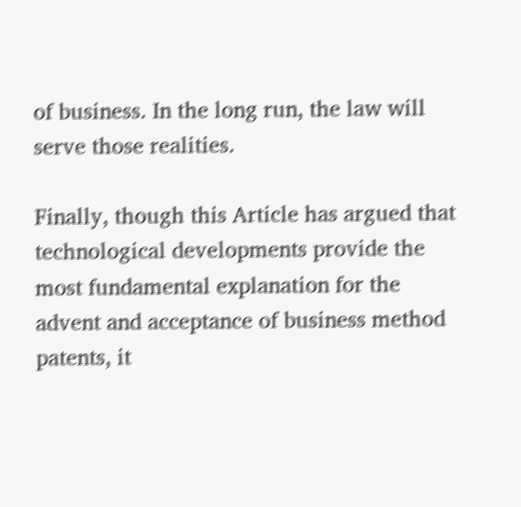of business. In the long run, the law will serve those realities.

Finally, though this Article has argued that technological developments provide the most fundamental explanation for the advent and acceptance of business method patents, it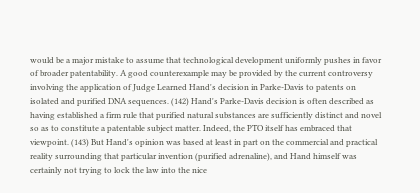would be a major mistake to assume that technological development uniformly pushes in favor of broader patentability. A good counterexample may be provided by the current controversy involving the application of Judge Learned Hand's decision in Parke-Davis to patents on isolated and purified DNA sequences. (142) Hand's Parke-Davis decision is often described as having established a firm rule that purified natural substances are sufficiently distinct and novel so as to constitute a patentable subject matter. Indeed, the PTO itself has embraced that viewpoint. (143) But Hand's opinion was based at least in part on the commercial and practical reality surrounding that particular invention (purified adrenaline), and Hand himself was certainly not trying to lock the law into the nice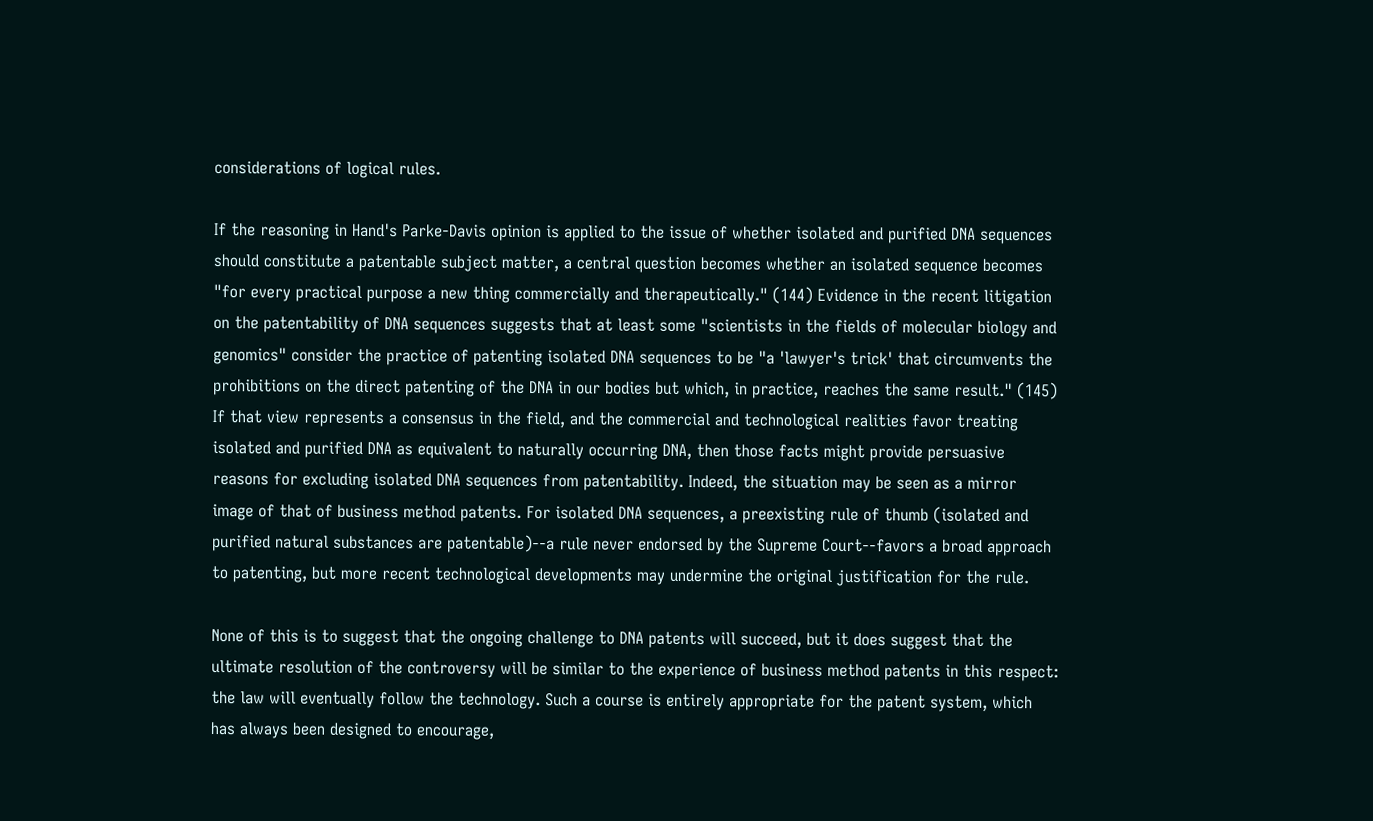considerations of logical rules.

If the reasoning in Hand's Parke-Davis opinion is applied to the issue of whether isolated and purified DNA sequences should constitute a patentable subject matter, a central question becomes whether an isolated sequence becomes "for every practical purpose a new thing commercially and therapeutically." (144) Evidence in the recent litigation on the patentability of DNA sequences suggests that at least some "scientists in the fields of molecular biology and genomics" consider the practice of patenting isolated DNA sequences to be "a 'lawyer's trick' that circumvents the prohibitions on the direct patenting of the DNA in our bodies but which, in practice, reaches the same result." (145) If that view represents a consensus in the field, and the commercial and technological realities favor treating isolated and purified DNA as equivalent to naturally occurring DNA, then those facts might provide persuasive reasons for excluding isolated DNA sequences from patentability. Indeed, the situation may be seen as a mirror image of that of business method patents. For isolated DNA sequences, a preexisting rule of thumb (isolated and purified natural substances are patentable)--a rule never endorsed by the Supreme Court--favors a broad approach to patenting, but more recent technological developments may undermine the original justification for the rule.

None of this is to suggest that the ongoing challenge to DNA patents will succeed, but it does suggest that the ultimate resolution of the controversy will be similar to the experience of business method patents in this respect: the law will eventually follow the technology. Such a course is entirely appropriate for the patent system, which has always been designed to encourage,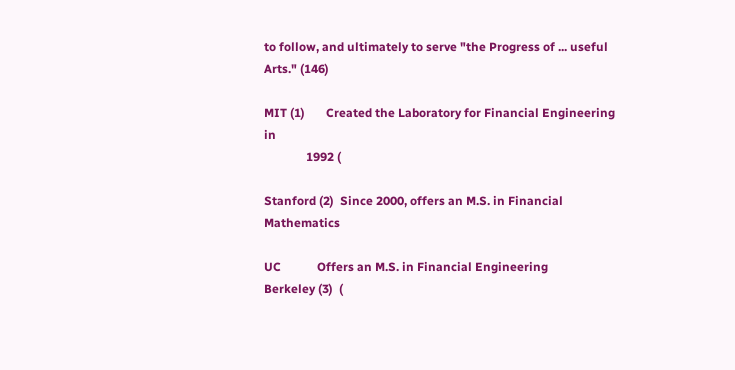to follow, and ultimately to serve "the Progress of ... useful Arts." (146)

MIT (1)       Created the Laboratory for Financial Engineering in
              1992 (

Stanford (2)  Since 2000, offers an M.S. in Financial Mathematics

UC            Offers an M.S. in Financial Engineering
Berkeley (3)  (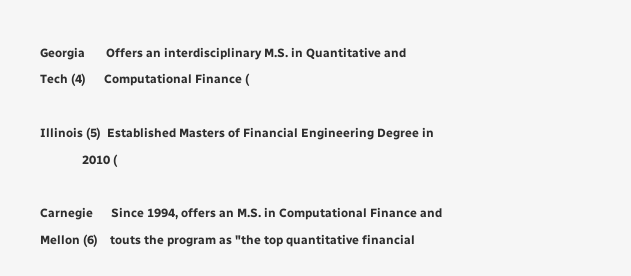Georgia       Offers an interdisciplinary M.S. in Quantitative and
Tech (4)      Computational Finance (

Illinois (5)  Established Masters of Financial Engineering Degree in
              2010 (

Carnegie      Since 1994, offers an M.S. in Computational Finance and
Mellon (6)    touts the program as "the top quantitative financial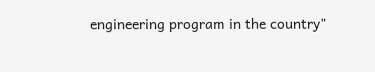engineering program in the country"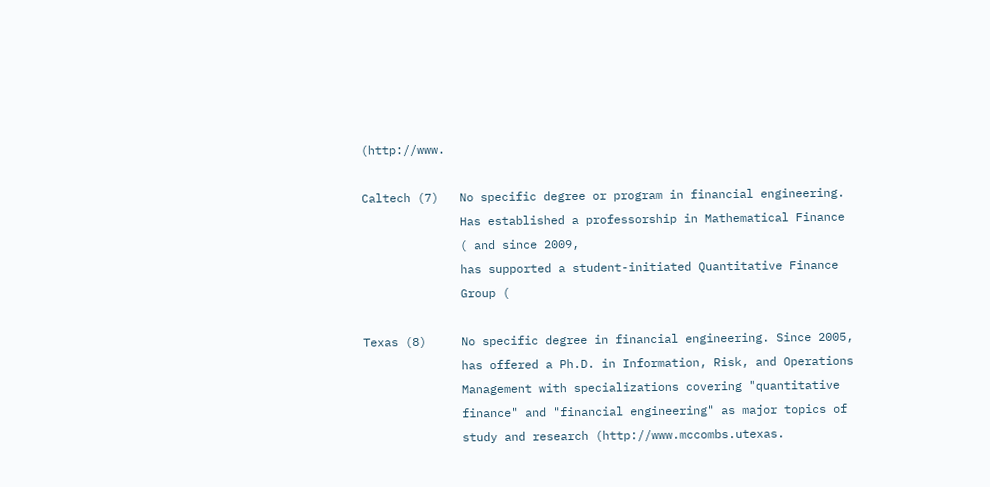(http://www.

Caltech (7)   No specific degree or program in financial engineering.
              Has established a professorship in Mathematical Finance
              ( and since 2009,
              has supported a student-initiated Quantitative Finance
              Group (

Texas (8)     No specific degree in financial engineering. Since 2005,
              has offered a Ph.D. in Information, Risk, and Operations
              Management with specializations covering "quantitative
              finance" and "financial engineering" as major topics of
              study and research (http://www.mccombs.utexas.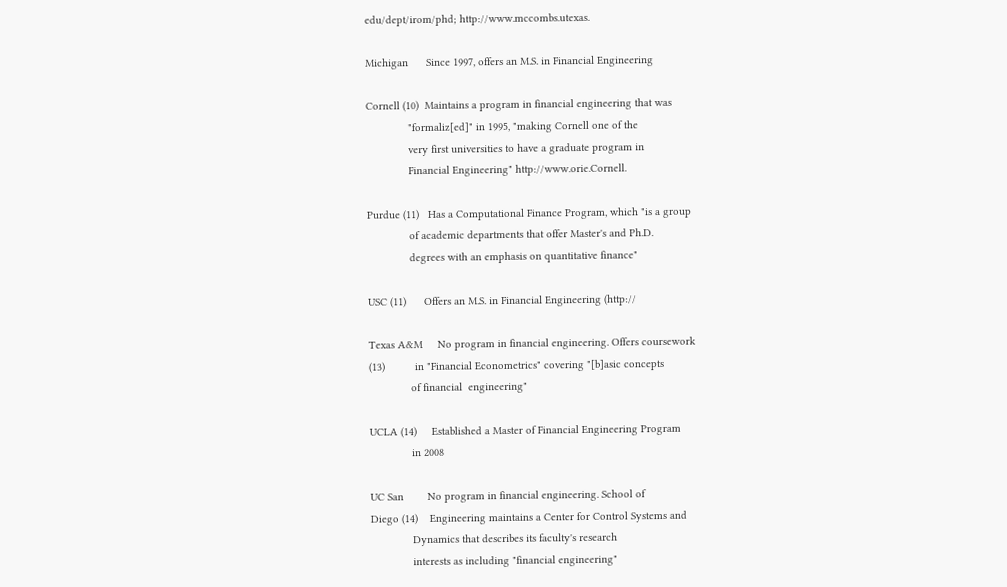edu/dept/irom/phd; http://www.mccombs.utexas.

Michigan      Since 1997, offers an M.S. in Financial Engineering

Cornell (10)  Maintains a program in financial engineering that was
              "formaliz[ed]" in 1995, "making Cornell one of the
              very first universities to have a graduate program in
              Financial Engineering" http://www.orie.Cornell.

Purdue (11)   Has a Computational Finance Program, which "is a group
              of academic departments that offer Master's and Ph.D.
              degrees with an emphasis on quantitative finance"

USC (11)      Offers an M.S. in Financial Engineering (http://

Texas A&M     No program in financial engineering. Offers coursework
(13)          in "Financial Econometrics" covering "[b]asic concepts
              of financial  engineering"

UCLA (14)     Established a Master of Financial Engineering Program
              in 2008

UC San        No program in financial engineering. School of
Diego (14)    Engineering maintains a Center for Control Systems and
              Dynamics that describes its faculty's research
              interests as including "financial engineering"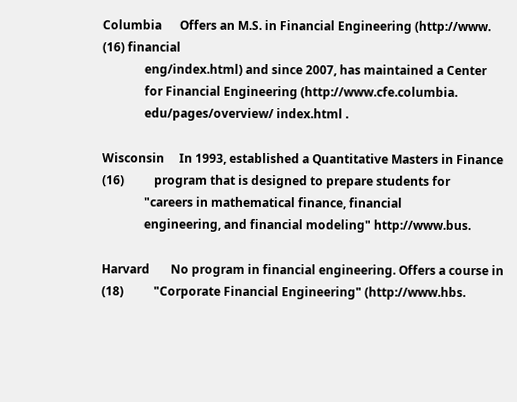Columbia      Offers an M.S. in Financial Engineering (http://www.
(16) financial
              eng/index.html) and since 2007, has maintained a Center
              for Financial Engineering (http://www.cfe.columbia.
              edu/pages/overview/ index.html .

Wisconsin     In 1993, established a Quantitative Masters in Finance
(16)          program that is designed to prepare students for
              "careers in mathematical finance, financial
              engineering, and financial modeling" http://www.bus.

Harvard       No program in financial engineering. Offers a course in
(18)          "Corporate Financial Engineering" (http://www.hbs.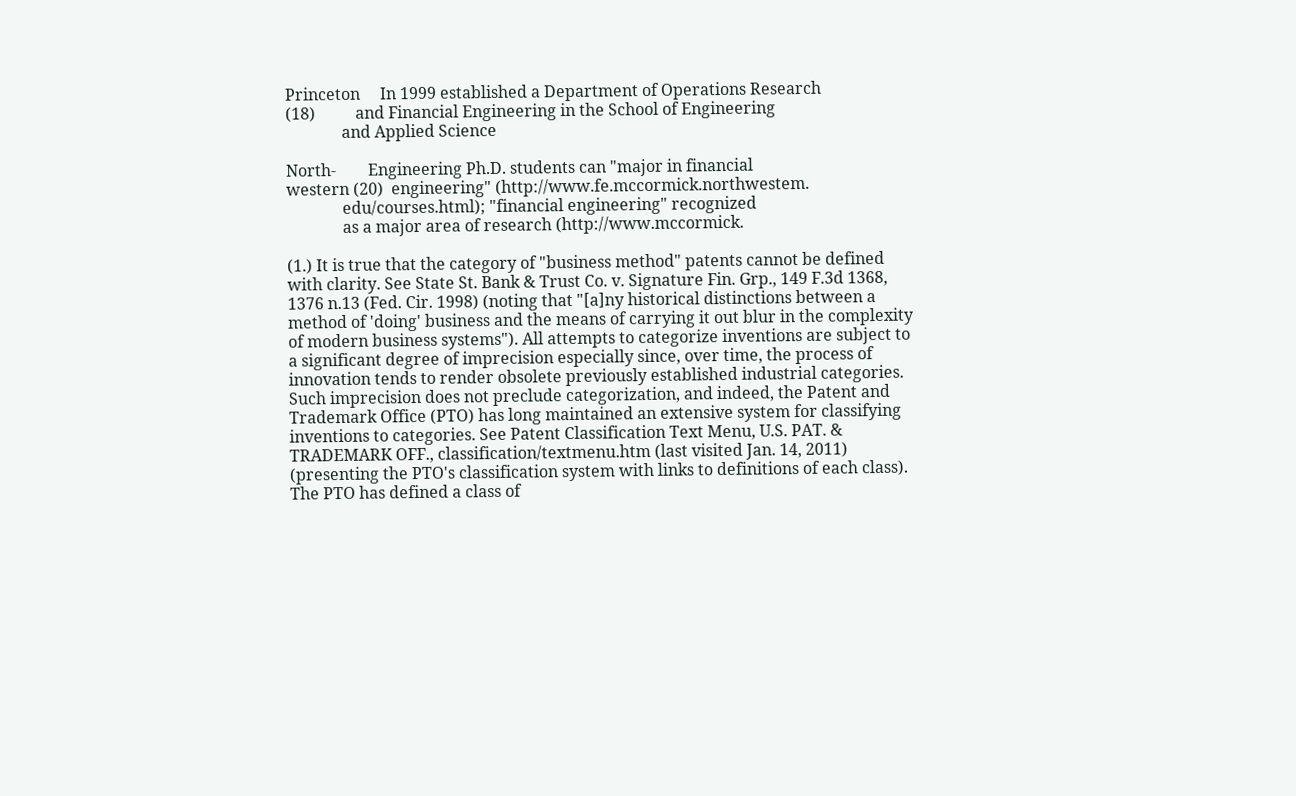Princeton     In 1999 established a Department of Operations Research
(18)          and Financial Engineering in the School of Engineering
              and Applied Science

North-        Engineering Ph.D. students can "major in financial
western (20)  engineering" (http://www.fe.mccormick.northwestem.
              edu/courses.html); "financial engineering" recognized
              as a major area of research (http://www.mccormick.

(1.) It is true that the category of "business method" patents cannot be defined with clarity. See State St. Bank & Trust Co. v. Signature Fin. Grp., 149 F.3d 1368, 1376 n.13 (Fed. Cir. 1998) (noting that "[a]ny historical distinctions between a method of 'doing' business and the means of carrying it out blur in the complexity of modern business systems"). All attempts to categorize inventions are subject to a significant degree of imprecision especially since, over time, the process of innovation tends to render obsolete previously established industrial categories. Such imprecision does not preclude categorization, and indeed, the Patent and Trademark Office (PTO) has long maintained an extensive system for classifying inventions to categories. See Patent Classification Text Menu, U.S. PAT. & TRADEMARK OFF., classification/textmenu.htm (last visited Jan. 14, 2011) (presenting the PTO's classification system with links to definitions of each class). The PTO has defined a class of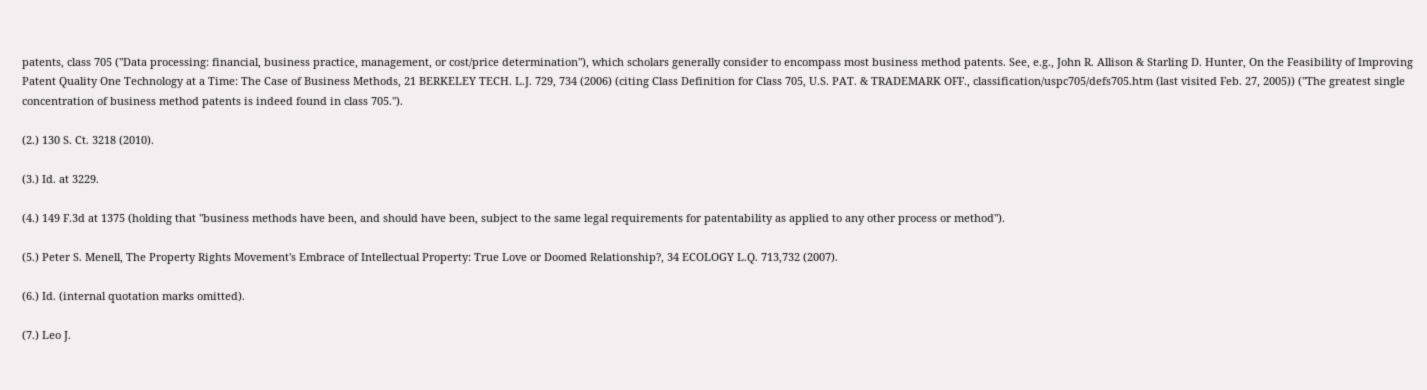patents, class 705 ("Data processing: financial, business practice, management, or cost/price determination"), which scholars generally consider to encompass most business method patents. See, e.g., John R. Allison & Starling D. Hunter, On the Feasibility of Improving Patent Quality One Technology at a Time: The Case of Business Methods, 21 BERKELEY TECH. L.J. 729, 734 (2006) (citing Class Definition for Class 705, U.S. PAT. & TRADEMARK OFF., classification/uspc705/defs705.htm (last visited Feb. 27, 2005)) ("The greatest single concentration of business method patents is indeed found in class 705.").

(2.) 130 S. Ct. 3218 (2010).

(3.) Id. at 3229.

(4.) 149 F.3d at 1375 (holding that "business methods have been, and should have been, subject to the same legal requirements for patentability as applied to any other process or method").

(5.) Peter S. Menell, The Property Rights Movement's Embrace of Intellectual Property: True Love or Doomed Relationship?, 34 ECOLOGY L.Q. 713,732 (2007).

(6.) Id. (internal quotation marks omitted).

(7.) Leo J.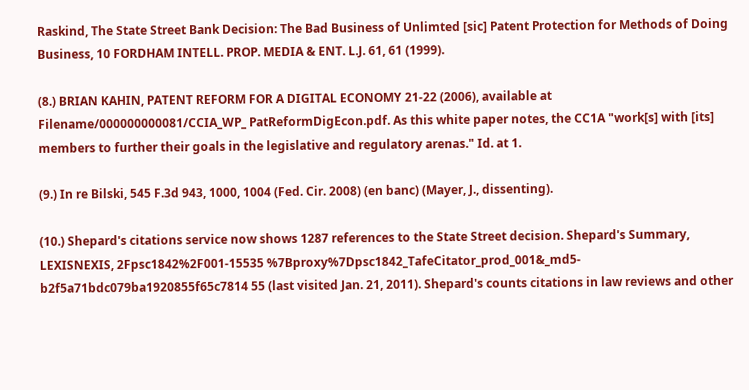Raskind, The State Street Bank Decision: The Bad Business of Unlimted [sic] Patent Protection for Methods of Doing Business, 10 FORDHAM INTELL. PROP. MEDIA & ENT. L.J. 61, 61 (1999).

(8.) BRIAN KAHIN, PATENT REFORM FOR A DIGITAL ECONOMY 21-22 (2006), available at Filename/000000000081/CCIA_WP_ PatReformDigEcon.pdf. As this white paper notes, the CC1A "work[s] with [its] members to further their goals in the legislative and regulatory arenas." Id. at 1.

(9.) In re Bilski, 545 F.3d 943, 1000, 1004 (Fed. Cir. 2008) (en banc) (Mayer, J., dissenting).

(10.) Shepard's citations service now shows 1287 references to the State Street decision. Shepard's Summary, LEXISNEXIS, 2Fpsc1842%2F001-15535 %7Bproxy%7Dpsc1842_TafeCitator_prod_001&_md5-b2f5a71bdc079ba1920855f65c7814 55 (last visited Jan. 21, 2011). Shepard's counts citations in law reviews and other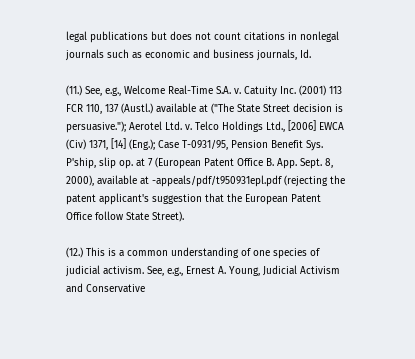legal publications but does not count citations in nonlegal journals such as economic and business journals, Id.

(11.) See, e.g., Welcome Real-Time S.A. v. Catuity Inc. (2001) 113 FCR 110, 137 (Austl.) available at ("The State Street decision is persuasive."); Aerotel Ltd. v. Telco Holdings Ltd., [2006] EWCA (Civ) 1371, [14] (Eng.); Case T-0931/95, Pension Benefit Sys. P'ship, slip op. at 7 (European Patent Office B. App. Sept. 8, 2000), available at -appeals/pdf/t950931epl.pdf (rejecting the patent applicant's suggestion that the European Patent Office follow State Street).

(12.) This is a common understanding of one species of judicial activism. See, e.g., Ernest A. Young, Judicial Activism and Conservative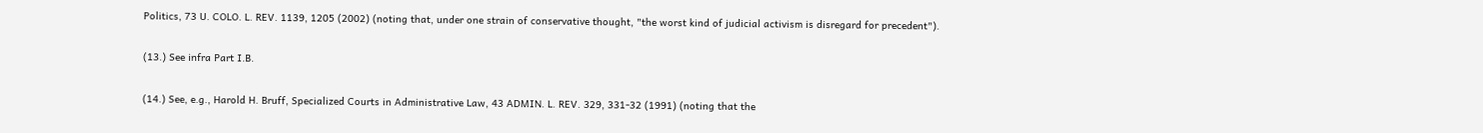Politics, 73 U. COLO. L. REV. 1139, 1205 (2002) (noting that, under one strain of conservative thought, "the worst kind of judicial activism is disregard for precedent").

(13.) See infra Part I.B.

(14.) See, e.g., Harold H. Bruff, Specialized Courts in Administrative Law, 43 ADMIN. L. REV. 329, 331-32 (1991) (noting that the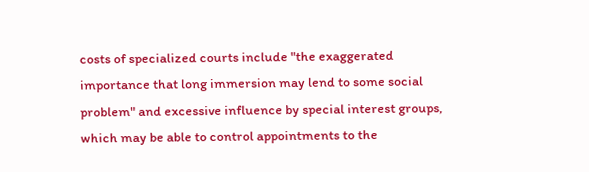costs of specialized courts include "the exaggerated importance that long immersion may lend to some social problem" and excessive influence by special interest groups, which may be able to control appointments to the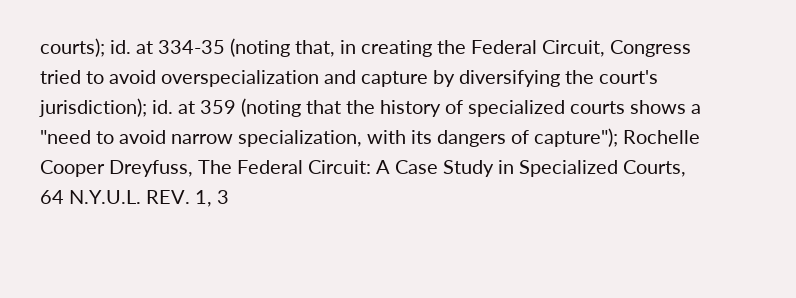courts); id. at 334-35 (noting that, in creating the Federal Circuit, Congress tried to avoid overspecialization and capture by diversifying the court's jurisdiction); id. at 359 (noting that the history of specialized courts shows a "need to avoid narrow specialization, with its dangers of capture"); Rochelle Cooper Dreyfuss, The Federal Circuit: A Case Study in Specialized Courts, 64 N.Y.U.L. REV. 1, 3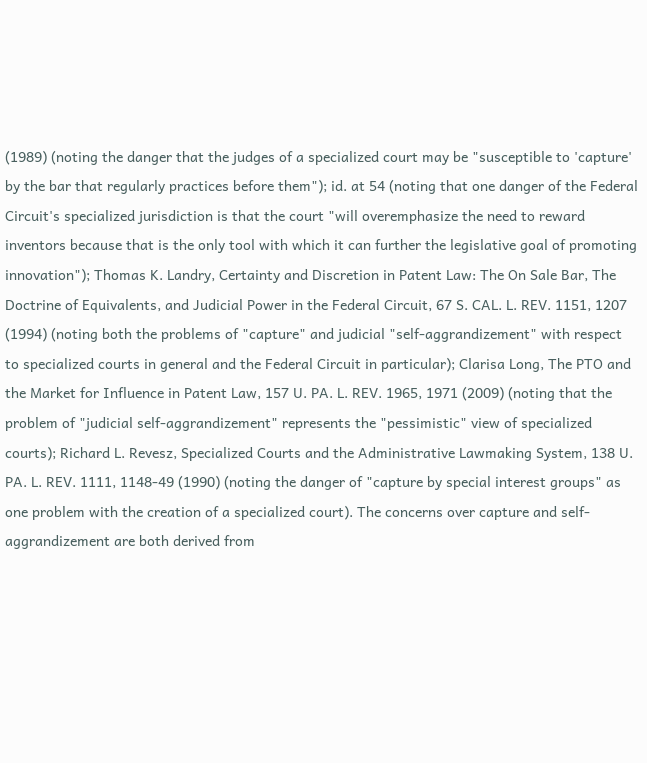(1989) (noting the danger that the judges of a specialized court may be "susceptible to 'capture' by the bar that regularly practices before them"); id. at 54 (noting that one danger of the Federal Circuit's specialized jurisdiction is that the court "will overemphasize the need to reward inventors because that is the only tool with which it can further the legislative goal of promoting innovation"); Thomas K. Landry, Certainty and Discretion in Patent Law: The On Sale Bar, The Doctrine of Equivalents, and Judicial Power in the Federal Circuit, 67 S. CAL. L. REV. 1151, 1207 (1994) (noting both the problems of "capture" and judicial "self-aggrandizement" with respect to specialized courts in general and the Federal Circuit in particular); Clarisa Long, The PTO and the Market for Influence in Patent Law, 157 U. PA. L. REV. 1965, 1971 (2009) (noting that the problem of "judicial self-aggrandizement" represents the "pessimistic" view of specialized courts); Richard L. Revesz, Specialized Courts and the Administrative Lawmaking System, 138 U. PA. L. REV. 1111, 1148-49 (1990) (noting the danger of "capture by special interest groups" as one problem with the creation of a specialized court). The concerns over capture and self-aggrandizement are both derived from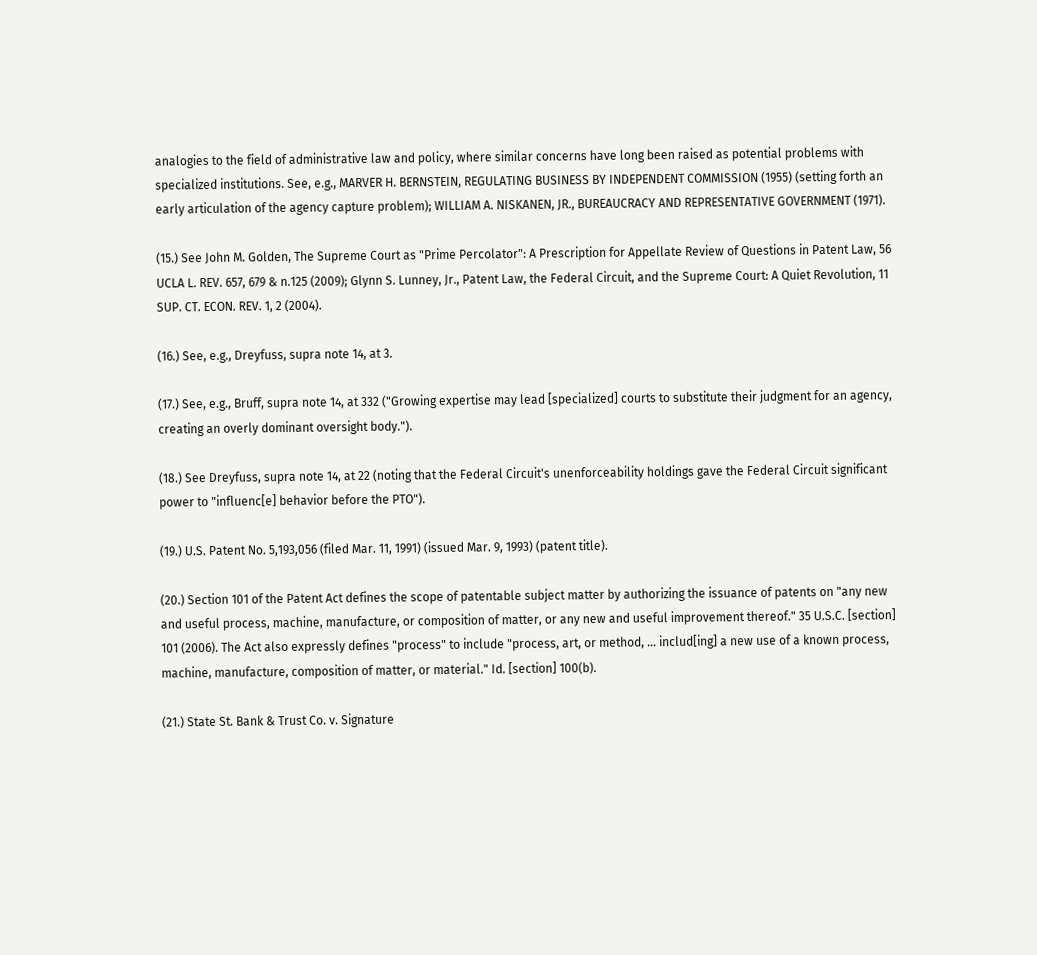analogies to the field of administrative law and policy, where similar concerns have long been raised as potential problems with specialized institutions. See, e.g., MARVER H. BERNSTEIN, REGULATING BUSINESS BY INDEPENDENT COMMISSION (1955) (setting forth an early articulation of the agency capture problem); WILLIAM A. NISKANEN, JR., BUREAUCRACY AND REPRESENTATIVE GOVERNMENT (1971).

(15.) See John M. Golden, The Supreme Court as "Prime Percolator": A Prescription for Appellate Review of Questions in Patent Law, 56 UCLA L. REV. 657, 679 & n.125 (2009); Glynn S. Lunney, Jr., Patent Law, the Federal Circuit, and the Supreme Court: A Quiet Revolution, 11 SUP. CT. ECON. REV. 1, 2 (2004).

(16.) See, e.g., Dreyfuss, supra note 14, at 3.

(17.) See, e.g., Bruff, supra note 14, at 332 ("Growing expertise may lead [specialized] courts to substitute their judgment for an agency, creating an overly dominant oversight body.").

(18.) See Dreyfuss, supra note 14, at 22 (noting that the Federal Circuit's unenforceability holdings gave the Federal Circuit significant power to "influenc[e] behavior before the PTO").

(19.) U.S. Patent No. 5,193,056 (filed Mar. 11, 1991) (issued Mar. 9, 1993) (patent title).

(20.) Section 101 of the Patent Act defines the scope of patentable subject matter by authorizing the issuance of patents on "any new and useful process, machine, manufacture, or composition of matter, or any new and useful improvement thereof." 35 U.S.C. [section] 101 (2006). The Act also expressly defines "process" to include "process, art, or method, ... includ[ing] a new use of a known process, machine, manufacture, composition of matter, or material." Id. [section] 100(b).

(21.) State St. Bank & Trust Co. v. Signature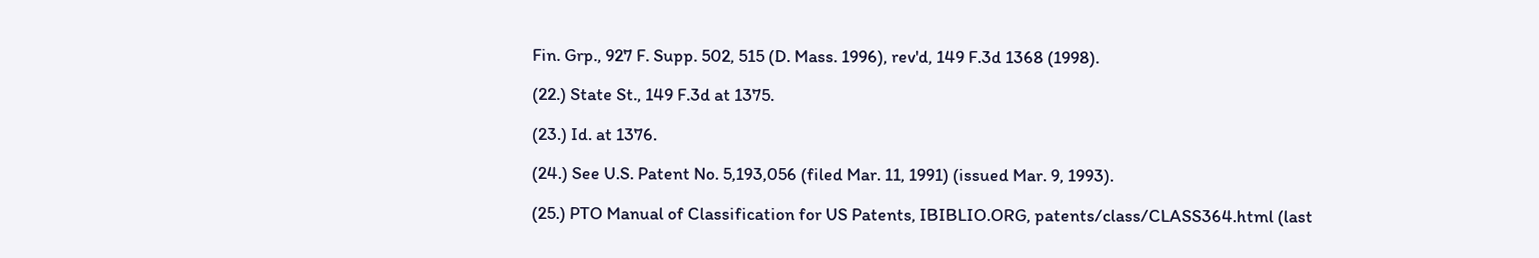Fin. Grp., 927 F. Supp. 502, 515 (D. Mass. 1996), rev'd, 149 F.3d 1368 (1998).

(22.) State St., 149 F.3d at 1375.

(23.) Id. at 1376.

(24.) See U.S. Patent No. 5,193,056 (filed Mar. 11, 1991) (issued Mar. 9, 1993).

(25.) PTO Manual of Classification for US Patents, IBIBLIO.ORG, patents/class/CLASS364.html (last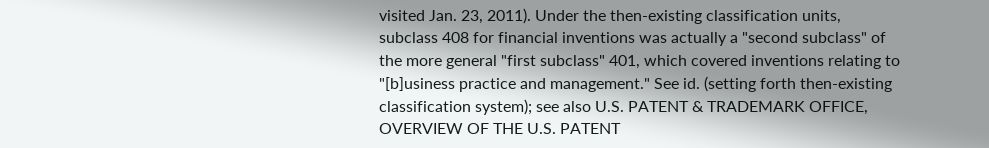visited Jan. 23, 2011). Under the then-existing classification units, subclass 408 for financial inventions was actually a "second subclass" of the more general "first subclass" 401, which covered inventions relating to "[b]usiness practice and management." See id. (setting forth then-existing classification system); see also U.S. PATENT & TRADEMARK OFFICE, OVERVIEW OF THE U.S. PATENT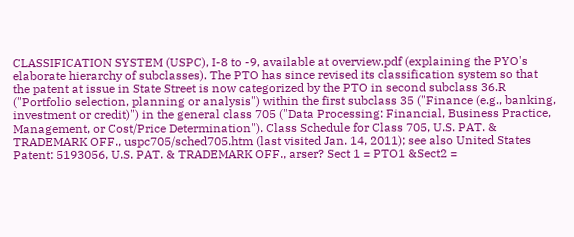CLASSIFICATION SYSTEM (USPC), I-8 to -9, available at overview.pdf (explaining the PYO's elaborate hierarchy of subclasses). The PTO has since revised its classification system so that the patent at issue in State Street is now categorized by the PTO in second subclass 36.R ("Portfolio selection, planning or analysis") within the first subclass 35 ("Finance (e.g., banking, investment or credit)") in the general class 705 ("Data Processing: Financial, Business Practice, Management, or Cost/Price Determination"). Class Schedule for Class 705, U.S. PAT. & TRADEMARK OFF., uspc705/sched705.htm (last visited Jan. 14, 2011); see also United States Patent: 5193056, U.S. PAT. & TRADEMARK OFF., arser? Sect 1 = PTO1 &Sect2 =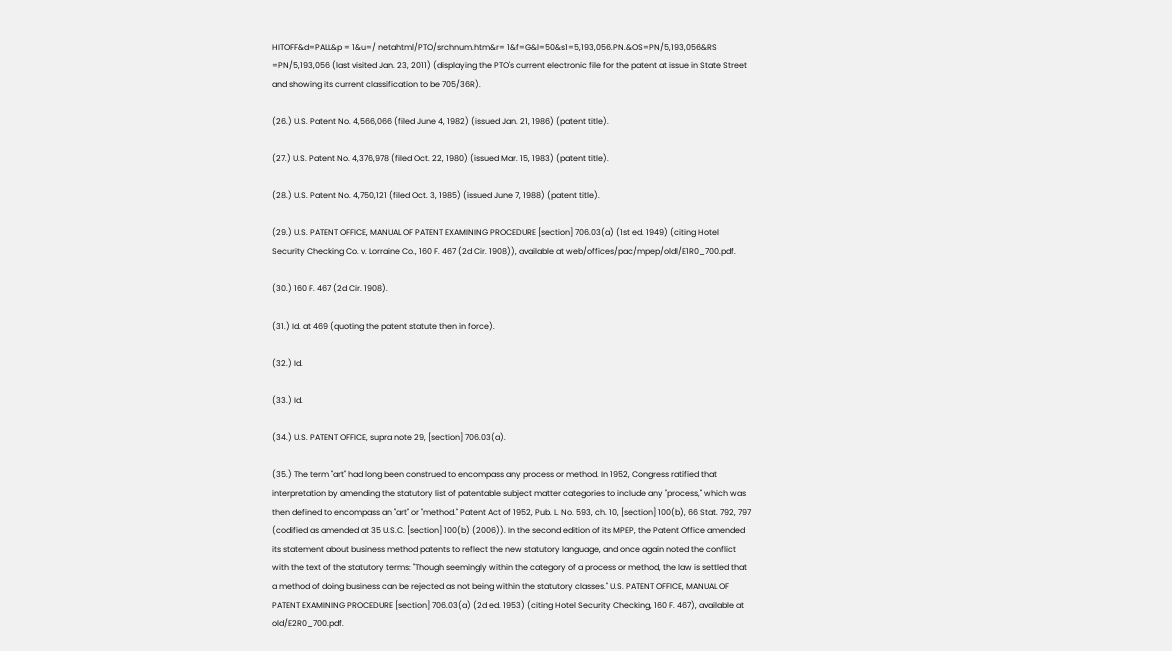HITOFF&d=PALL&p = 1&u=/ netahtml/PTO/srchnum.htm&r= 1&f=G&l=50&s1=5,193,056.PN.&OS=PN/5,193,056&RS =PN/5,193,056 (last visited Jan. 23, 2011) (displaying the PTO's current electronic file for the patent at issue in State Street and showing its current classification to be 705/36R).

(26.) U.S. Patent No. 4,566,066 (filed June 4, 1982) (issued Jan. 21, 1986) (patent title).

(27.) U.S. Patent No. 4,376,978 (filed Oct. 22, 1980) (issued Mar. 15, 1983) (patent title).

(28.) U.S. Patent No. 4,750,121 (filed Oct. 3, 1985) (issued June 7, 1988) (patent title).

(29.) U.S. PATENT OFFICE, MANUAL OF PATENT EXAMINING PROCEDURE [section] 706.03(a) (1st ed. 1949) (citing Hotel Security Checking Co. v. Lorraine Co., 160 F. 467 (2d Cir. 1908)), available at web/offices/pac/mpep/oldl/E1R0_700.pdf.

(30.) 160 F. 467 (2d Cir. 1908).

(31.) Id. at 469 (quoting the patent statute then in force).

(32.) Id.

(33.) Id.

(34.) U.S. PATENT OFFICE, supra note 29, [section] 706.03(a).

(35.) The term "art" had long been construed to encompass any process or method. In 1952, Congress ratified that interpretation by amending the statutory list of patentable subject matter categories to include any "process," which was then defined to encompass an "art" or "method." Patent Act of 1952, Pub. L. No. 593, ch. 10, [section] 100(b), 66 Stat. 792, 797 (codified as amended at 35 U.S.C. [section] 100(b) (2006)). In the second edition of its MPEP, the Patent Office amended its statement about business method patents to reflect the new statutory language, and once again noted the conflict with the text of the statutory terms: "Though seemingly within the category of a process or method, the law is settled that a method of doing business can be rejected as not being within the statutory classes." U.S. PATENT OFFICE, MANUAL OF PATENT EXAMINING PROCEDURE [section] 706.03(a) (2d ed. 1953) (citing Hotel Security Checking, 160 F. 467), available at old/E2R0_700.pdf.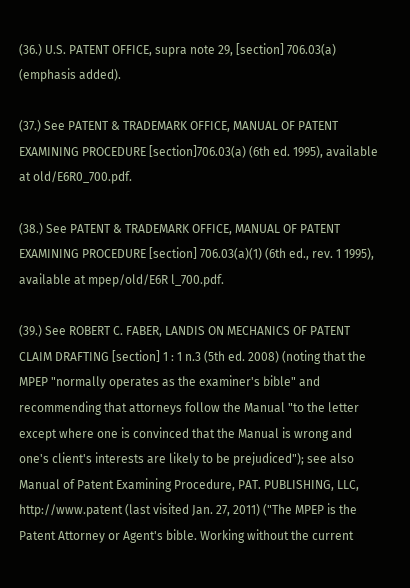(36.) U.S. PATENT OFFICE, supra note 29, [section] 706.03(a) (emphasis added).

(37.) See PATENT & TRADEMARK OFFICE, MANUAL OF PATENT EXAMINING PROCEDURE [section]706.03(a) (6th ed. 1995), available at old/E6R0_700.pdf.

(38.) See PATENT & TRADEMARK OFFICE, MANUAL OF PATENT EXAMINING PROCEDURE [section] 706.03(a)(1) (6th ed., rev. 1 1995), available at mpep/old/E6R l_700.pdf.

(39.) See ROBERT C. FABER, LANDIS ON MECHANICS OF PATENT CLAIM DRAFTING [section] 1 : 1 n.3 (5th ed. 2008) (noting that the MPEP "normally operates as the examiner's bible" and recommending that attorneys follow the Manual "to the letter except where one is convinced that the Manual is wrong and one's client's interests are likely to be prejudiced"); see also Manual of Patent Examining Procedure, PAT. PUBLISHING, LLC, http://www.patent (last visited Jan. 27, 2011) ("The MPEP is the Patent Attorney or Agent's bible. Working without the current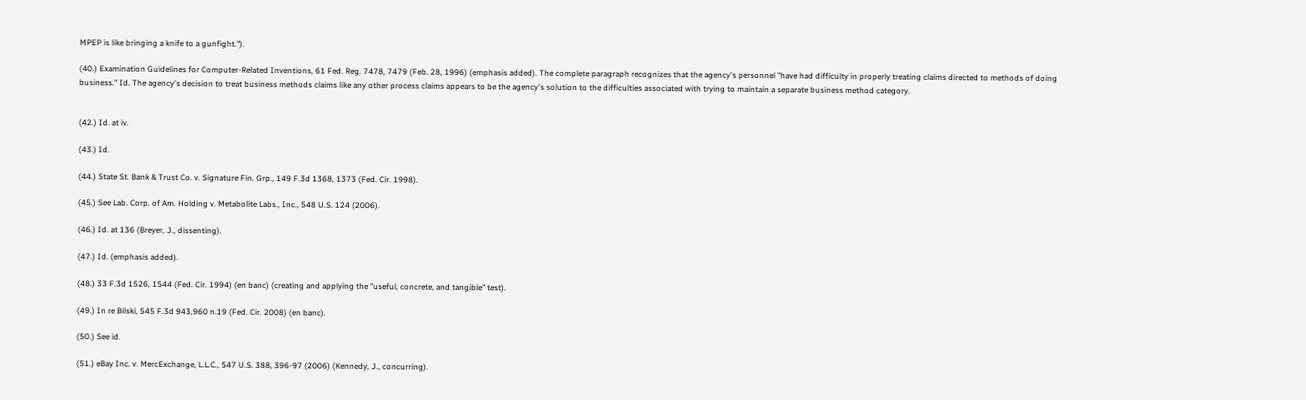MPEP is like bringing a knife to a gunfight.").

(40.) Examination Guidelines for Computer-Related Inventions, 61 Fed. Reg. 7478, 7479 (Feb. 28, 1996) (emphasis added). The complete paragraph recognizes that the agency's personnel "have had difficulty in properly treating claims directed to methods of doing business." Id. The agency's decision to treat business methods claims like any other process claims appears to be the agency's solution to the difficulties associated with trying to maintain a separate business method category.


(42.) Id. at iv.

(43.) Id.

(44.) State St. Bank & Trust Co. v. Signature Fin. Grp., 149 F.3d 1368, 1373 (Fed. Cir. 1998).

(45.) See Lab. Corp. of Am. Holding v. Metabolite Labs., Inc., 548 U.S. 124 (2006).

(46.) Id. at 136 (Breyer, J., dissenting).

(47.) Id. (emphasis added).

(48.) 33 F.3d 1526, 1544 (Fed. Cir. 1994) (en banc) (creating and applying the "useful, concrete, and tangible" test).

(49.) In re Bilski, 545 F.3d 943,960 n.19 (Fed. Cir. 2008) (en banc).

(50.) See id.

(51.) eBay Inc. v. MercExchange, L.L.C., 547 U.S. 388, 396-97 (2006) (Kennedy, J., concurring).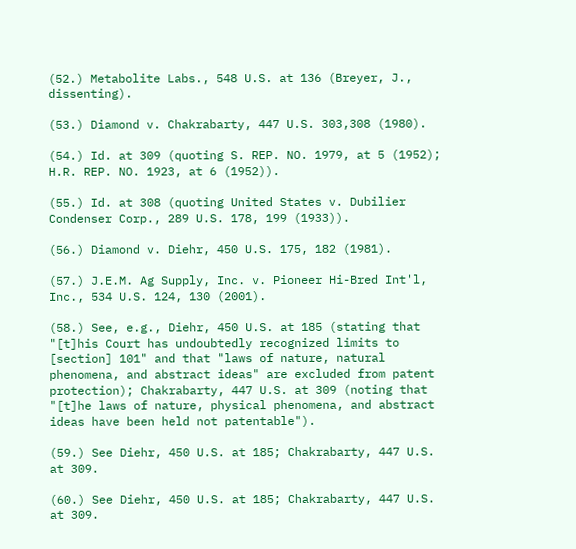(52.) Metabolite Labs., 548 U.S. at 136 (Breyer, J., dissenting).

(53.) Diamond v. Chakrabarty, 447 U.S. 303,308 (1980).

(54.) Id. at 309 (quoting S. REP. NO. 1979, at 5 (1952); H.R. REP. NO. 1923, at 6 (1952)).

(55.) Id. at 308 (quoting United States v. Dubilier Condenser Corp., 289 U.S. 178, 199 (1933)).

(56.) Diamond v. Diehr, 450 U.S. 175, 182 (1981).

(57.) J.E.M. Ag Supply, Inc. v. Pioneer Hi-Bred Int'l, Inc., 534 U.S. 124, 130 (2001).

(58.) See, e.g., Diehr, 450 U.S. at 185 (stating that "[t]his Court has undoubtedly recognized limits to [section] 101" and that "laws of nature, natural phenomena, and abstract ideas" are excluded from patent protection); Chakrabarty, 447 U.S. at 309 (noting that "[t]he laws of nature, physical phenomena, and abstract ideas have been held not patentable").

(59.) See Diehr, 450 U.S. at 185; Chakrabarty, 447 U.S. at 309.

(60.) See Diehr, 450 U.S. at 185; Chakrabarty, 447 U.S. at 309.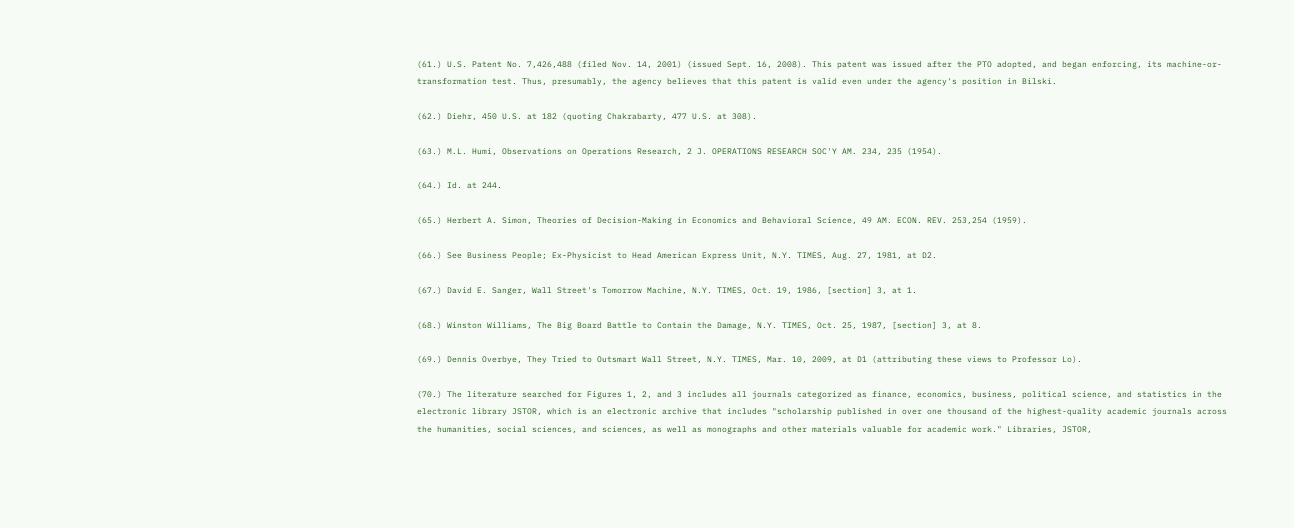(61.) U.S. Patent No. 7,426,488 (filed Nov. 14, 2001) (issued Sept. 16, 2008). This patent was issued after the PTO adopted, and began enforcing, its machine-or-transformation test. Thus, presumably, the agency believes that this patent is valid even under the agency's position in Bilski.

(62.) Diehr, 450 U.S. at 182 (quoting Chakrabarty, 477 U.S. at 308).

(63.) M.L. Humi, Observations on Operations Research, 2 J. OPERATIONS RESEARCH SOC'Y AM. 234, 235 (1954).

(64.) Id. at 244.

(65.) Herbert A. Simon, Theories of Decision-Making in Economics and Behavioral Science, 49 AM. ECON. REV. 253,254 (1959).

(66.) See Business People; Ex-Physicist to Head American Express Unit, N.Y. TIMES, Aug. 27, 1981, at D2.

(67.) David E. Sanger, Wall Street's Tomorrow Machine, N.Y. TIMES, Oct. 19, 1986, [section] 3, at 1.

(68.) Winston Williams, The Big Board Battle to Contain the Damage, N.Y. TIMES, Oct. 25, 1987, [section] 3, at 8.

(69.) Dennis Overbye, They Tried to Outsmart Wall Street, N.Y. TIMES, Mar. 10, 2009, at D1 (attributing these views to Professor Lo).

(70.) The literature searched for Figures 1, 2, and 3 includes all journals categorized as finance, economics, business, political science, and statistics in the electronic library JSTOR, which is an electronic archive that includes "scholarship published in over one thousand of the highest-quality academic journals across the humanities, social sciences, and sciences, as well as monographs and other materials valuable for academic work." Libraries, JSTOR,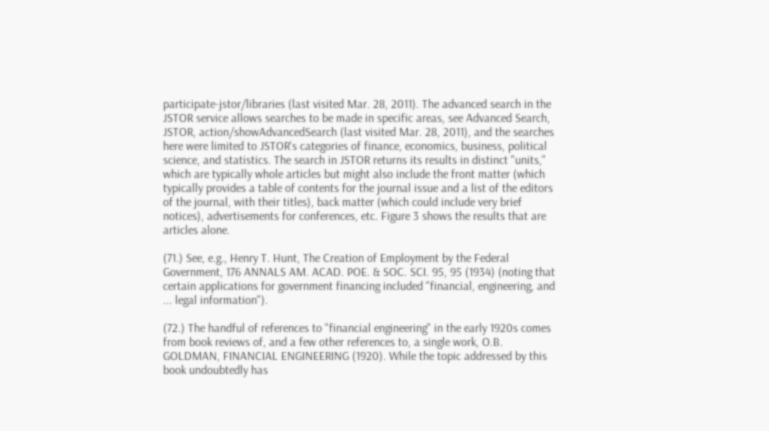participate-jstor/libraries (last visited Mar. 28, 2011). The advanced search in the JSTOR service allows searches to be made in specific areas, see Advanced Search, JSTOR, action/showAdvancedSearch (last visited Mar. 28, 2011), and the searches here were limited to JSTOR's categories of finance, economics, business, political science, and statistics. The search in JSTOR returns its results in distinct "units," which are typically whole articles but might also include the front matter (which typically provides a table of contents for the journal issue and a list of the editors of the journal, with their titles), back matter (which could include very brief notices), advertisements for conferences, etc. Figure 3 shows the results that are articles alone.

(71.) See, e.g., Henry T. Hunt, The Creation of Employment by the Federal Government, 176 ANNALS AM. ACAD. POE. & SOC. SCI. 95, 95 (1934) (noting that certain applications for government financing included "financial, engineering, and ... legal information").

(72.) The handful of references to "financial engineering" in the early 1920s comes from book reviews of, and a few other references to, a single work, O.B. GOLDMAN, FINANCIAL ENGINEERING (1920). While the topic addressed by this book undoubtedly has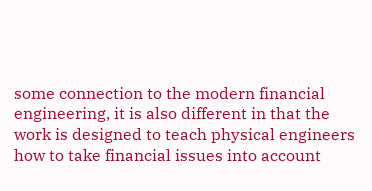some connection to the modern financial engineering, it is also different in that the work is designed to teach physical engineers how to take financial issues into account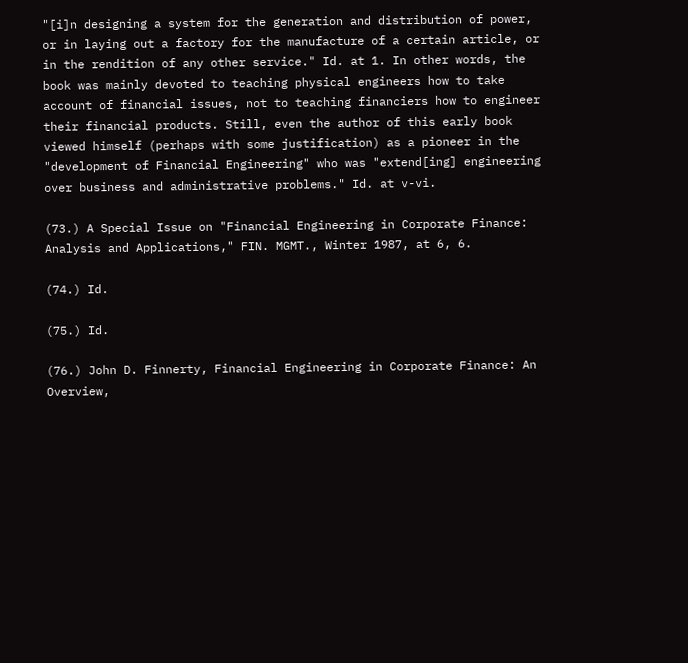"[i]n designing a system for the generation and distribution of power, or in laying out a factory for the manufacture of a certain article, or in the rendition of any other service." Id. at 1. In other words, the book was mainly devoted to teaching physical engineers how to take account of financial issues, not to teaching financiers how to engineer their financial products. Still, even the author of this early book viewed himself (perhaps with some justification) as a pioneer in the "development of Financial Engineering" who was "extend[ing] engineering over business and administrative problems." Id. at v-vi.

(73.) A Special Issue on "Financial Engineering in Corporate Finance: Analysis and Applications," FIN. MGMT., Winter 1987, at 6, 6.

(74.) Id.

(75.) Id.

(76.) John D. Finnerty, Financial Engineering in Corporate Finance: An Overview,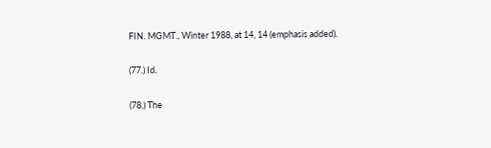FIN. MGMT., Winter 1988, at 14, 14 (emphasis added).

(77.) Id.

(78.) The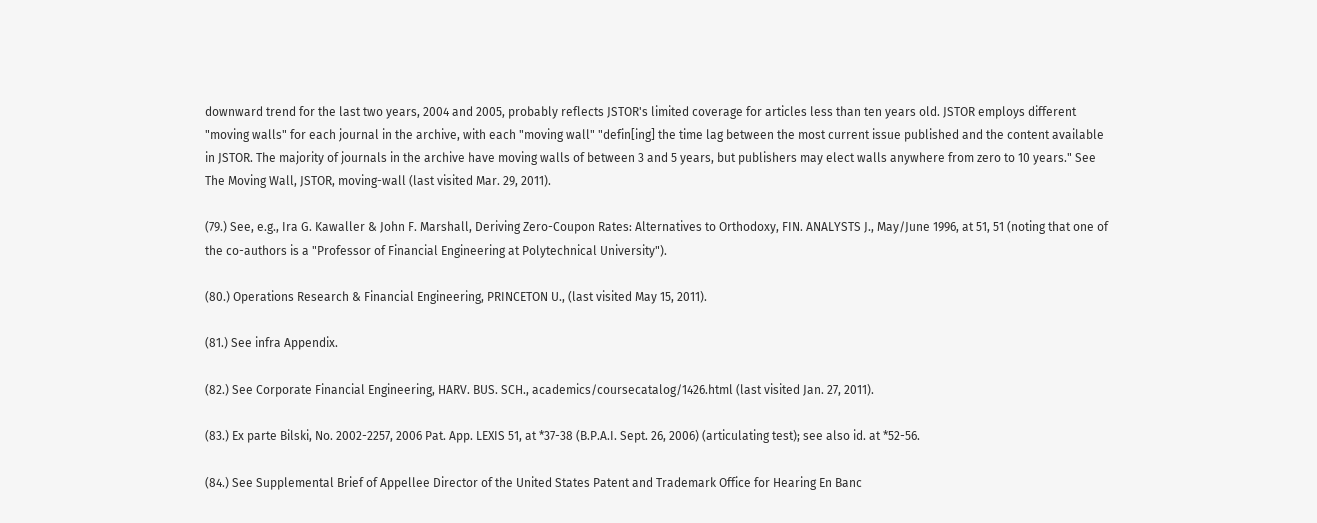downward trend for the last two years, 2004 and 2005, probably reflects JSTOR's limited coverage for articles less than ten years old. JSTOR employs different "moving walls" for each journal in the archive, with each "moving wall" "defin[ing] the time lag between the most current issue published and the content available in JSTOR. The majority of journals in the archive have moving walls of between 3 and 5 years, but publishers may elect walls anywhere from zero to 10 years." See The Moving Wall, JSTOR, moving-wall (last visited Mar. 29, 2011).

(79.) See, e.g., Ira G. Kawaller & John F. Marshall, Deriving Zero-Coupon Rates: Alternatives to Orthodoxy, FIN. ANALYSTS J., May/June 1996, at 51, 51 (noting that one of the co-authors is a "Professor of Financial Engineering at Polytechnical University").

(80.) Operations Research & Financial Engineering, PRINCETON U., (last visited May 15, 2011).

(81.) See infra Appendix.

(82.) See Corporate Financial Engineering, HARV. BUS. SCH., academics/coursecatalog/1426.html (last visited Jan. 27, 2011).

(83.) Ex parte Bilski, No. 2002-2257, 2006 Pat. App. LEXIS 51, at *37-38 (B.P.A.I. Sept. 26, 2006) (articulating test); see also id. at *52-56.

(84.) See Supplemental Brief of Appellee Director of the United States Patent and Trademark Office for Hearing En Banc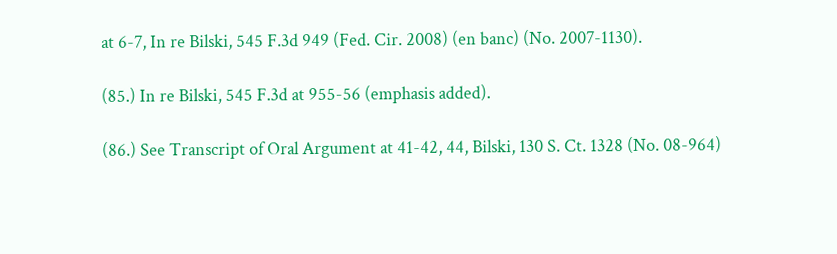at 6-7, In re Bilski, 545 F.3d 949 (Fed. Cir. 2008) (en banc) (No. 2007-1130).

(85.) In re Bilski, 545 F.3d at 955-56 (emphasis added).

(86.) See Transcript of Oral Argument at 41-42, 44, Bilski, 130 S. Ct. 1328 (No. 08-964)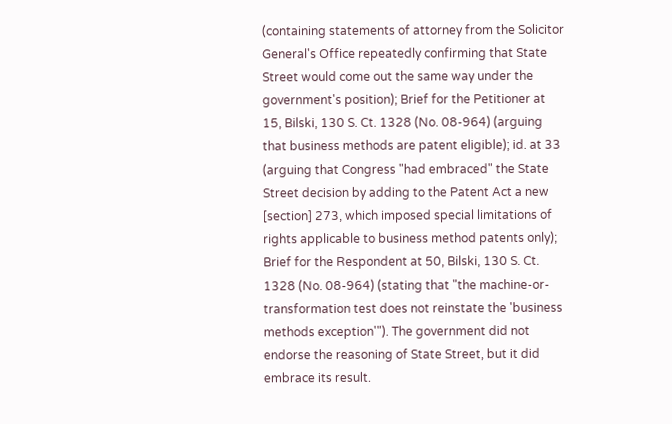(containing statements of attorney from the Solicitor General's Office repeatedly confirming that State Street would come out the same way under the government's position); Brief for the Petitioner at 15, Bilski, 130 S. Ct. 1328 (No. 08-964) (arguing that business methods are patent eligible); id. at 33 (arguing that Congress "had embraced" the State Street decision by adding to the Patent Act a new [section] 273, which imposed special limitations of rights applicable to business method patents only); Brief for the Respondent at 50, Bilski, 130 S. Ct. 1328 (No. 08-964) (stating that "the machine-or-transformation test does not reinstate the 'business methods exception'"). The government did not endorse the reasoning of State Street, but it did embrace its result.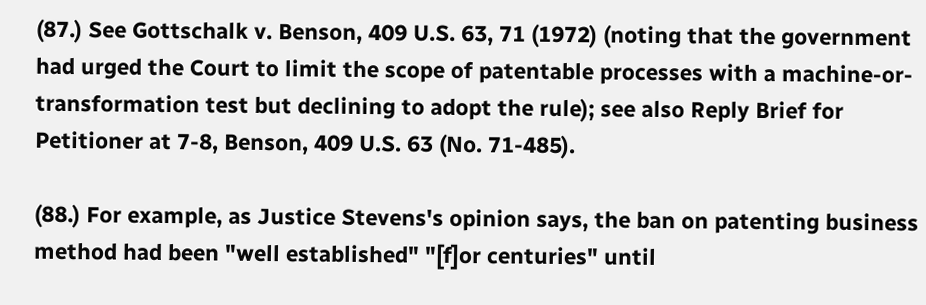(87.) See Gottschalk v. Benson, 409 U.S. 63, 71 (1972) (noting that the government had urged the Court to limit the scope of patentable processes with a machine-or-transformation test but declining to adopt the rule); see also Reply Brief for Petitioner at 7-8, Benson, 409 U.S. 63 (No. 71-485).

(88.) For example, as Justice Stevens's opinion says, the ban on patenting business method had been "well established" "[f]or centuries" until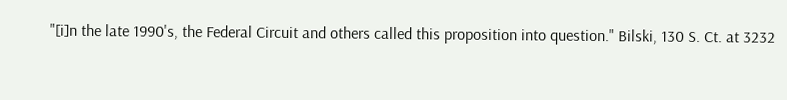"[i]n the late 1990's, the Federal Circuit and others called this proposition into question." Bilski, 130 S. Ct. at 3232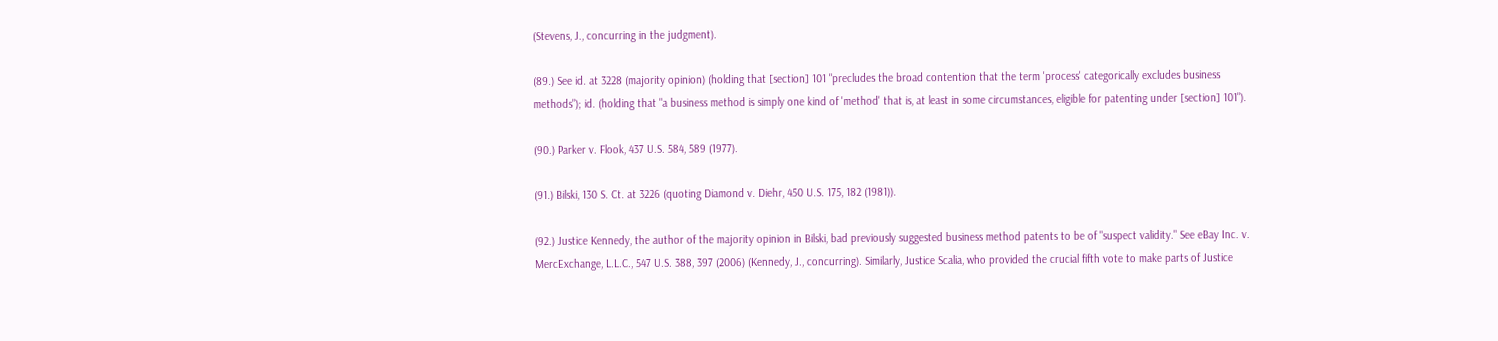(Stevens, J., concurring in the judgment).

(89.) See id. at 3228 (majority opinion) (holding that [section] 101 "precludes the broad contention that the term 'process' categorically excludes business methods"); id. (holding that "a business method is simply one kind of 'method' that is, at least in some circumstances, eligible for patenting under [section] 101").

(90.) Parker v. Flook, 437 U.S. 584, 589 (1977).

(91.) Bilski, 130 S. Ct. at 3226 (quoting Diamond v. Diehr, 450 U.S. 175, 182 (1981)).

(92.) Justice Kennedy, the author of the majority opinion in Bilski, bad previously suggested business method patents to be of "suspect validity." See eBay Inc. v. MercExchange, L.L.C., 547 U.S. 388, 397 (2006) (Kennedy, J., concurring). Similarly, Justice Scalia, who provided the crucial fifth vote to make parts of Justice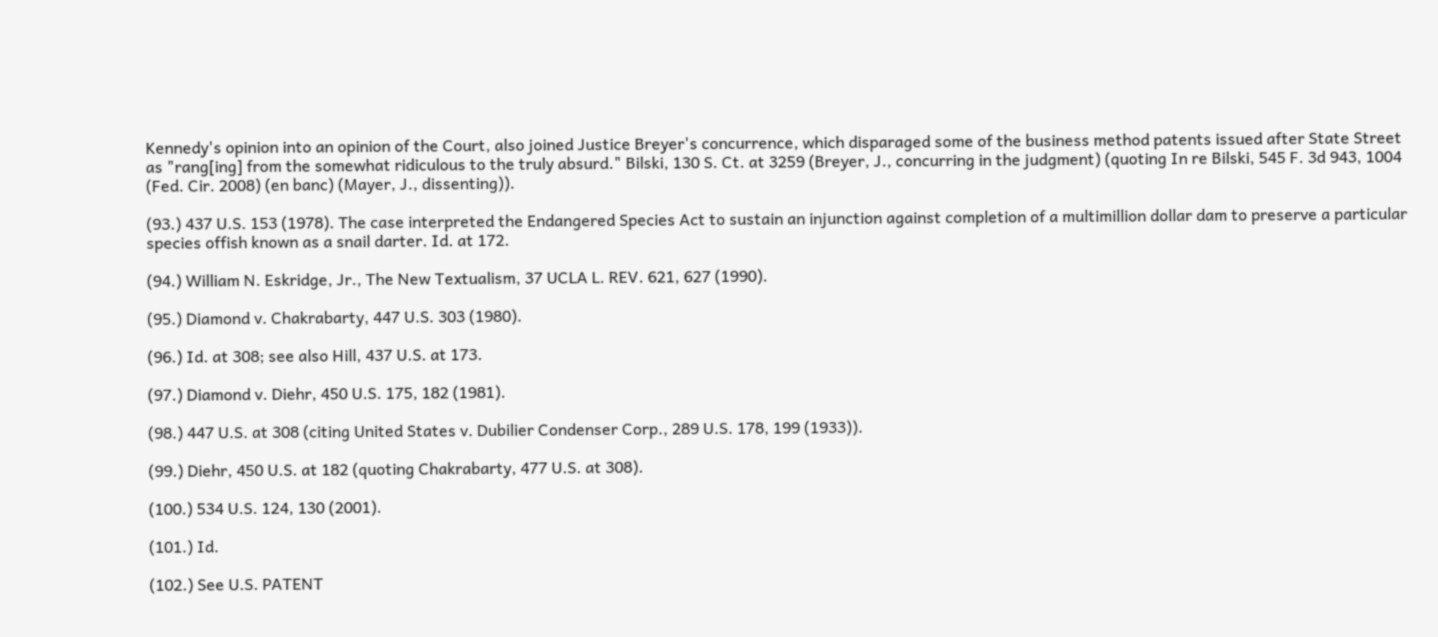Kennedy's opinion into an opinion of the Court, also joined Justice Breyer's concurrence, which disparaged some of the business method patents issued after State Street as "rang[ing] from the somewhat ridiculous to the truly absurd." Bilski, 130 S. Ct. at 3259 (Breyer, J., concurring in the judgment) (quoting In re Bilski, 545 F. 3d 943, 1004 (Fed. Cir. 2008) (en banc) (Mayer, J., dissenting)).

(93.) 437 U.S. 153 (1978). The case interpreted the Endangered Species Act to sustain an injunction against completion of a multimillion dollar dam to preserve a particular species offish known as a snail darter. Id. at 172.

(94.) William N. Eskridge, Jr., The New Textualism, 37 UCLA L. REV. 621, 627 (1990).

(95.) Diamond v. Chakrabarty, 447 U.S. 303 (1980).

(96.) Id. at 308; see also Hill, 437 U.S. at 173.

(97.) Diamond v. Diehr, 450 U.S. 175, 182 (1981).

(98.) 447 U.S. at 308 (citing United States v. Dubilier Condenser Corp., 289 U.S. 178, 199 (1933)).

(99.) Diehr, 450 U.S. at 182 (quoting Chakrabarty, 477 U.S. at 308).

(100.) 534 U.S. 124, 130 (2001).

(101.) Id.

(102.) See U.S. PATENT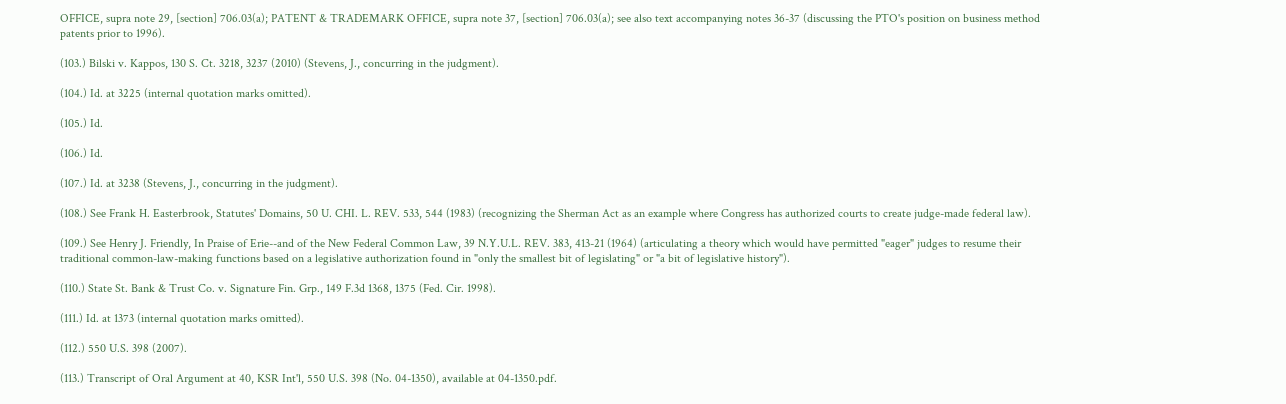OFFICE, supra note 29, [section] 706.03(a); PATENT & TRADEMARK OFFICE, supra note 37, [section] 706.03(a); see also text accompanying notes 36-37 (discussing the PTO's position on business method patents prior to 1996).

(103.) Bilski v. Kappos, 130 S. Ct. 3218, 3237 (2010) (Stevens, J., concurring in the judgment).

(104.) Id. at 3225 (internal quotation marks omitted).

(105.) Id.

(106.) Id.

(107.) Id. at 3238 (Stevens, J., concurring in the judgment).

(108.) See Frank H. Easterbrook, Statutes' Domains, 50 U. CHI. L. REV. 533, 544 (1983) (recognizing the Sherman Act as an example where Congress has authorized courts to create judge-made federal law).

(109.) See Henry J. Friendly, In Praise of Erie--and of the New Federal Common Law, 39 N.Y.U.L. REV. 383, 413-21 (1964) (articulating a theory which would have permitted "eager" judges to resume their traditional common-law-making functions based on a legislative authorization found in "only the smallest bit of legislating" or "a bit of legislative history").

(110.) State St. Bank & Trust Co. v. Signature Fin. Grp., 149 F.3d 1368, 1375 (Fed. Cir. 1998).

(111.) Id. at 1373 (internal quotation marks omitted).

(112.) 550 U.S. 398 (2007).

(113.) Transcript of Oral Argument at 40, KSR Int'l, 550 U.S. 398 (No. 04-1350), available at 04-1350.pdf.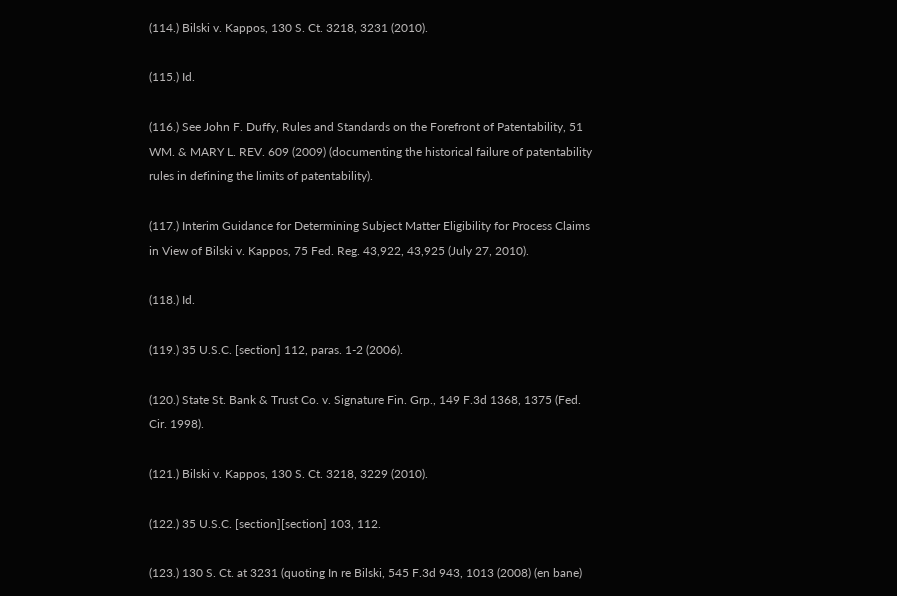(114.) Bilski v. Kappos, 130 S. Ct. 3218, 3231 (2010).

(115.) Id.

(116.) See John F. Duffy, Rules and Standards on the Forefront of Patentability, 51 WM. & MARY L. REV. 609 (2009) (documenting the historical failure of patentability rules in defining the limits of patentability).

(117.) Interim Guidance for Determining Subject Matter Eligibility for Process Claims in View of Bilski v. Kappos, 75 Fed. Reg. 43,922, 43,925 (July 27, 2010).

(118.) Id.

(119.) 35 U.S.C. [section] 112, paras. 1-2 (2006).

(120.) State St. Bank & Trust Co. v. Signature Fin. Grp., 149 F.3d 1368, 1375 (Fed. Cir. 1998).

(121.) Bilski v. Kappos, 130 S. Ct. 3218, 3229 (2010).

(122.) 35 U.S.C. [section][section] 103, 112.

(123.) 130 S. Ct. at 3231 (quoting In re Bilski, 545 F.3d 943, 1013 (2008) (en bane)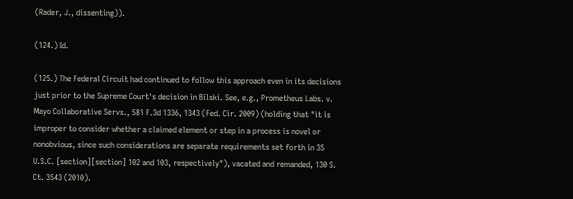(Rader, J., dissenting)).

(124.) Id.

(125.) The Federal Circuit had continued to follow this approach even in its decisions just prior to the Supreme Court's decision in Bilski. See, e.g., Prometheus Labs. v. Mayo Collaborative Servs., 581 F.3d 1336, 1343 (Fed. Cir. 2009) (holding that "it is improper to consider whether a claimed element or step in a process is novel or nonobvious, since such considerations are separate requirements set forth in 35 U.S.C. [section][section] 102 and 103, respectively"), vacated and remanded, 130 S. Ct. 3543 (2010).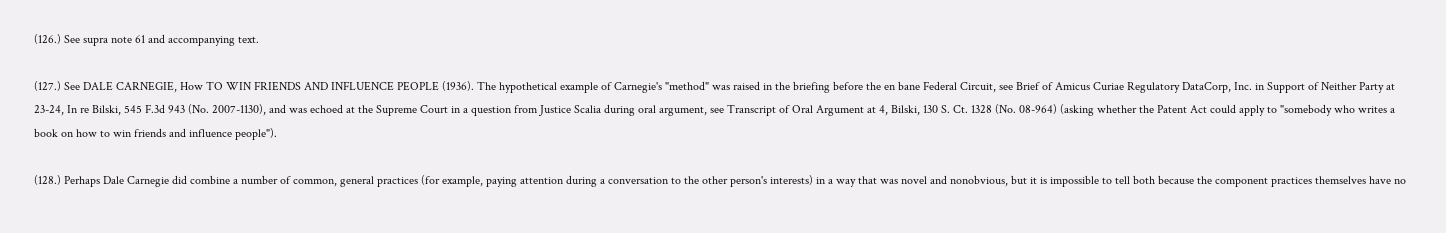(126.) See supra note 61 and accompanying text.

(127.) See DALE CARNEGIE, How TO WIN FRIENDS AND INFLUENCE PEOPLE (1936). The hypothetical example of Carnegie's "method" was raised in the briefing before the en bane Federal Circuit, see Brief of Amicus Curiae Regulatory DataCorp, Inc. in Support of Neither Party at 23-24, In re Bilski, 545 F.3d 943 (No. 2007-1130), and was echoed at the Supreme Court in a question from Justice Scalia during oral argument, see Transcript of Oral Argument at 4, Bilski, 130 S. Ct. 1328 (No. 08-964) (asking whether the Patent Act could apply to "somebody who writes a book on how to win friends and influence people").

(128.) Perhaps Dale Carnegie did combine a number of common, general practices (for example, paying attention during a conversation to the other person's interests) in a way that was novel and nonobvious, but it is impossible to tell both because the component practices themselves have no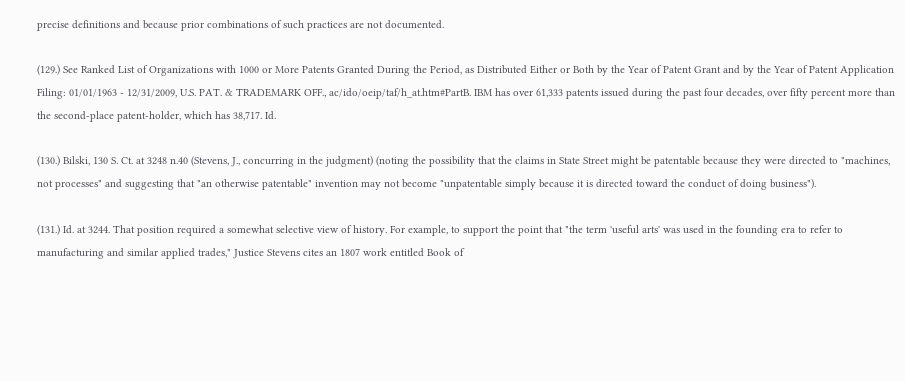precise definitions and because prior combinations of such practices are not documented.

(129.) See Ranked List of Organizations with 1000 or More Patents Granted During the Period, as Distributed Either or Both by the Year of Patent Grant and by the Year of Patent Application Filing: 01/01/1963 - 12/31/2009, U.S. PAT. & TRADEMARK OFF., ac/ido/oeip/taf/h_at.htm#PartB. IBM has over 61,333 patents issued during the past four decades, over fifty percent more than the second-place patent-holder, which has 38,717. Id.

(130.) Bilski, 130 S. Ct. at 3248 n.40 (Stevens, J., concurring in the judgment) (noting the possibility that the claims in State Street might be patentable because they were directed to "machines, not processes" and suggesting that "an otherwise patentable" invention may not become "unpatentable simply because it is directed toward the conduct of doing business").

(131.) Id. at 3244. That position required a somewhat selective view of history. For example, to support the point that "the term 'useful arts' was used in the founding era to refer to manufacturing and similar applied trades," Justice Stevens cites an 1807 work entitled Book of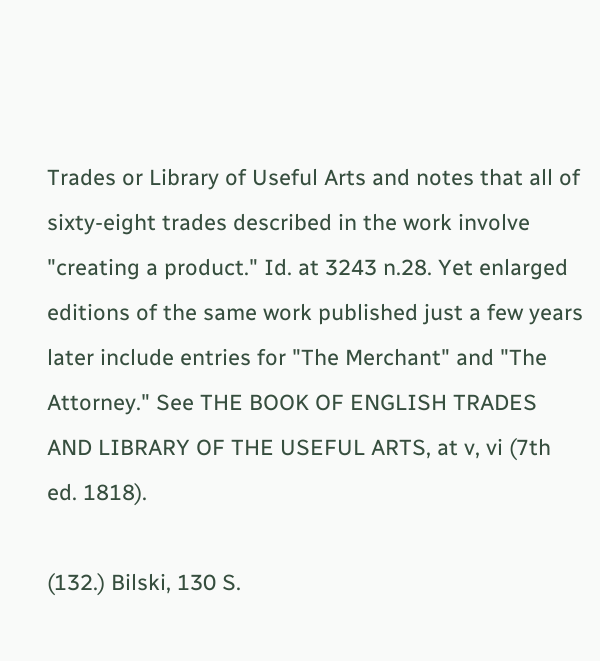Trades or Library of Useful Arts and notes that all of sixty-eight trades described in the work involve "creating a product." Id. at 3243 n.28. Yet enlarged editions of the same work published just a few years later include entries for "The Merchant" and "The Attorney." See THE BOOK OF ENGLISH TRADES AND LIBRARY OF THE USEFUL ARTS, at v, vi (7th ed. 1818).

(132.) Bilski, 130 S.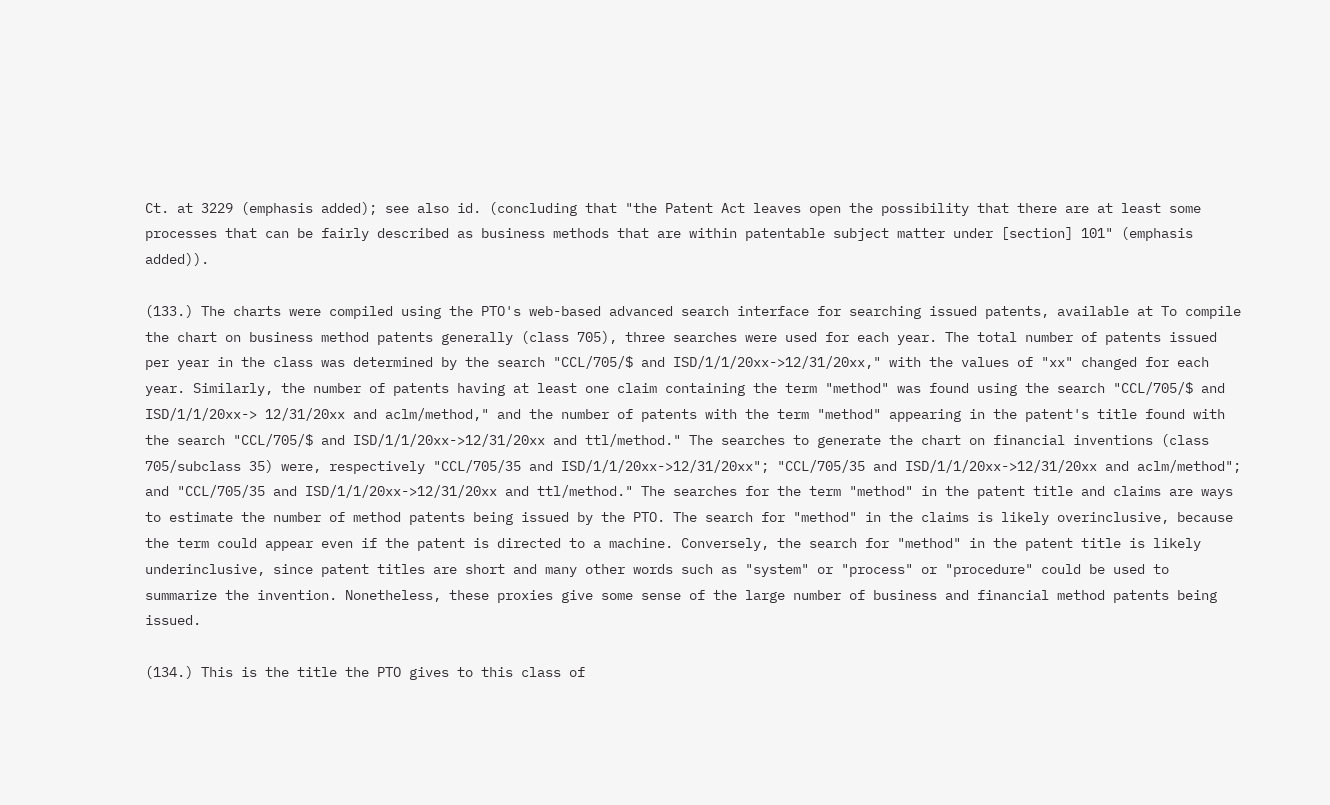Ct. at 3229 (emphasis added); see also id. (concluding that "the Patent Act leaves open the possibility that there are at least some processes that can be fairly described as business methods that are within patentable subject matter under [section] 101" (emphasis added)).

(133.) The charts were compiled using the PTO's web-based advanced search interface for searching issued patents, available at To compile the chart on business method patents generally (class 705), three searches were used for each year. The total number of patents issued per year in the class was determined by the search "CCL/705/$ and ISD/1/1/20xx->12/31/20xx," with the values of "xx" changed for each year. Similarly, the number of patents having at least one claim containing the term "method" was found using the search "CCL/705/$ and ISD/1/1/20xx-> 12/31/20xx and aclm/method," and the number of patents with the term "method" appearing in the patent's title found with the search "CCL/705/$ and ISD/1/1/20xx->12/31/20xx and ttl/method." The searches to generate the chart on financial inventions (class 705/subclass 35) were, respectively "CCL/705/35 and ISD/1/1/20xx->12/31/20xx"; "CCL/705/35 and ISD/1/1/20xx->12/31/20xx and aclm/method"; and "CCL/705/35 and ISD/1/1/20xx->12/31/20xx and ttl/method." The searches for the term "method" in the patent title and claims are ways to estimate the number of method patents being issued by the PTO. The search for "method" in the claims is likely overinclusive, because the term could appear even if the patent is directed to a machine. Conversely, the search for "method" in the patent title is likely underinclusive, since patent titles are short and many other words such as "system" or "process" or "procedure" could be used to summarize the invention. Nonetheless, these proxies give some sense of the large number of business and financial method patents being issued.

(134.) This is the title the PTO gives to this class of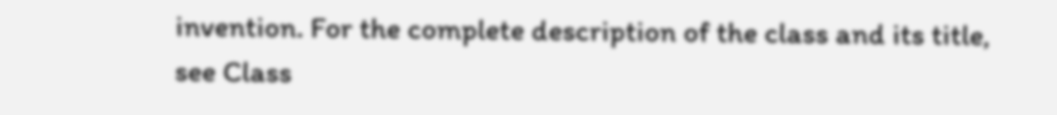invention. For the complete description of the class and its title, see Class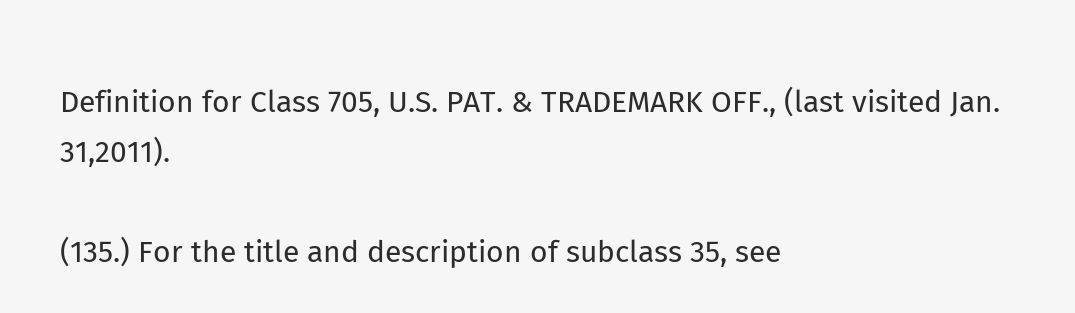Definition for Class 705, U.S. PAT. & TRADEMARK OFF., (last visited Jan. 31,2011).

(135.) For the title and description of subclass 35, see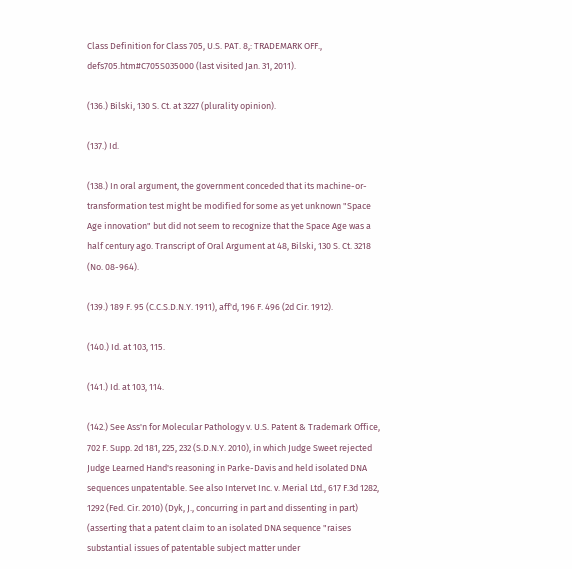Class Definition for Class 705, U.S. PAT. 8,: TRADEMARK OFF., defs705.htm#C705S035000 (last visited Jan. 31, 2011).

(136.) Bilski, 130 S. Ct. at 3227 (plurality opinion).

(137.) Id.

(138.) In oral argument, the government conceded that its machine-or-transformation test might be modified for some as yet unknown "Space Age innovation" but did not seem to recognize that the Space Age was a half century ago. Transcript of Oral Argument at 48, Bilski, 130 S. Ct. 3218 (No. 08-964).

(139.) 189 F. 95 (C.C.S.D.N.Y. 1911), aff'd, 196 F. 496 (2d Cir. 1912).

(140.) Id. at 103, 115.

(141.) Id. at 103, 114.

(142.) See Ass'n for Molecular Pathology v. U.S. Patent & Trademark Office, 702 F. Supp. 2d 181, 225, 232 (S.D.N.Y. 2010), in which Judge Sweet rejected Judge Learned Hand's reasoning in Parke-Davis and held isolated DNA sequences unpatentable. See also Intervet Inc. v. Merial Ltd., 617 F.3d 1282, 1292 (Fed. Cir. 2010) (Dyk, J., concurring in part and dissenting in part) (asserting that a patent claim to an isolated DNA sequence "raises substantial issues of patentable subject matter under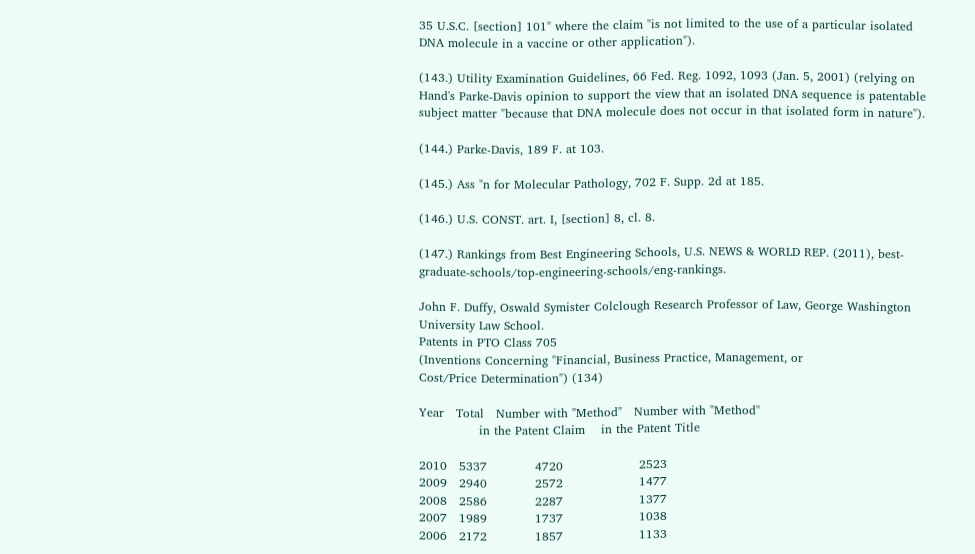35 U.S.C. [section] 101" where the claim "is not limited to the use of a particular isolated DNA molecule in a vaccine or other application").

(143.) Utility Examination Guidelines, 66 Fed. Reg. 1092, 1093 (Jan. 5, 2001) (relying on Hand's Parke-Davis opinion to support the view that an isolated DNA sequence is patentable subject matter "because that DNA molecule does not occur in that isolated form in nature").

(144.) Parke-Davis, 189 F. at 103.

(145.) Ass "n for Molecular Pathology, 702 F. Supp. 2d at 185.

(146.) U.S. CONST. art. I, [section] 8, cl. 8.

(147.) Rankings from Best Engineering Schools, U.S. NEWS & WORLD REP. (2011), best-graduate-schools/top-engineering-schools/eng-rankings.

John F. Duffy, Oswald Symister Colclough Research Professor of Law, George Washington University Law School.
Patents in PTO Class 705
(Inventions Concerning "Financial, Business Practice, Management, or
Cost/Price Determination") (134)

Year   Total   Number with "Method"   Number with "Method"
               in the Patent Claim    in the Patent Title

2010   5337            4720                   2523
2009   2940            2572                   1477
2008   2586            2287                   1377
2007   1989            1737                   1038
2006   2172            1857                   1133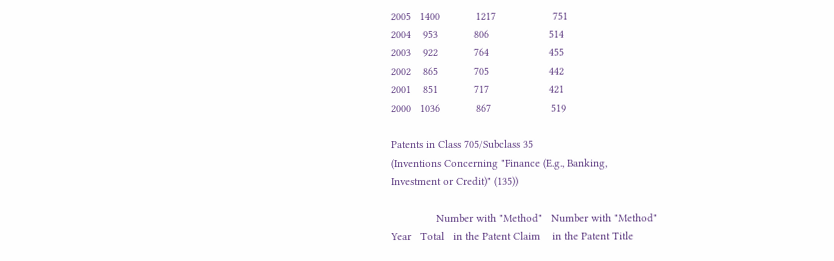2005   1400            1217                   751
2004    953            806                    514
2003    922            764                    455
2002    865            705                    442
2001    851            717                    421
2000   1036            867                    519

Patents in Class 705/Subclass 35
(Inventions Concerning "Finance (E.g., Banking,
Investment or Credit)" (135))

               Number with "Method"   Number with "Method"
Year   Total   in the Patent Claim    in the Patent Title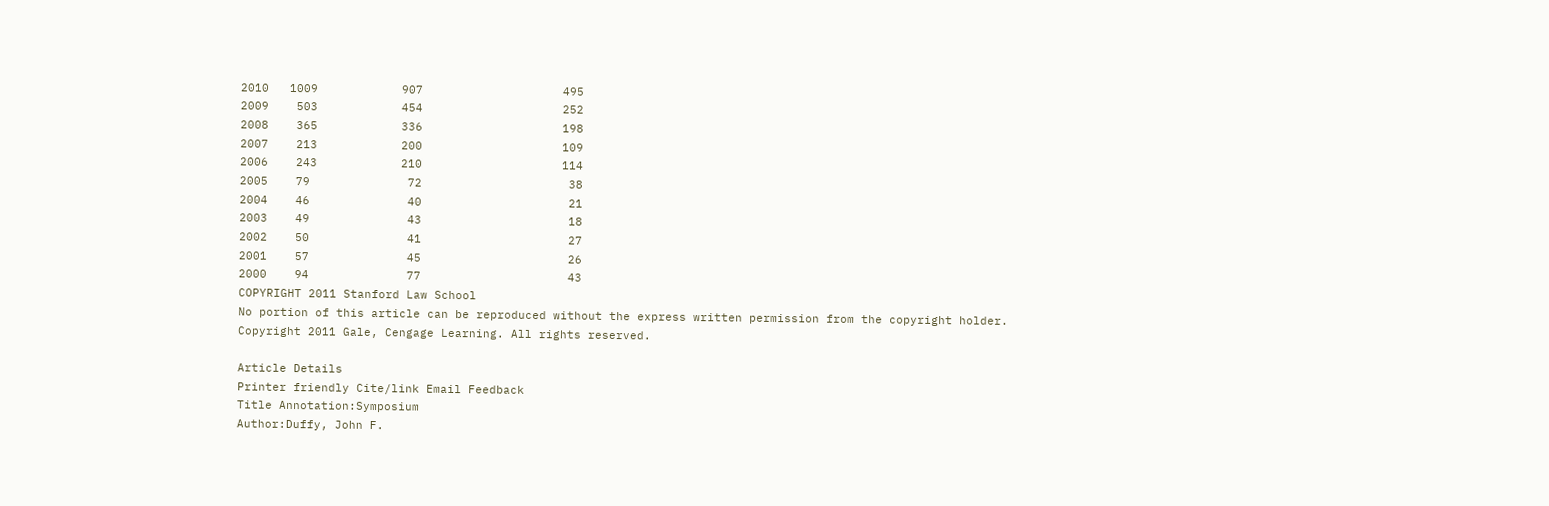2010   1009            907                    495
2009    503            454                    252
2008    365            336                    198
2007    213            200                    109
2006    243            210                    114
2005    79              72                     38
2004    46              40                     21
2003    49              43                     18
2002    50              41                     27
2001    57              45                     26
2000    94              77                     43
COPYRIGHT 2011 Stanford Law School
No portion of this article can be reproduced without the express written permission from the copyright holder.
Copyright 2011 Gale, Cengage Learning. All rights reserved.

Article Details
Printer friendly Cite/link Email Feedback
Title Annotation:Symposium
Author:Duffy, John F.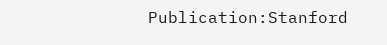Publication:Stanford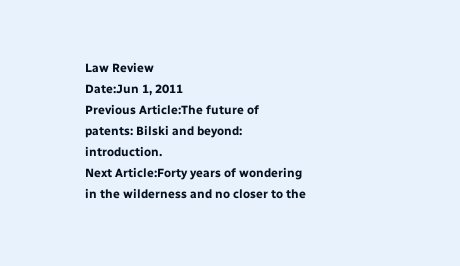Law Review
Date:Jun 1, 2011
Previous Article:The future of patents: Bilski and beyond: introduction.
Next Article:Forty years of wondering in the wilderness and no closer to the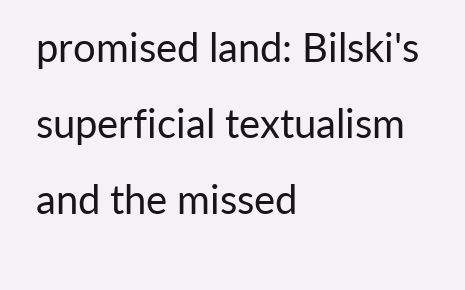promised land: Bilski's superficial textualism and the missed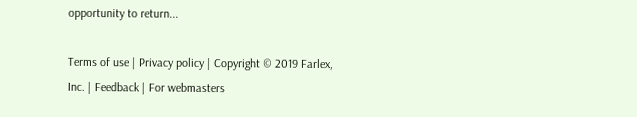opportunity to return...

Terms of use | Privacy policy | Copyright © 2019 Farlex, Inc. | Feedback | For webmasters